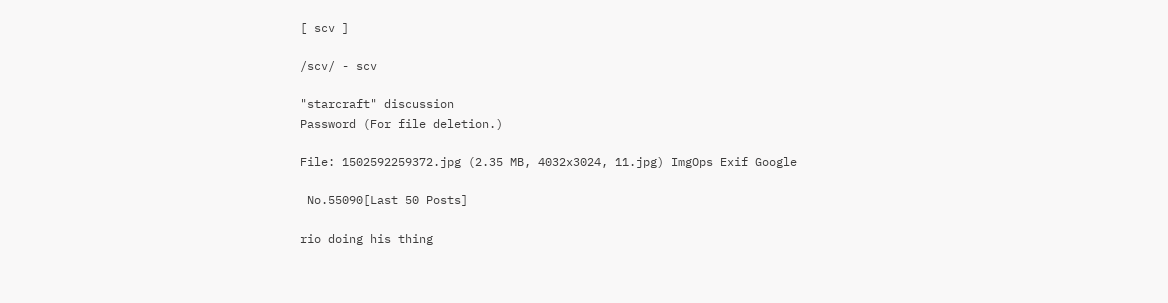[ scv ]

/scv/ - scv

"starcraft" discussion
Password (For file deletion.)

File: 1502592259372.jpg (2.35 MB, 4032x3024, 11.jpg) ImgOps Exif Google

 No.55090[Last 50 Posts]

rio doing his thing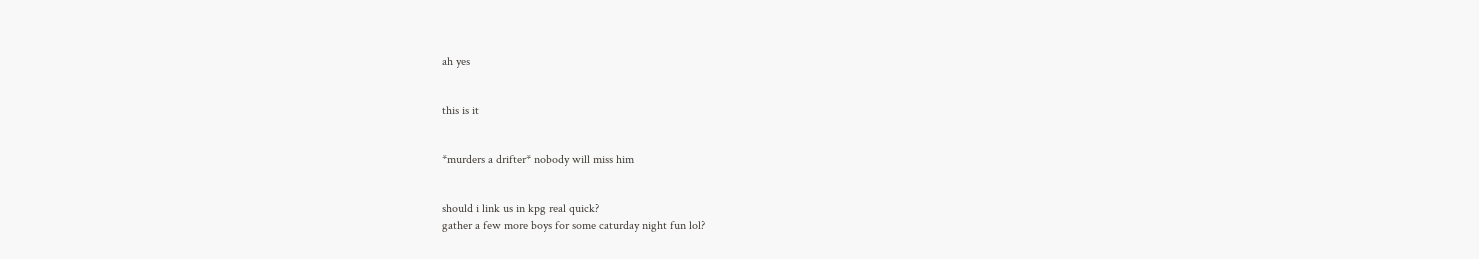ah yes


this is it


*murders a drifter* nobody will miss him


should i link us in kpg real quick?
gather a few more boys for some caturday night fun lol?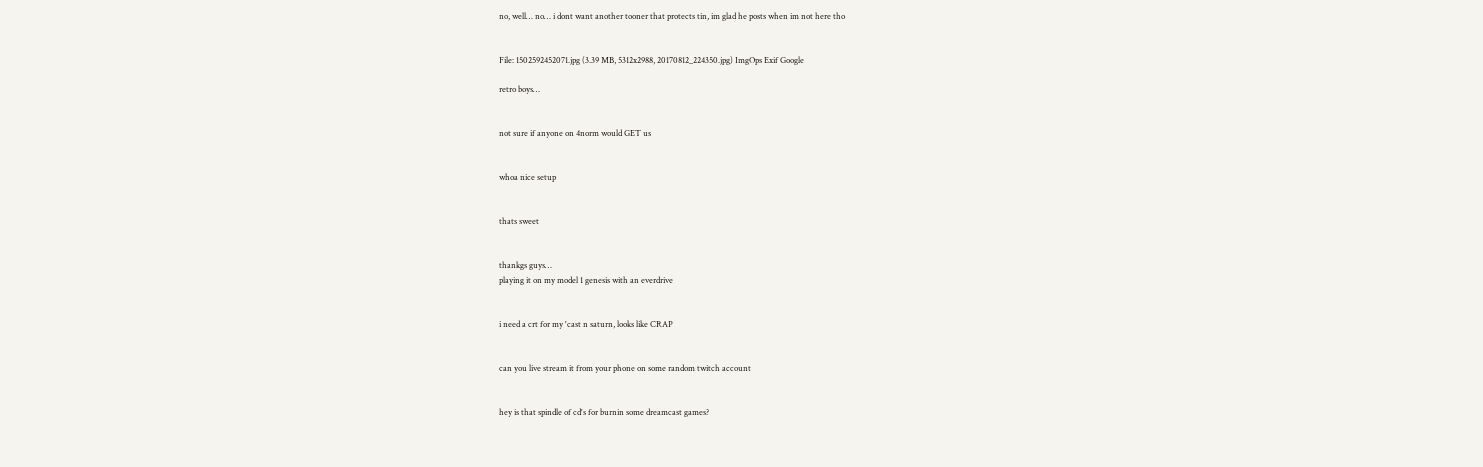no, well… no… i dont want another tooner that protects tin, im glad he posts when im not here tho


File: 1502592452071.jpg (3.39 MB, 5312x2988, 20170812_224350.jpg) ImgOps Exif Google

retro boys…


not sure if anyone on 4norm would GET us


whoa nice setup


thats sweet


thankgs guys…
playing it on my model 1 genesis with an everdrive


i need a crt for my 'cast n saturn, looks like CRAP


can you live stream it from your phone on some random twitch account


hey is that spindle of cd's for burnin some dreamcast games?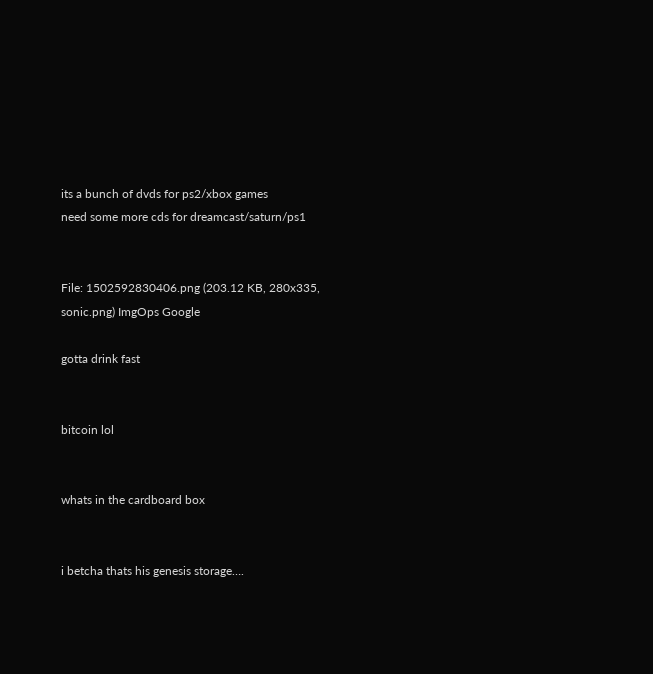its a bunch of dvds for ps2/xbox games
need some more cds for dreamcast/saturn/ps1


File: 1502592830406.png (203.12 KB, 280x335, sonic.png) ImgOps Google

gotta drink fast


bitcoin lol


whats in the cardboard box


i betcha thats his genesis storage….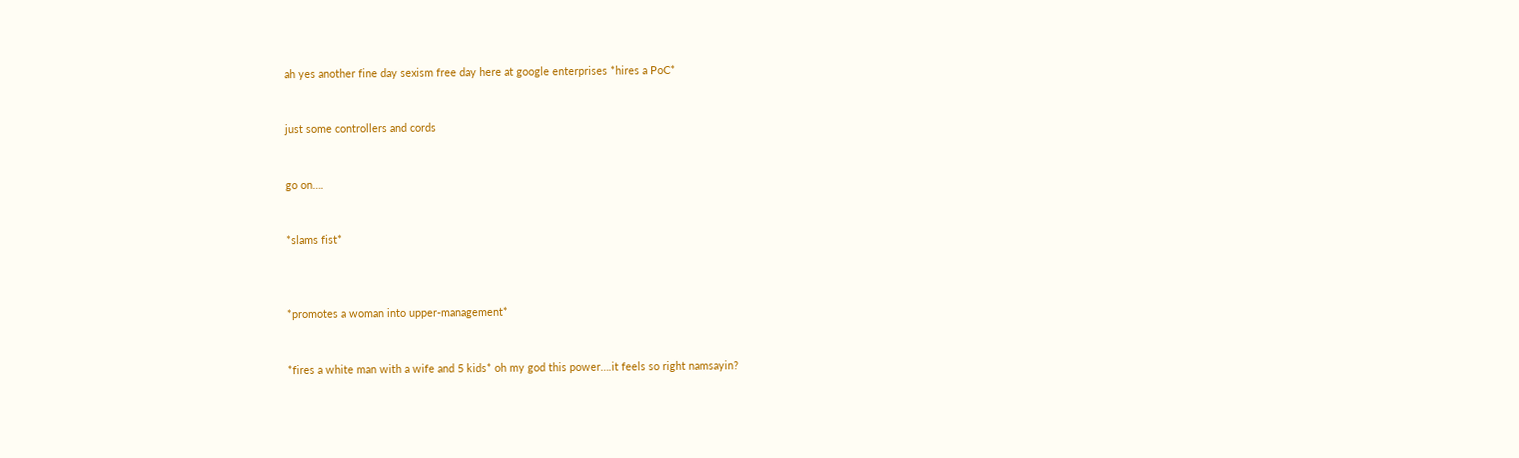ah yes another fine day sexism free day here at google enterprises *hires a PoC*


just some controllers and cords


go on….


*slams fist*



*promotes a woman into upper-management*


*fires a white man with a wife and 5 kids* oh my god this power….it feels so right namsayin?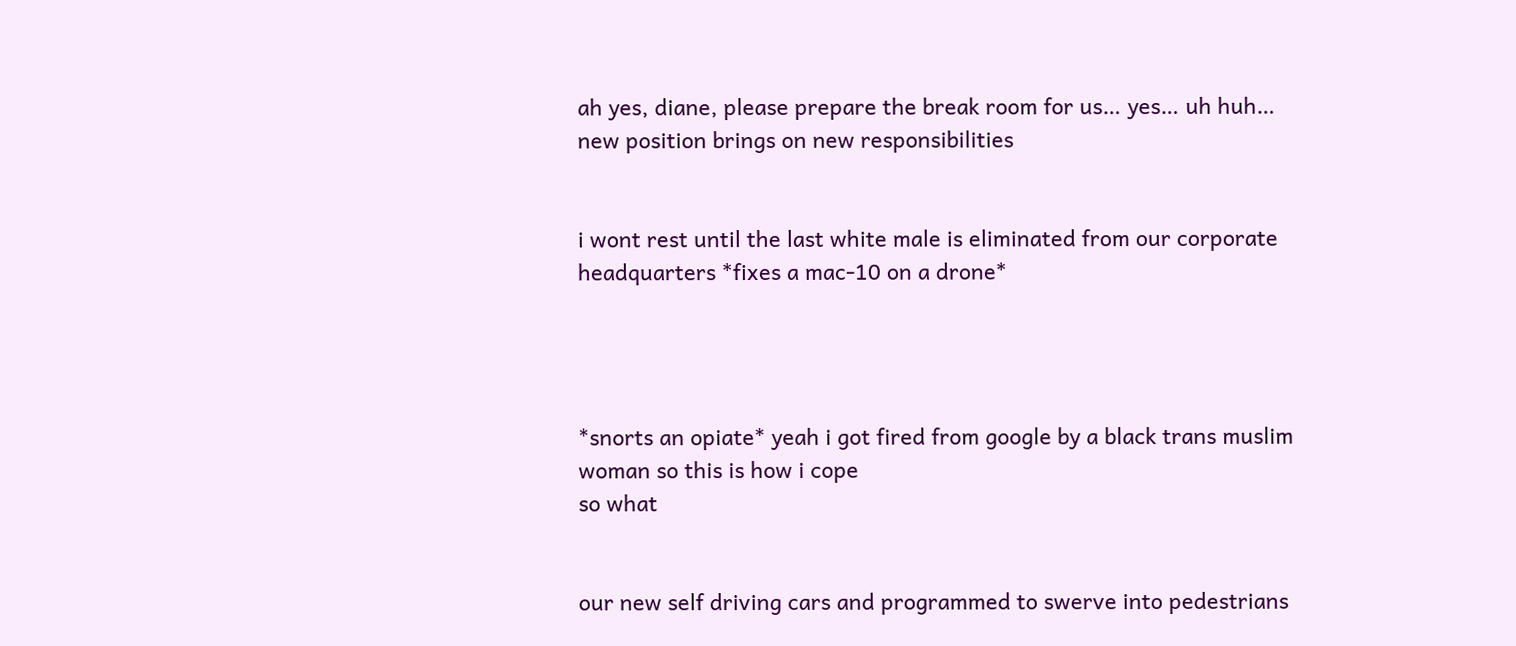ah yes, diane, please prepare the break room for us… yes… uh huh… new position brings on new responsibilities


i wont rest until the last white male is eliminated from our corporate headquarters *fixes a mac-10 on a drone*




*snorts an opiate* yeah i got fired from google by a black trans muslim woman so this is how i cope
so what


our new self driving cars and programmed to swerve into pedestrians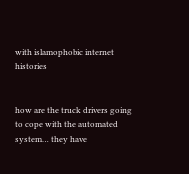with islamophobic internet histories


how are the truck drivers going to cope with the automated system… they have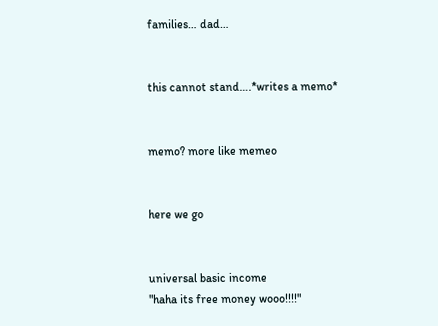families… dad…


this cannot stand….*writes a memo*


memo? more like memeo


here we go


universal basic income
"haha its free money wooo!!!!"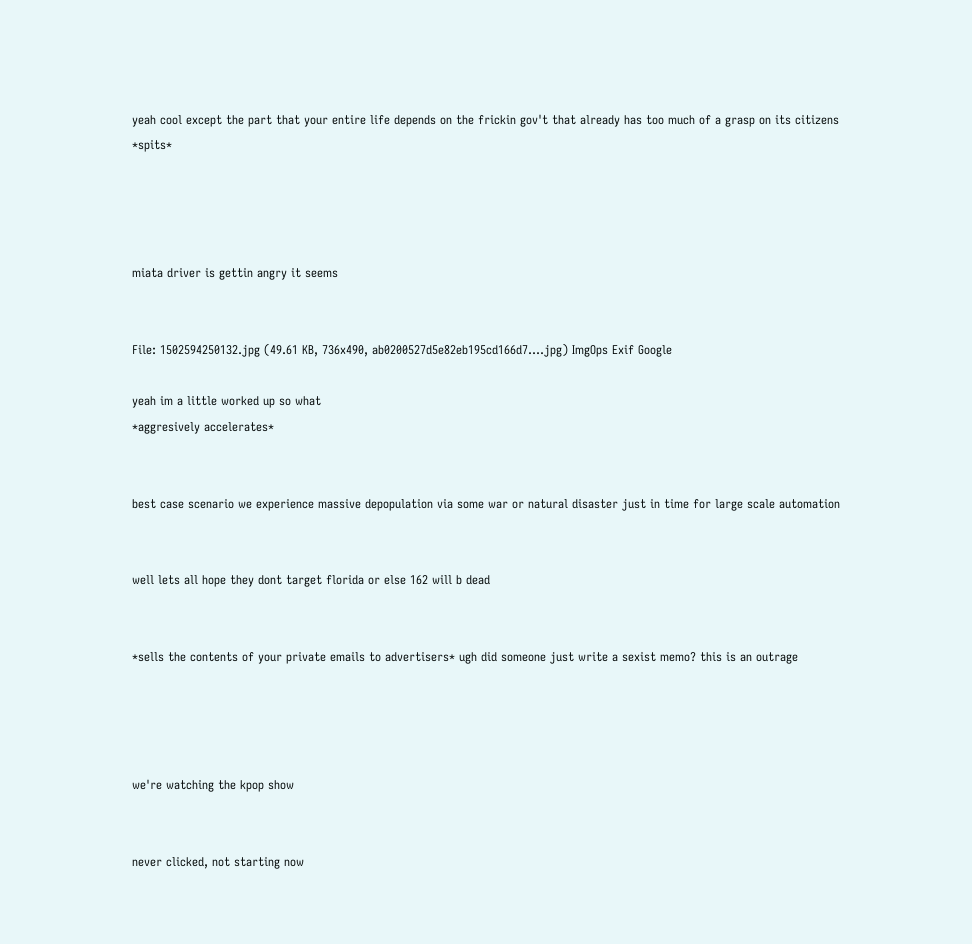yeah cool except the part that your entire life depends on the frickin gov't that already has too much of a grasp on its citizens *spits*




miata driver is gettin angry it seems


File: 1502594250132.jpg (49.61 KB, 736x490, ab0200527d5e82eb195cd166d7….jpg) ImgOps Exif Google

yeah im a little worked up so what
*aggresively accelerates*


best case scenario we experience massive depopulation via some war or natural disaster just in time for large scale automation


well lets all hope they dont target florida or else 162 will b dead


*sells the contents of your private emails to advertisers* ugh did someone just write a sexist memo? this is an outrage




we're watching the kpop show


never clicked, not starting now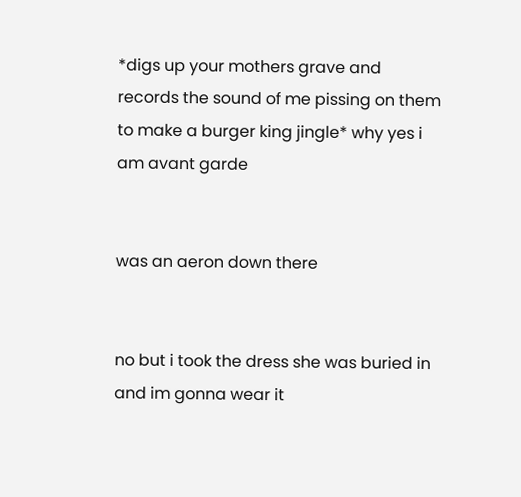*digs up your mothers grave and records the sound of me pissing on them to make a burger king jingle* why yes i am avant garde


was an aeron down there


no but i took the dress she was buried in and im gonna wear it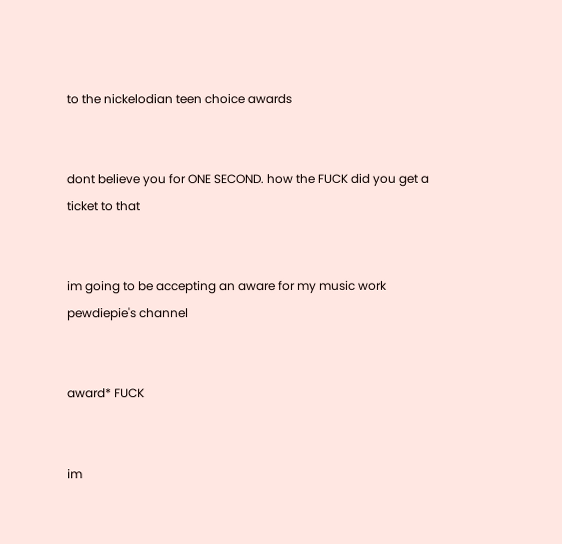to the nickelodian teen choice awards


dont believe you for ONE SECOND. how the FUCK did you get a ticket to that


im going to be accepting an aware for my music work pewdiepie's channel


award* FUCK


im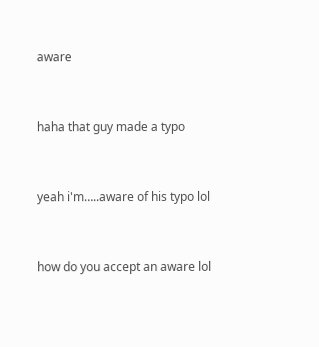aware


haha that guy made a typo


yeah i'm…..aware of his typo lol


how do you accept an aware lol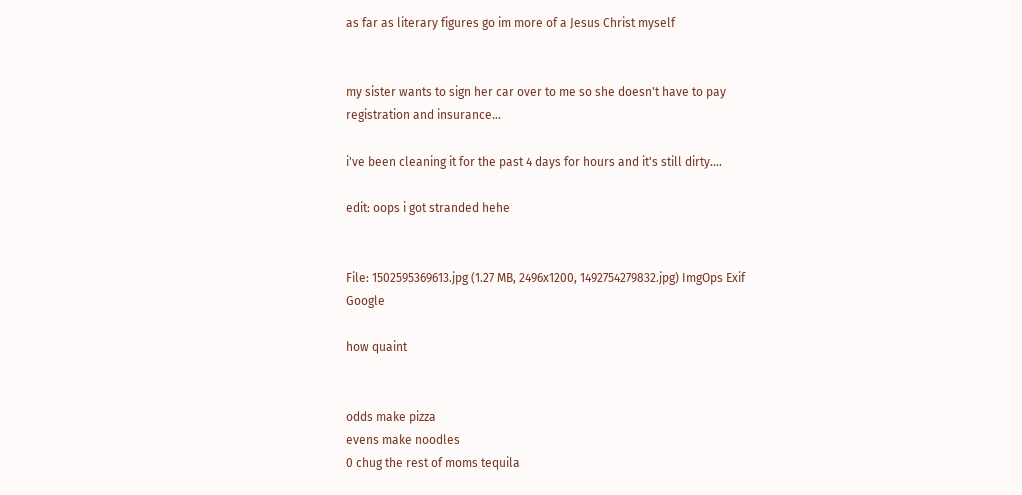as far as literary figures go im more of a Jesus Christ myself


my sister wants to sign her car over to me so she doesn't have to pay registration and insurance…

i've been cleaning it for the past 4 days for hours and it's still dirty….

edit: oops i got stranded hehe


File: 1502595369613.jpg (1.27 MB, 2496x1200, 1492754279832.jpg) ImgOps Exif Google

how quaint


odds make pizza
evens make noodles
0 chug the rest of moms tequila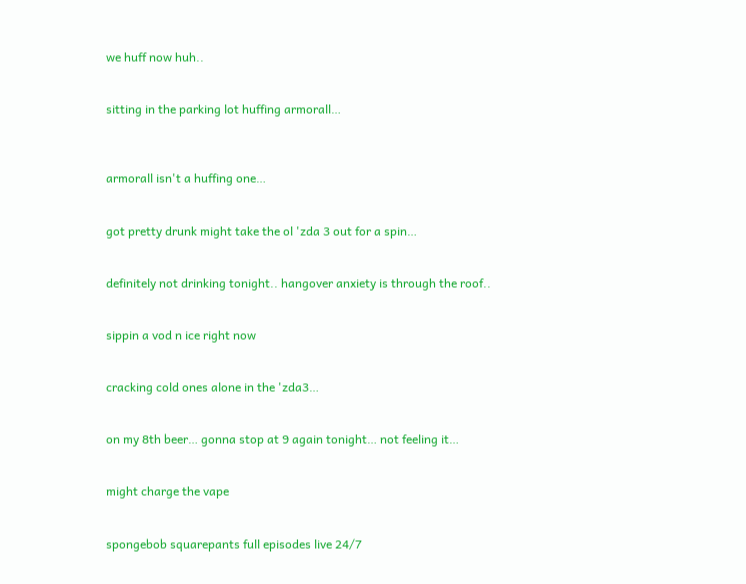we huff now huh..


sitting in the parking lot huffing armorall…



armorall isn't a huffing one…


got pretty drunk might take the ol 'zda 3 out for a spin…


definitely not drinking tonight.. hangover anxiety is through the roof..


sippin a vod n ice right now


cracking cold ones alone in the 'zda3…


on my 8th beer… gonna stop at 9 again tonight… not feeling it…


might charge the vape


spongebob squarepants full episodes live 24/7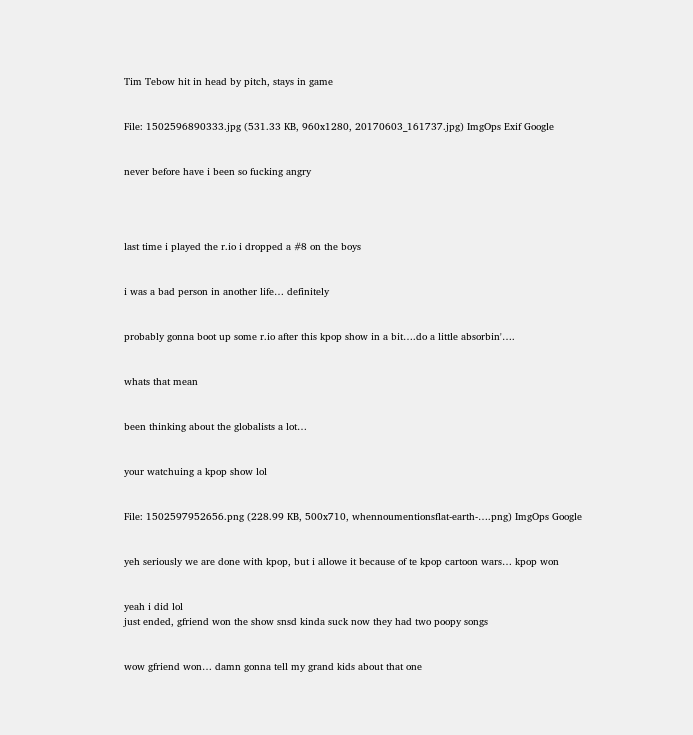Tim Tebow hit in head by pitch, stays in game


File: 1502596890333.jpg (531.33 KB, 960x1280, 20170603_161737.jpg) ImgOps Exif Google


never before have i been so fucking angry




last time i played the r.io i dropped a #8 on the boys


i was a bad person in another life… definitely


probably gonna boot up some r.io after this kpop show in a bit….do a little absorbin'….


whats that mean


been thinking about the globalists a lot…


your watchuing a kpop show lol


File: 1502597952656.png (228.99 KB, 500x710, whennoumentionsflat-earth-….png) ImgOps Google


yeh seriously we are done with kpop, but i allowe it because of te kpop cartoon wars… kpop won


yeah i did lol
just ended, gfriend won the show snsd kinda suck now they had two poopy songs


wow gfriend won… damn gonna tell my grand kids about that one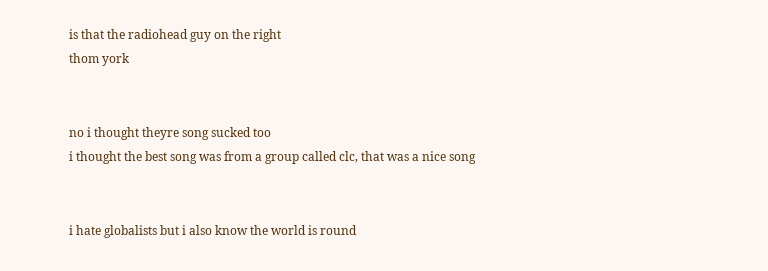is that the radiohead guy on the right
thom york


no i thought theyre song sucked too
i thought the best song was from a group called clc, that was a nice song


i hate globalists but i also know the world is round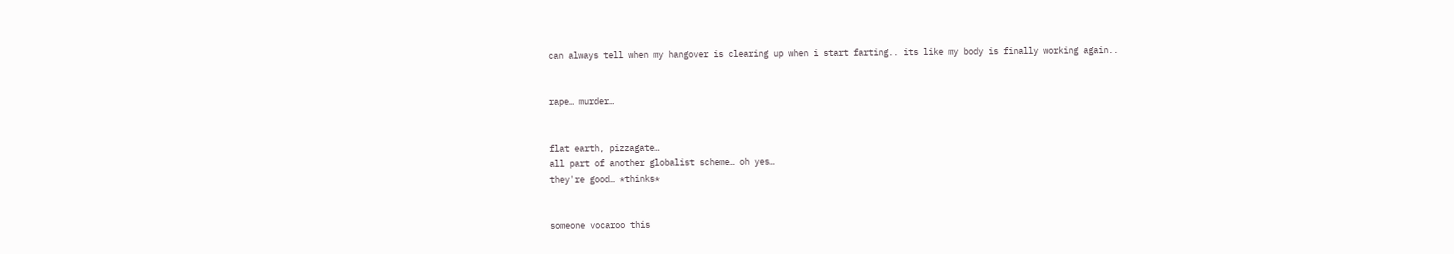can always tell when my hangover is clearing up when i start farting.. its like my body is finally working again..


rape… murder…


flat earth, pizzagate…
all part of another globalist scheme… oh yes…
they're good… *thinks*


someone vocaroo this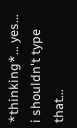*thinking*… yes… i shouldn't type that…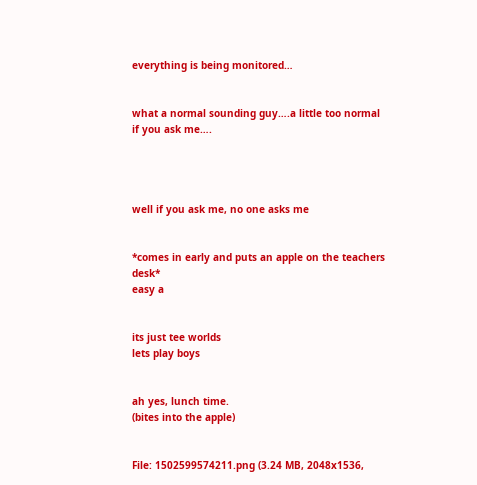everything is being monitored…


what a normal sounding guy….a little too normal if you ask me….




well if you ask me, no one asks me


*comes in early and puts an apple on the teachers desk*
easy a


its just tee worlds
lets play boys


ah yes, lunch time.
(bites into the apple)


File: 1502599574211.png (3.24 MB, 2048x1536,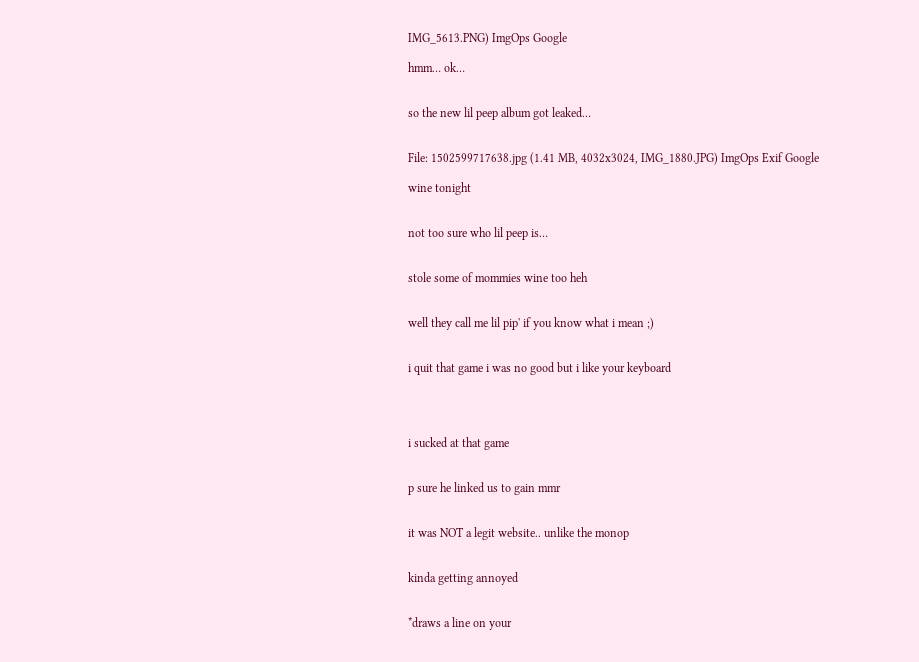IMG_5613.PNG) ImgOps Google

hmm… ok…


so the new lil peep album got leaked…


File: 1502599717638.jpg (1.41 MB, 4032x3024, IMG_1880.JPG) ImgOps Exif Google

wine tonight


not too sure who lil peep is…


stole some of mommies wine too heh


well they call me lil pip' if you know what i mean ;)


i quit that game i was no good but i like your keyboard




i sucked at that game


p sure he linked us to gain mmr


it was NOT a legit website.. unlike the monop


kinda getting annoyed


*draws a line on your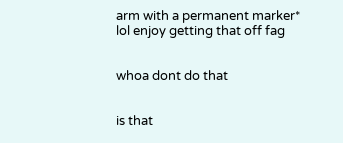arm with a permanent marker*
lol enjoy getting that off fag


whoa dont do that


is that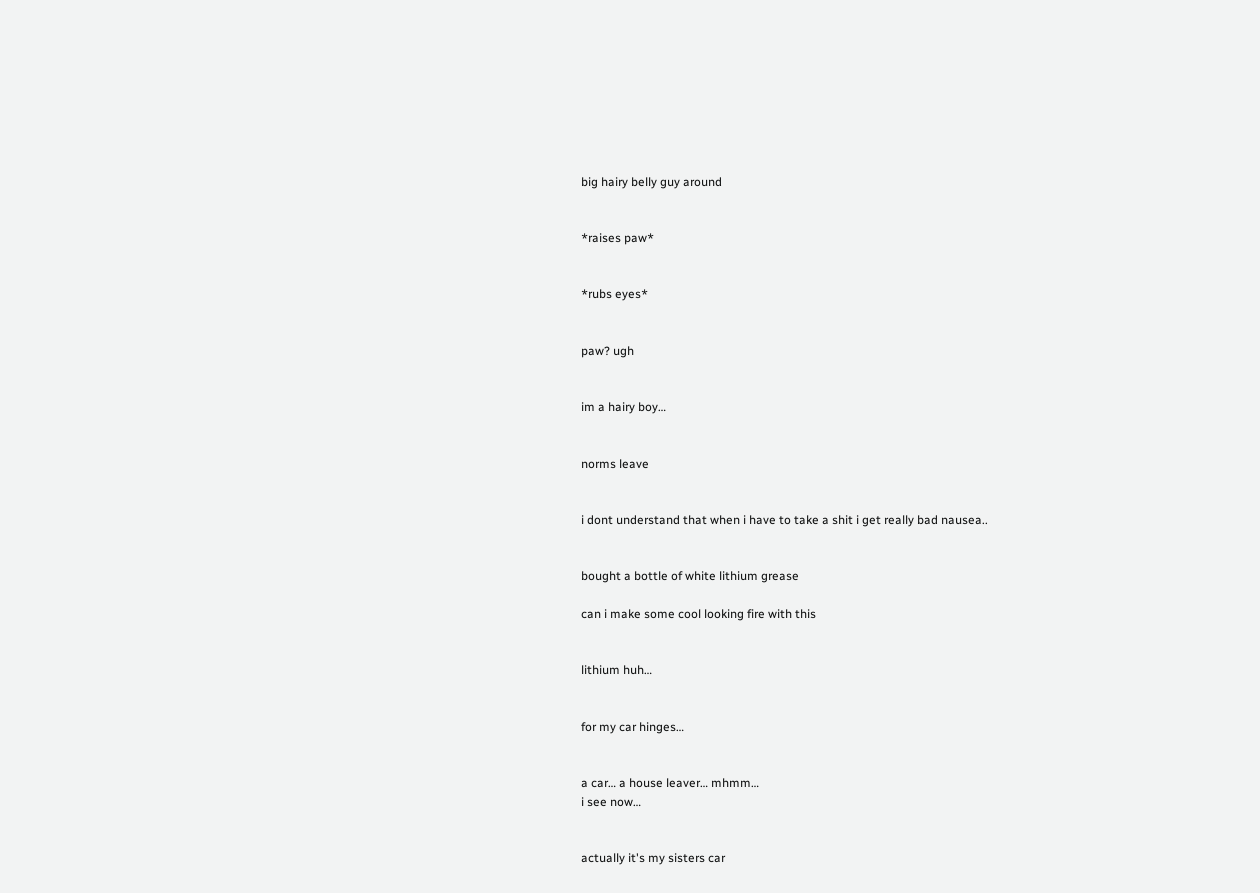big hairy belly guy around


*raises paw*


*rubs eyes*


paw? ugh


im a hairy boy…


norms leave


i dont understand that when i have to take a shit i get really bad nausea..


bought a bottle of white lithium grease

can i make some cool looking fire with this


lithium huh…


for my car hinges…


a car… a house leaver… mhmm…
i see now…


actually it's my sisters car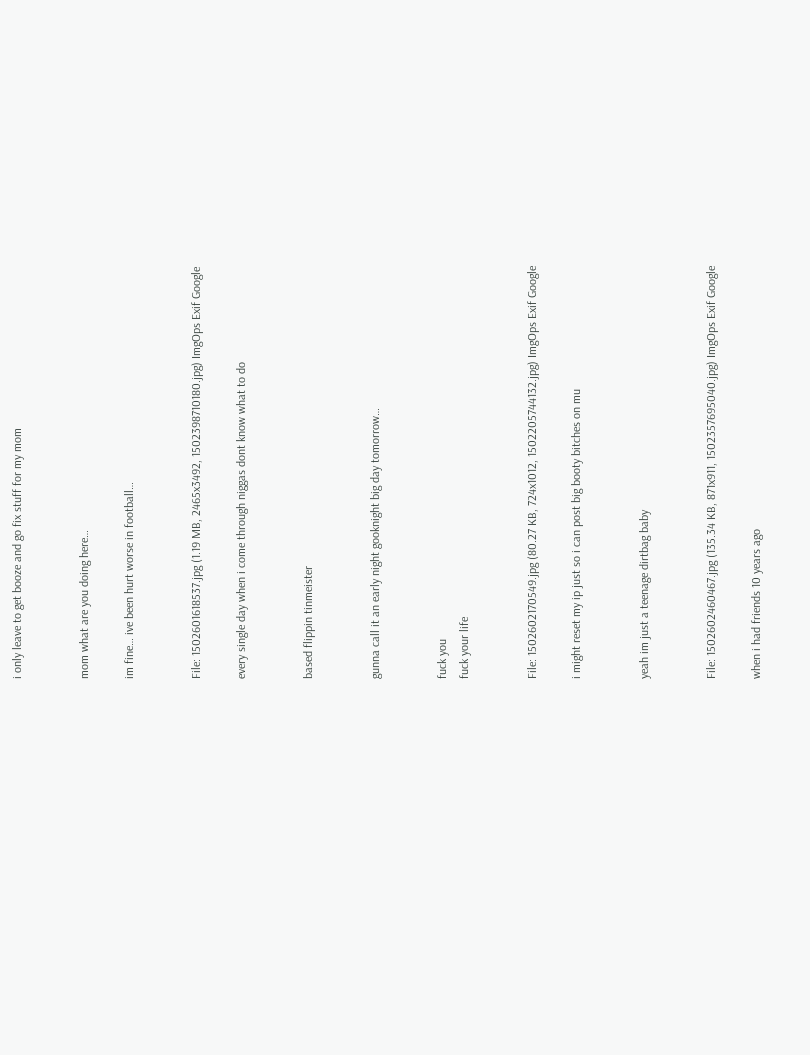i only leave to get booze and go fix stuff for my mom


mom what are you doing here…

im fine… ive been hurt worse in football…


File: 1502601618537.jpg (1.19 MB, 2465x3492, 1502398710180.jpg) ImgOps Exif Google

every single day when i come through niggas dont know what to do


based flippin tinmeister


gunna call it an early night gooknight big day tomorrow…


fuck you
fuck your life


File: 1502602170549.jpg (80.27 KB, 724x1012, 1502205744132.jpg) ImgOps Exif Google

i might reset my ip just so i can post big booty bitches on mu


yeah im just a teenage dirtbag baby


File: 1502602460467.jpg (135.34 KB, 871x911, 1502357695040.jpg) ImgOps Exif Google

when i had friends 10 years ago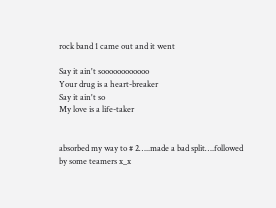rock band 1 came out and it went

Say it ain't soooooooooooo
Your drug is a heart-breaker
Say it ain't so
My love is a life-taker


absorbed my way to # 2…..made a bad split….followed by some teamers x_x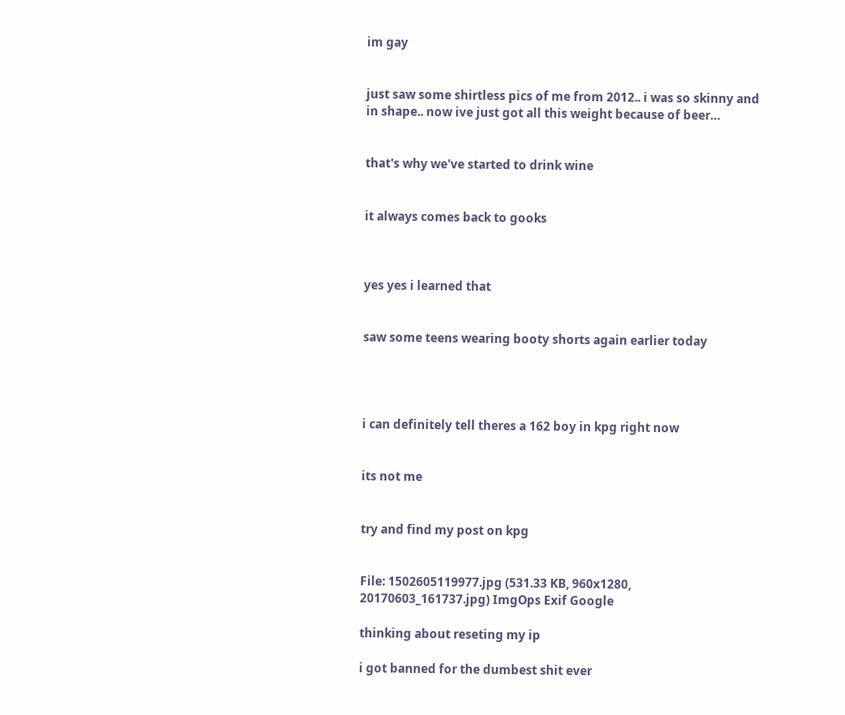im gay


just saw some shirtless pics of me from 2012.. i was so skinny and in shape.. now ive just got all this weight because of beer…


that's why we've started to drink wine


it always comes back to gooks



yes yes i learned that


saw some teens wearing booty shorts again earlier today




i can definitely tell theres a 162 boy in kpg right now


its not me


try and find my post on kpg


File: 1502605119977.jpg (531.33 KB, 960x1280, 20170603_161737.jpg) ImgOps Exif Google

thinking about reseting my ip

i got banned for the dumbest shit ever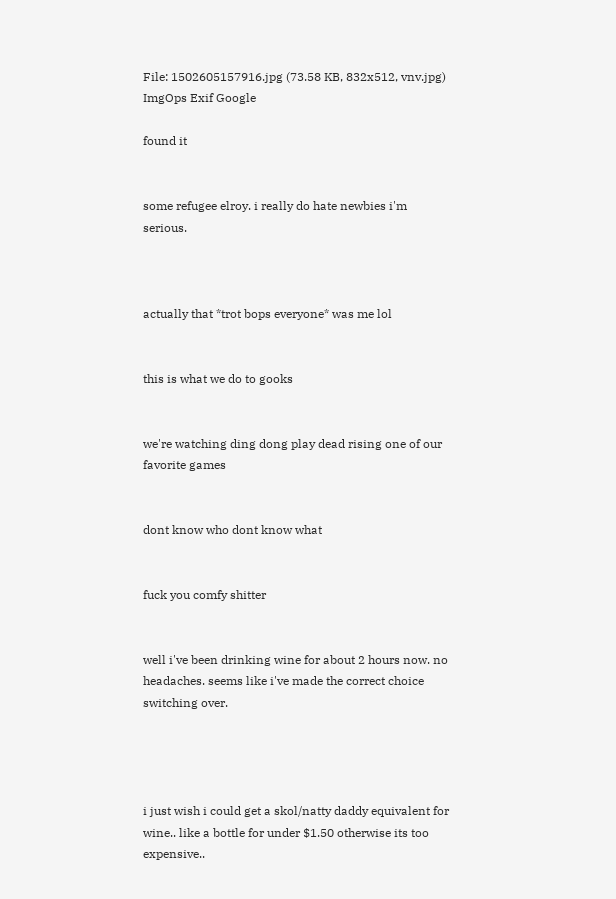File: 1502605157916.jpg (73.58 KB, 832x512, vnv.jpg) ImgOps Exif Google

found it


some refugee elroy. i really do hate newbies i'm serious.



actually that *trot bops everyone* was me lol


this is what we do to gooks


we're watching ding dong play dead rising one of our favorite games


dont know who dont know what


fuck you comfy shitter


well i've been drinking wine for about 2 hours now. no headaches. seems like i've made the correct choice switching over.




i just wish i could get a skol/natty daddy equivalent for wine.. like a bottle for under $1.50 otherwise its too expensive..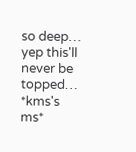so deep…
yep this'll never be topped…
*kms's ms*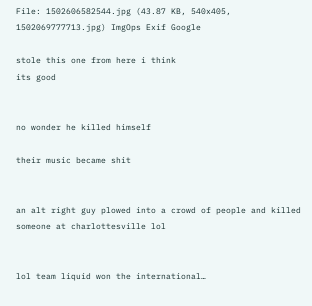File: 1502606582544.jpg (43.87 KB, 540x405, 1502069777713.jpg) ImgOps Exif Google

stole this one from here i think
its good


no wonder he killed himself

their music became shit


an alt right guy plowed into a crowd of people and killed someone at charlottesville lol


lol team liquid won the international…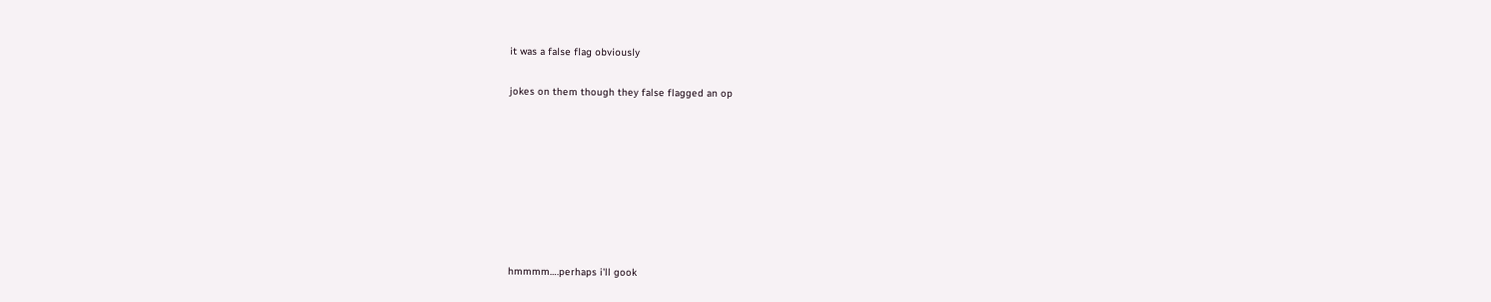it was a false flag obviously

jokes on them though they false flagged an op








hmmmm….perhaps i'll gook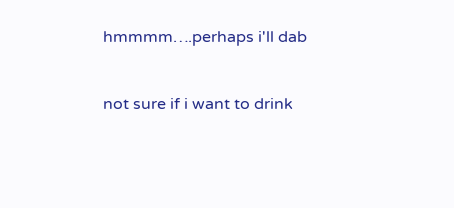hmmmm….perhaps i'll dab


not sure if i want to drink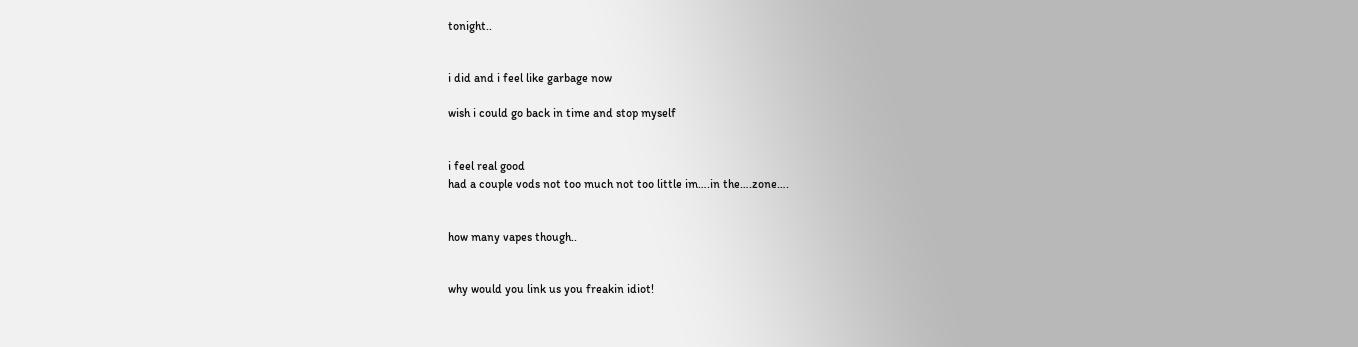tonight..


i did and i feel like garbage now

wish i could go back in time and stop myself


i feel real good
had a couple vods not too much not too little im….in the….zone….


how many vapes though..


why would you link us you freakin idiot!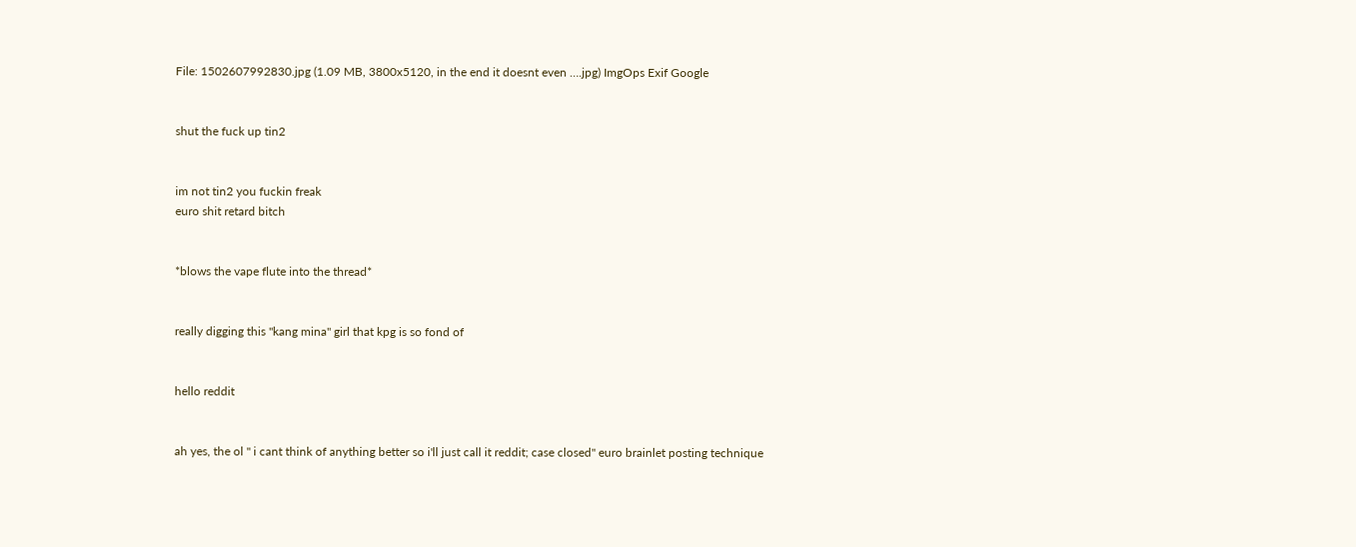File: 1502607992830.jpg (1.09 MB, 3800x5120, in the end it doesnt even ….jpg) ImgOps Exif Google


shut the fuck up tin2


im not tin2 you fuckin freak
euro shit retard bitch


*blows the vape flute into the thread*


really digging this "kang mina" girl that kpg is so fond of


hello reddit


ah yes, the ol " i cant think of anything better so i'll just call it reddit; case closed" euro brainlet posting technique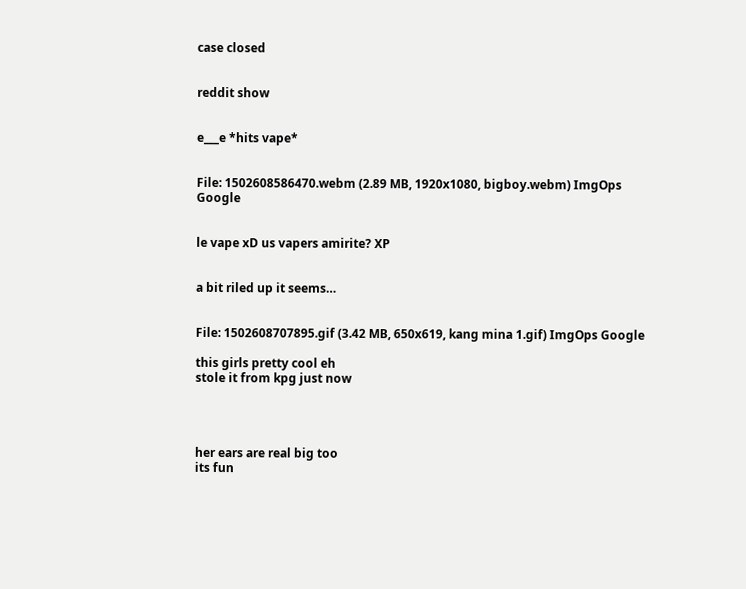case closed


reddit show


e___e *hits vape*


File: 1502608586470.webm (2.89 MB, 1920x1080, bigboy.webm) ImgOps Google


le vape xD us vapers amirite? XP


a bit riled up it seems…


File: 1502608707895.gif (3.42 MB, 650x619, kang mina 1.gif) ImgOps Google

this girls pretty cool eh
stole it from kpg just now




her ears are real big too
its fun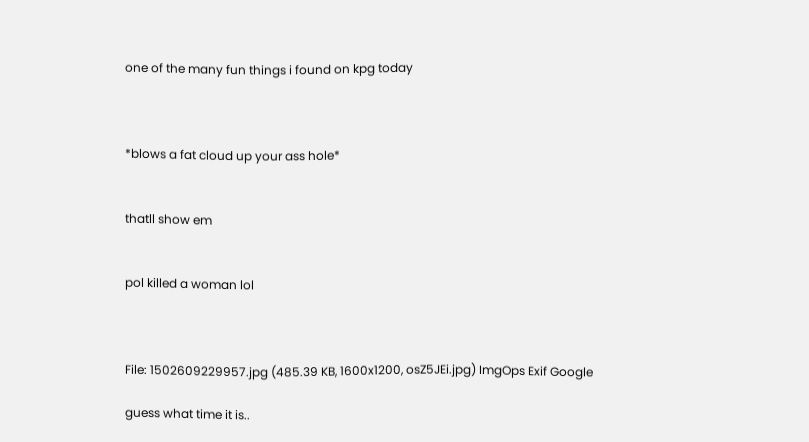one of the many fun things i found on kpg today



*blows a fat cloud up your ass hole*


thatll show em


pol killed a woman lol



File: 1502609229957.jpg (485.39 KB, 1600x1200, osZ5JEi.jpg) ImgOps Exif Google

guess what time it is..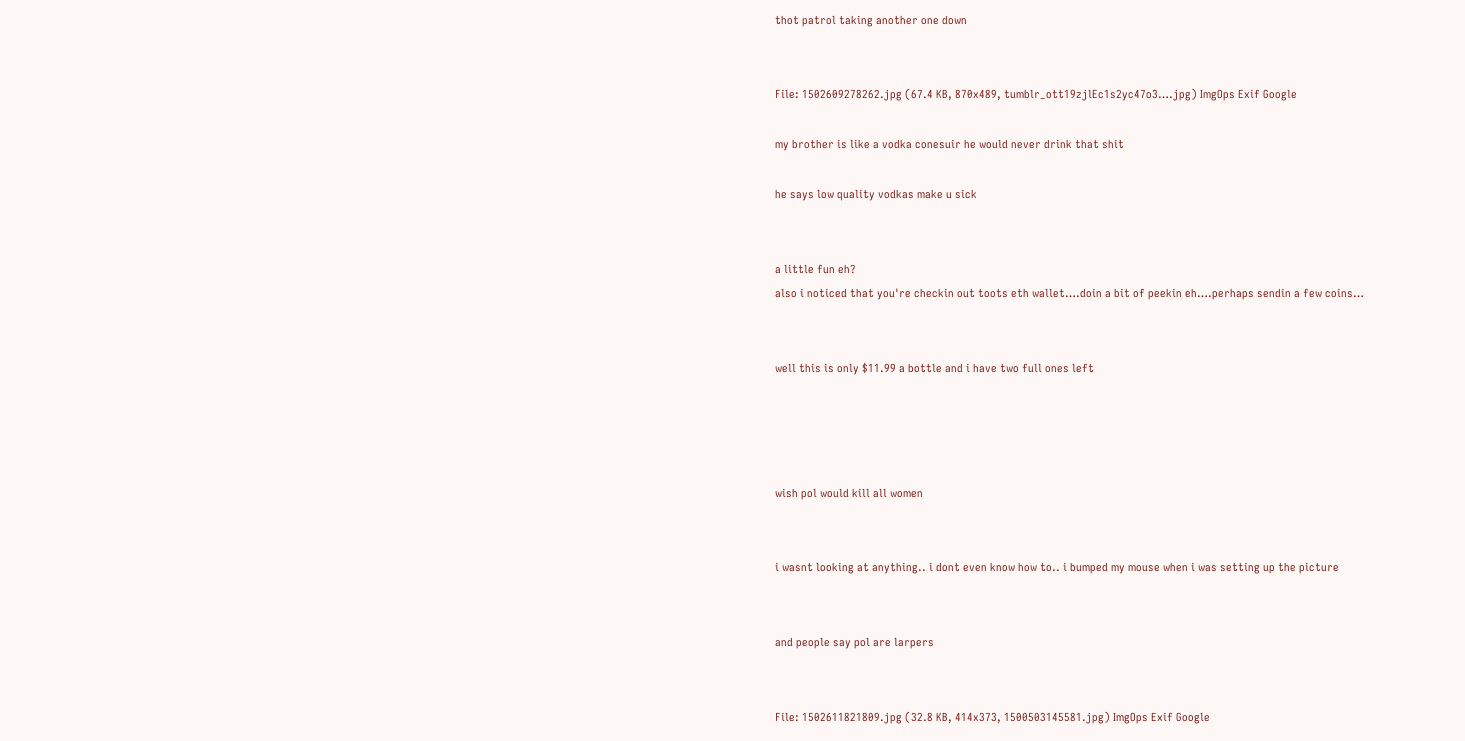thot patrol taking another one down


File: 1502609278262.jpg (67.4 KB, 870x489, tumblr_ott19zjlEc1s2yc47o3….jpg) ImgOps Exif Google

my brother is like a vodka conesuir he would never drink that shit

he says low quality vodkas make u sick


a little fun eh?
also i noticed that you're checkin out toots eth wallet….doin a bit of peekin eh….perhaps sendin a few coins…


well this is only $11.99 a bottle and i have two full ones left




wish pol would kill all women


i wasnt looking at anything.. i dont even know how to.. i bumped my mouse when i was setting up the picture


and people say pol are larpers


File: 1502611821809.jpg (32.8 KB, 414x373, 1500503145581.jpg) ImgOps Exif Google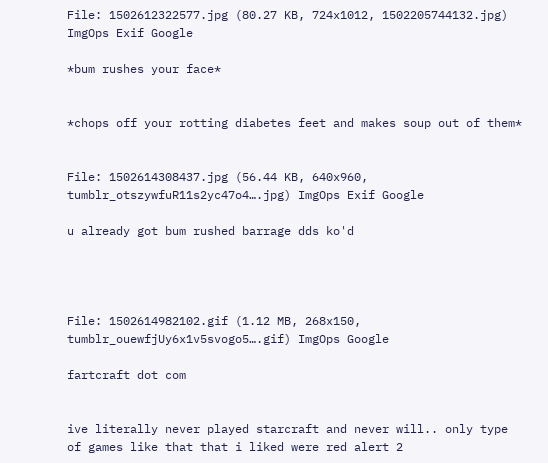File: 1502612322577.jpg (80.27 KB, 724x1012, 1502205744132.jpg) ImgOps Exif Google

*bum rushes your face*


*chops off your rotting diabetes feet and makes soup out of them*


File: 1502614308437.jpg (56.44 KB, 640x960, tumblr_otszywfuR11s2yc47o4….jpg) ImgOps Exif Google

u already got bum rushed barrage dds ko'd




File: 1502614982102.gif (1.12 MB, 268x150, tumblr_ouewfjUy6x1v5svogo5….gif) ImgOps Google

fartcraft dot com


ive literally never played starcraft and never will.. only type of games like that that i liked were red alert 2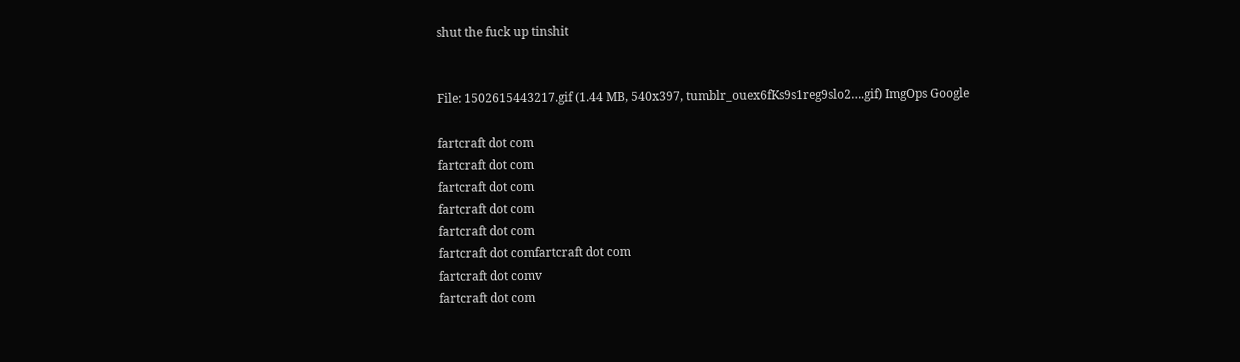shut the fuck up tinshit


File: 1502615443217.gif (1.44 MB, 540x397, tumblr_ouex6fKs9s1reg9slo2….gif) ImgOps Google

fartcraft dot com
fartcraft dot com
fartcraft dot com
fartcraft dot com
fartcraft dot com
fartcraft dot comfartcraft dot com
fartcraft dot comv
fartcraft dot com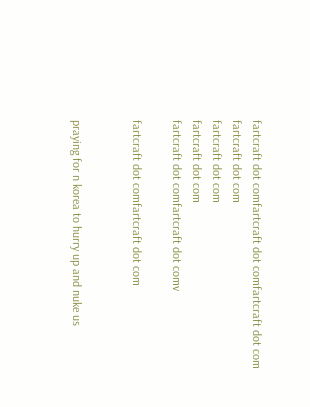fartcraft dot comfartcraft dot comfartcraft dot com
fartcraft dot com
fartcraft dot com
fartcraft dot com
fartcraft dot comfartcraft dot comv

fartcraft dot comfartcraft dot com


praying for n korea to hurry up and nuke us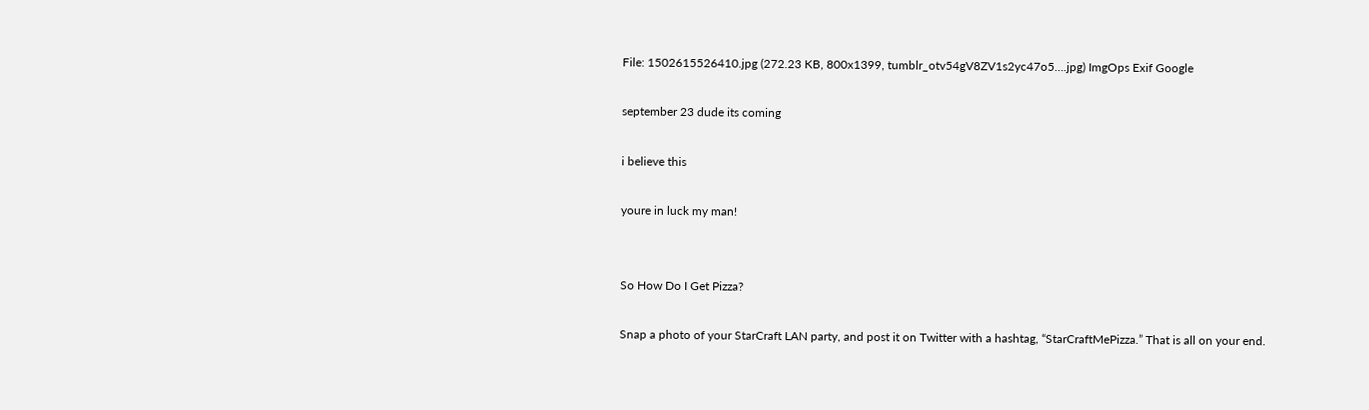File: 1502615526410.jpg (272.23 KB, 800x1399, tumblr_otv54gV8ZV1s2yc47o5….jpg) ImgOps Exif Google

september 23 dude its coming

i believe this

youre in luck my man!


So How Do I Get Pizza?

Snap a photo of your StarCraft LAN party, and post it on Twitter with a hashtag, “StarCraftMePizza.” That is all on your end.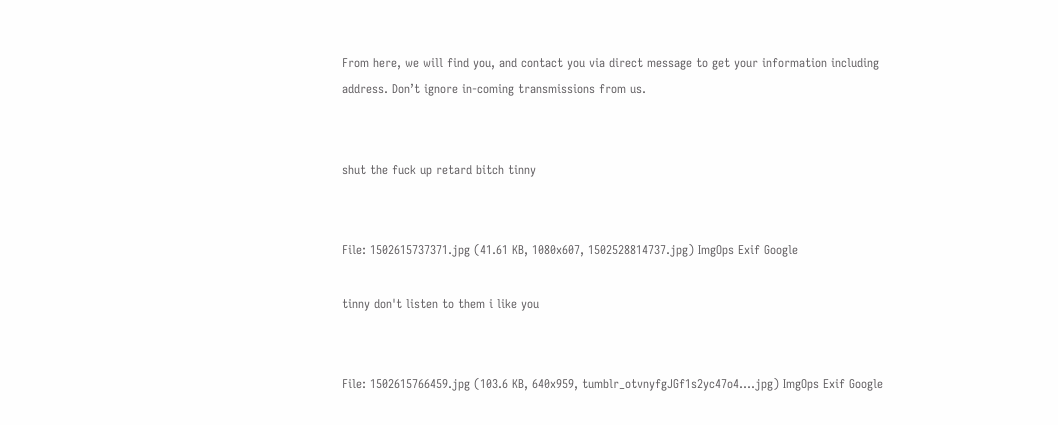From here, we will find you, and contact you via direct message to get your information including address. Don’t ignore in-coming transmissions from us.


shut the fuck up retard bitch tinny


File: 1502615737371.jpg (41.61 KB, 1080x607, 1502528814737.jpg) ImgOps Exif Google

tinny don't listen to them i like you


File: 1502615766459.jpg (103.6 KB, 640x959, tumblr_otvnyfgJGf1s2yc47o4….jpg) ImgOps Exif Google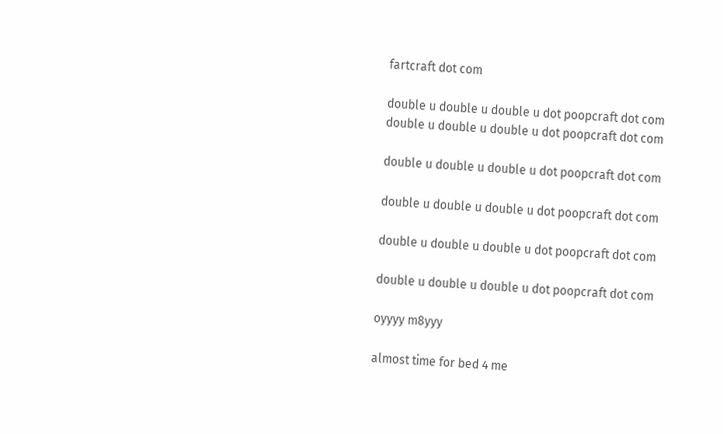fartcraft dot com

double u double u double u dot poopcraft dot com
double u double u double u dot poopcraft dot com

double u double u double u dot poopcraft dot com

double u double u double u dot poopcraft dot com

double u double u double u dot poopcraft dot com

double u double u double u dot poopcraft dot com

oyyyy m8yyy

almost time for bed 4 me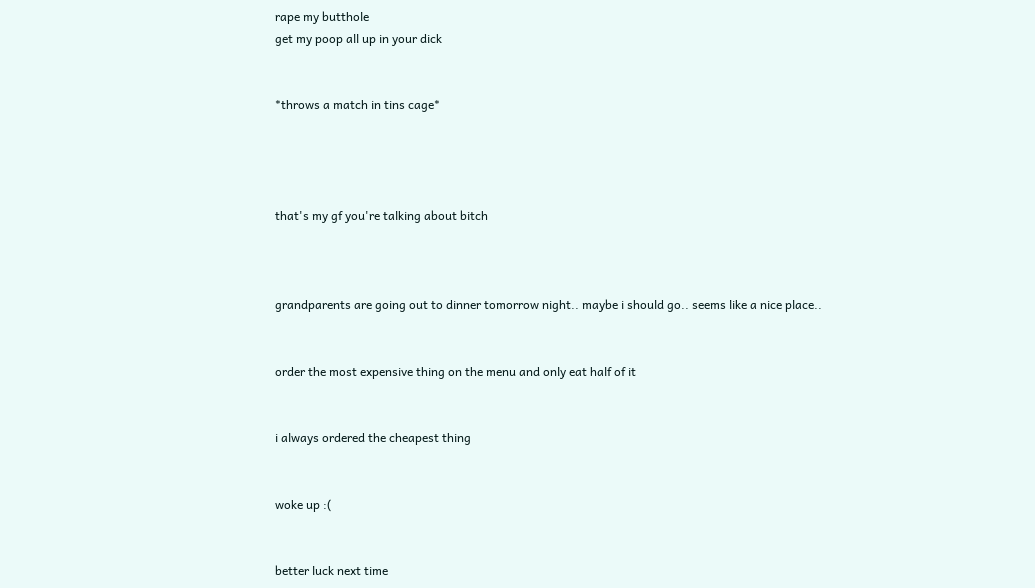rape my butthole
get my poop all up in your dick


*throws a match in tins cage*




that's my gf you're talking about bitch



grandparents are going out to dinner tomorrow night.. maybe i should go.. seems like a nice place..


order the most expensive thing on the menu and only eat half of it


i always ordered the cheapest thing


woke up :(


better luck next time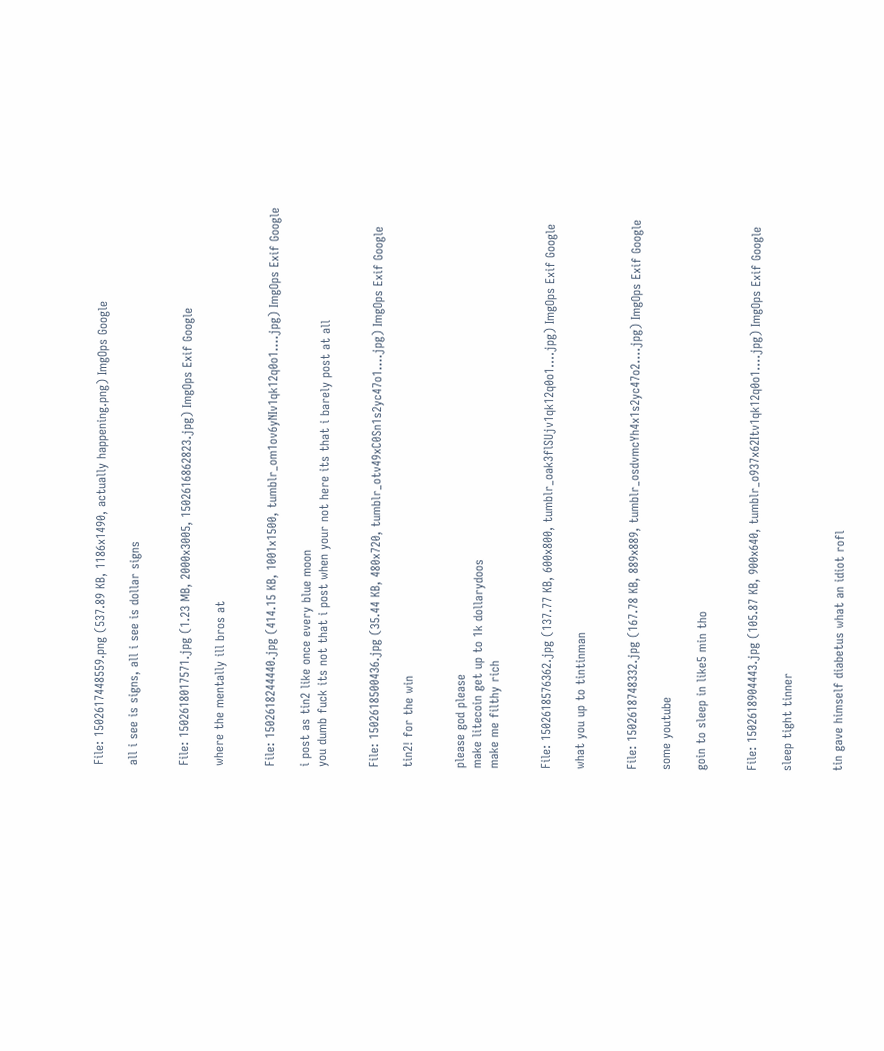File: 1502617448559.png (537.89 KB, 1186x1490, actually happening.png) ImgOps Google

all i see is signs, all i see is dollar signs


File: 1502618017571.jpg (1.23 MB, 2000x3005, 1502616862823.jpg) ImgOps Exif Google

where the mentally ill bros at


File: 1502618244440.jpg (414.15 KB, 1001x1500, tumblr_om1ov6yNIv1qk12q0o1….jpg) ImgOps Exif Google

i post as tin2 like once every blue moon
you dumb fuck its not that i post when your not here its that i barely post at all


File: 1502618500436.jpg (35.44 KB, 480x720, tumblr_otv49xC0Sn1s2yc47o1….jpg) ImgOps Exif Google

tin2! for the win


please god please
make litecoin get up to 1k dollarydoos
make me filthy rich


File: 1502618576362.jpg (137.77 KB, 600x800, tumblr_oak3flSUjv1qk12q0o1….jpg) ImgOps Exif Google

what you up to tintinman


File: 1502618748332.jpg (167.78 KB, 889x889, tumblr_osdvmcYh4x1s2yc47o2….jpg) ImgOps Exif Google

some youtube

goin to sleep in like5 min tho


File: 1502618904443.jpg (105.87 KB, 900x640, tumblr_o937x62Itv1qk12q0o1….jpg) ImgOps Exif Google

sleep tight tinner


tin gave himself diabetus what an idiot rofl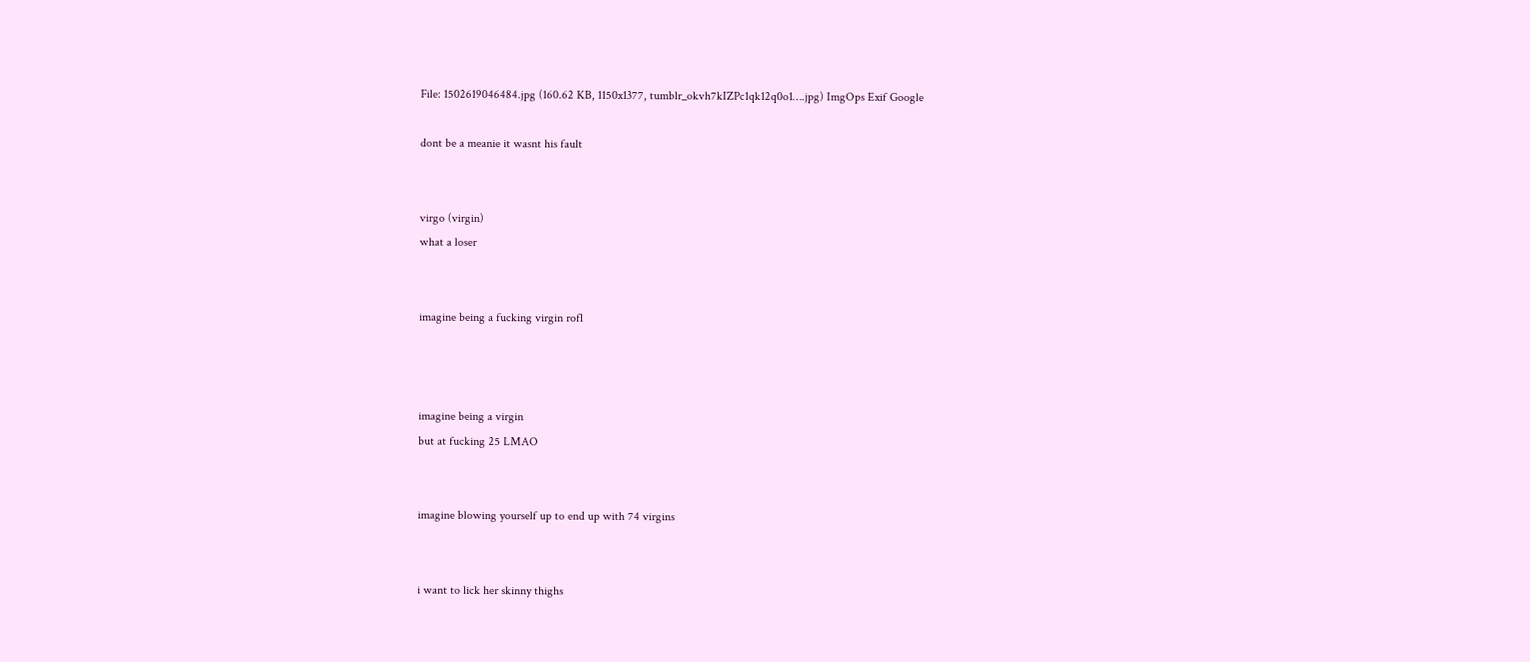File: 1502619046484.jpg (160.62 KB, 1150x1377, tumblr_okvh7kIZPc1qk12q0o1….jpg) ImgOps Exif Google

dont be a meanie it wasnt his fault


virgo (virgin)
what a loser


imagine being a fucking virgin rofl



imagine being a virgin
but at fucking 25 LMAO


imagine blowing yourself up to end up with 74 virgins


i want to lick her skinny thighs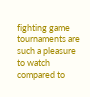fighting game tournaments are such a pleasure to watch compared to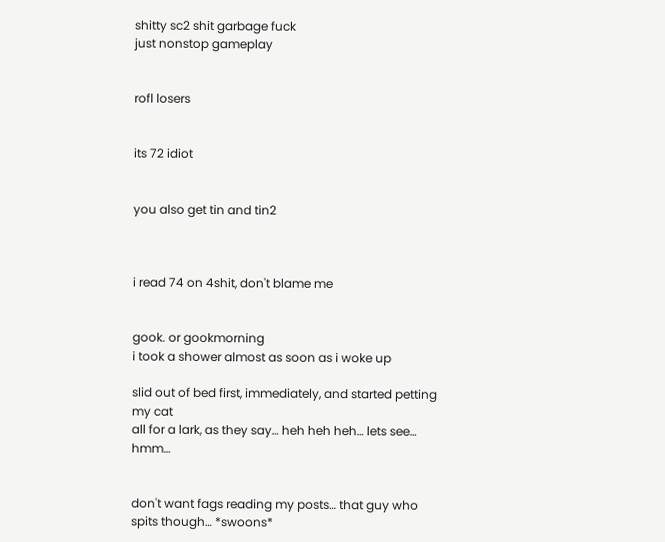shitty sc2 shit garbage fuck
just nonstop gameplay


rofl losers


its 72 idiot


you also get tin and tin2



i read 74 on 4shit, don't blame me


gook. or gookmorning
i took a shower almost as soon as i woke up

slid out of bed first, immediately, and started petting my cat
all for a lark, as they say… heh heh heh… lets see… hmm…


don't want fags reading my posts… that guy who spits though… *swoons*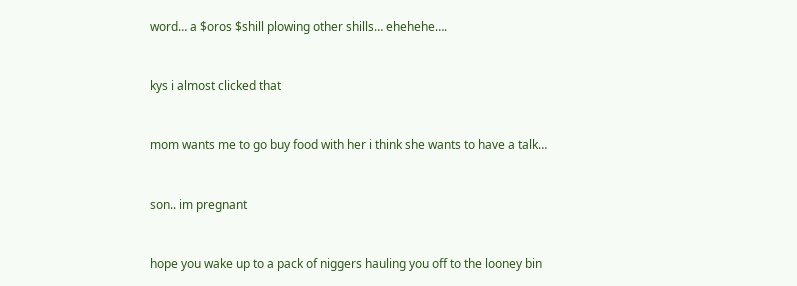word… a $oros $shill plowing other shills… ehehehe….


kys i almost clicked that


mom wants me to go buy food with her i think she wants to have a talk…


son.. im pregnant


hope you wake up to a pack of niggers hauling you off to the looney bin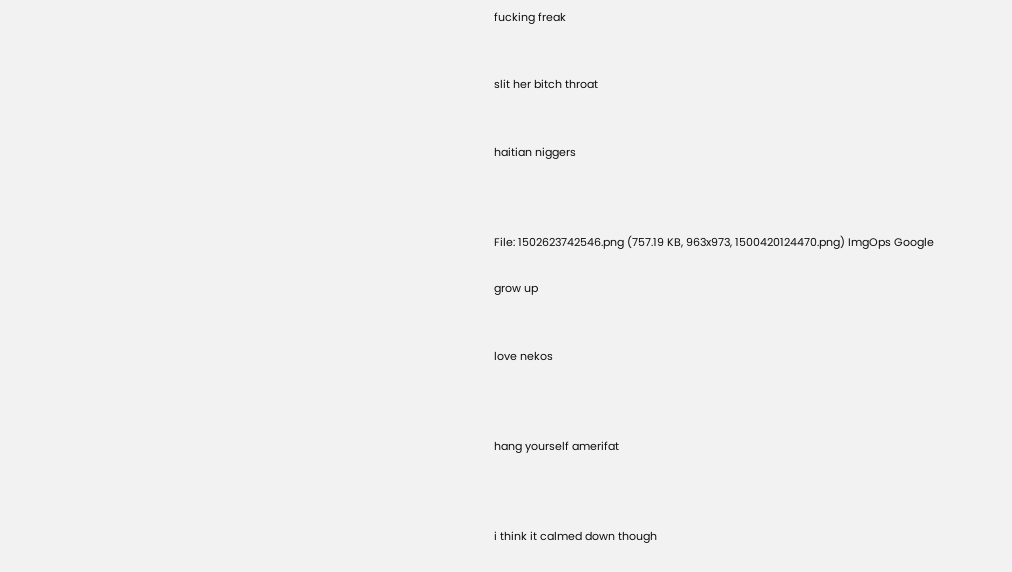fucking freak


slit her bitch throat


haitian niggers



File: 1502623742546.png (757.19 KB, 963x973, 1500420124470.png) ImgOps Google

grow up


love nekos



hang yourself amerifat



i think it calmed down though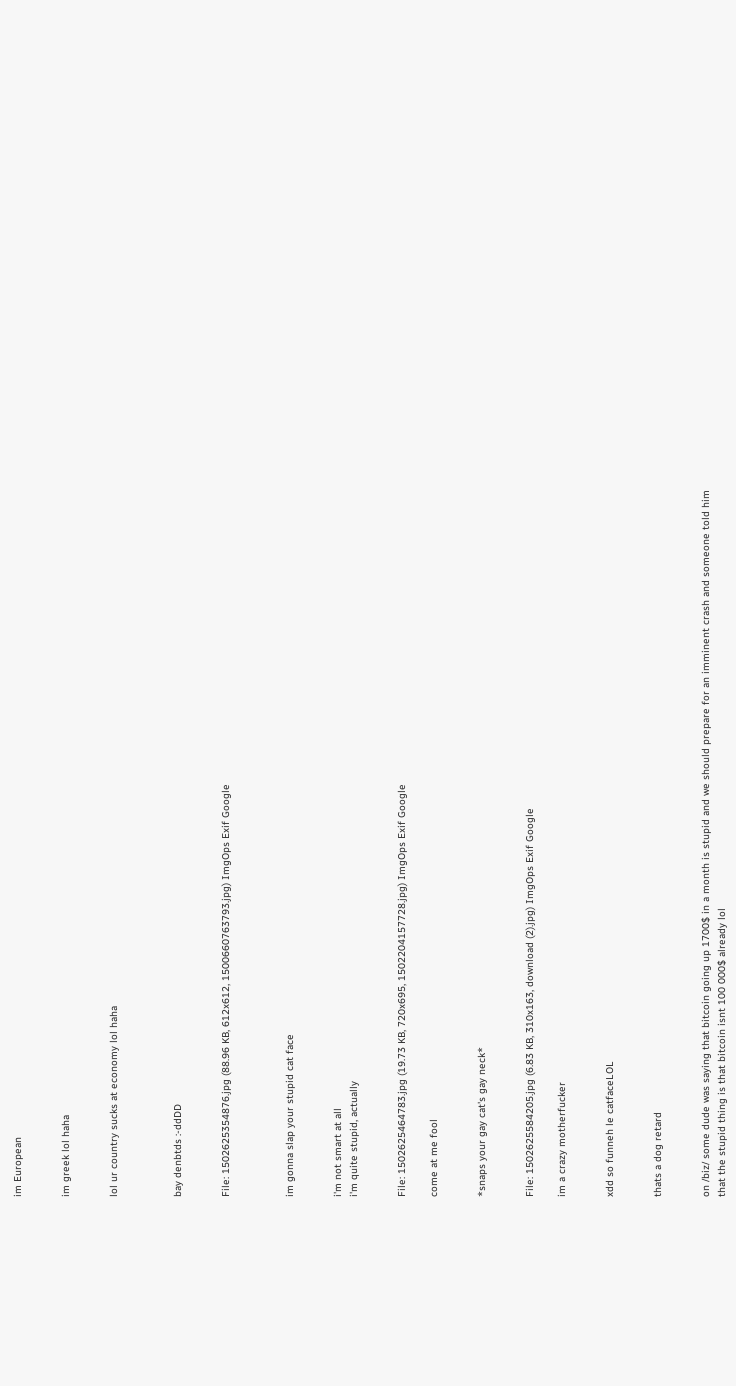im European


im greek lol haha


lol ur country sucks at economy lol haha



bay denbtds :-ddDD


File: 1502625354876.jpg (88.96 KB, 612x612, 1500660763793.jpg) ImgOps Exif Google



im gonna slap your stupid cat face


i'm not smart at all
i'm quite stupid, actually


File: 1502625464783.jpg (19.73 KB, 720x695, 1502204157728.jpg) ImgOps Exif Google

come at me fool


*snaps your gay cat's gay neck*


File: 1502625584205.jpg (6.83 KB, 310x163, download (2).jpg) ImgOps Exif Google

im a crazy motherfucker


xdd so funneh le catfaceLOL


thats a dog retard


on /biz/ some dude was saying that bitcoin going up 1700$ in a month is stupid and we should prepare for an imminent crash and someone told him that the stupid thing is that bitcoin isnt 100 000$ already lol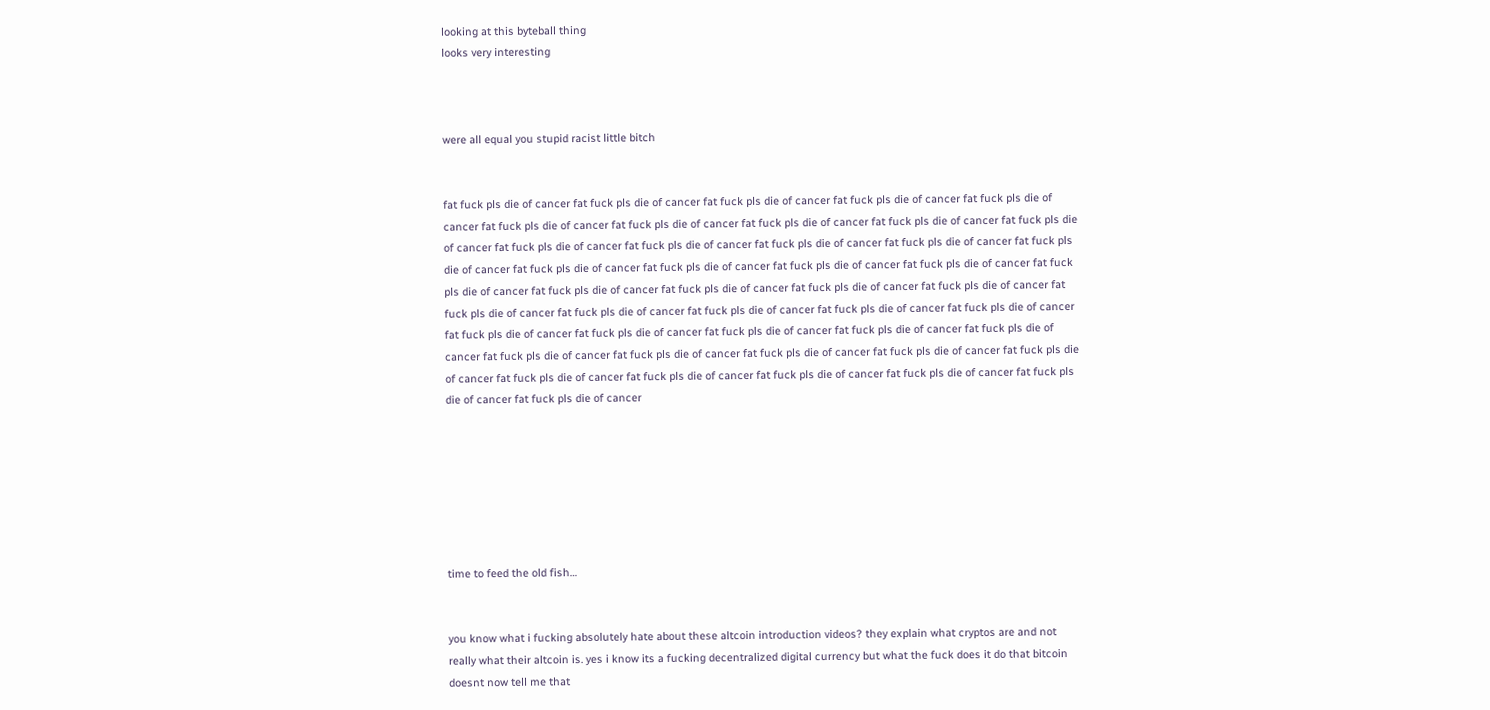looking at this byteball thing
looks very interesting



were all equal you stupid racist little bitch


fat fuck pls die of cancer fat fuck pls die of cancer fat fuck pls die of cancer fat fuck pls die of cancer fat fuck pls die of cancer fat fuck pls die of cancer fat fuck pls die of cancer fat fuck pls die of cancer fat fuck pls die of cancer fat fuck pls die of cancer fat fuck pls die of cancer fat fuck pls die of cancer fat fuck pls die of cancer fat fuck pls die of cancer fat fuck pls die of cancer fat fuck pls die of cancer fat fuck pls die of cancer fat fuck pls die of cancer fat fuck pls die of cancer fat fuck pls die of cancer fat fuck pls die of cancer fat fuck pls die of cancer fat fuck pls die of cancer fat fuck pls die of cancer fat fuck pls die of cancer fat fuck pls die of cancer fat fuck pls die of cancer fat fuck pls die of cancer fat fuck pls die of cancer fat fuck pls die of cancer fat fuck pls die of cancer fat fuck pls die of cancer fat fuck pls die of cancer fat fuck pls die of cancer fat fuck pls die of cancer fat fuck pls die of cancer fat fuck pls die of cancer fat fuck pls die of cancer fat fuck pls die of cancer fat fuck pls die of cancer fat fuck pls die of cancer fat fuck pls die of cancer fat fuck pls die of cancer fat fuck pls die of cancer fat fuck pls die of cancer







time to feed the old fish…


you know what i fucking absolutely hate about these altcoin introduction videos? they explain what cryptos are and not really what their altcoin is. yes i know its a fucking decentralized digital currency but what the fuck does it do that bitcoin doesnt now tell me that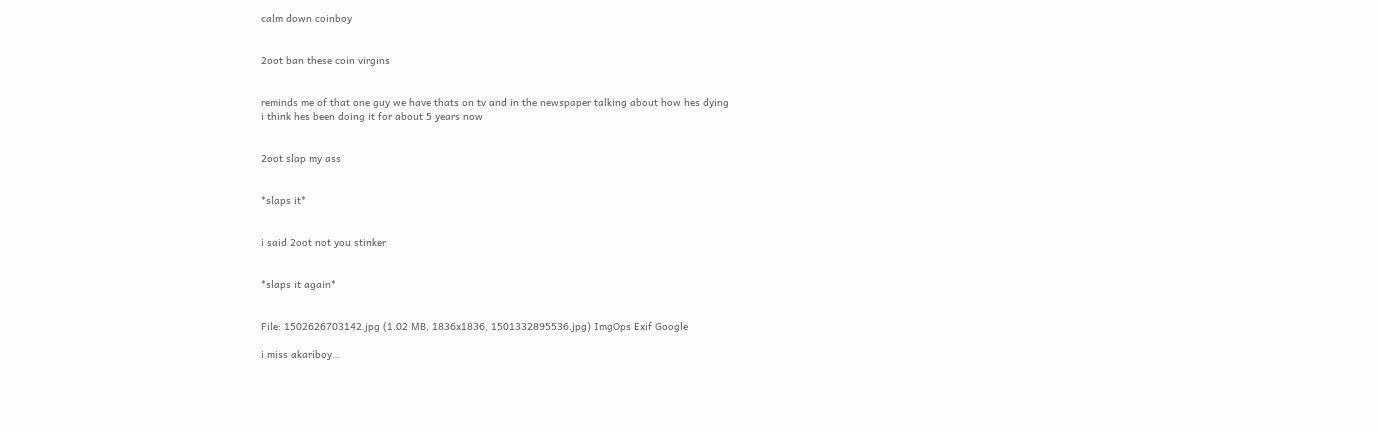calm down coinboy


2oot ban these coin virgins


reminds me of that one guy we have thats on tv and in the newspaper talking about how hes dying
i think hes been doing it for about 5 years now


2oot slap my ass


*slaps it*


i said 2oot not you stinker


*slaps it again*


File: 1502626703142.jpg (1.02 MB, 1836x1836, 1501332895536.jpg) ImgOps Exif Google

i miss akariboy…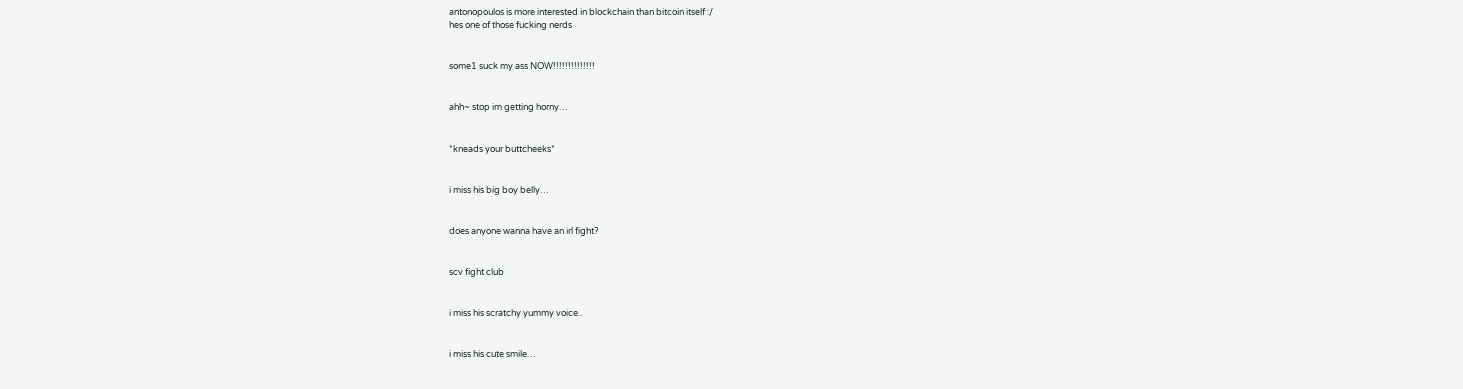antonopoulos is more interested in blockchain than bitcoin itself :/
hes one of those fucking nerds


some1 suck my ass NOW!!!!!!!!!!!!!!


ahh~ stop im getting horny…


*kneads your buttcheeks*


i miss his big boy belly…


does anyone wanna have an irl fight?


scv fight club


i miss his scratchy yummy voice..


i miss his cute smile…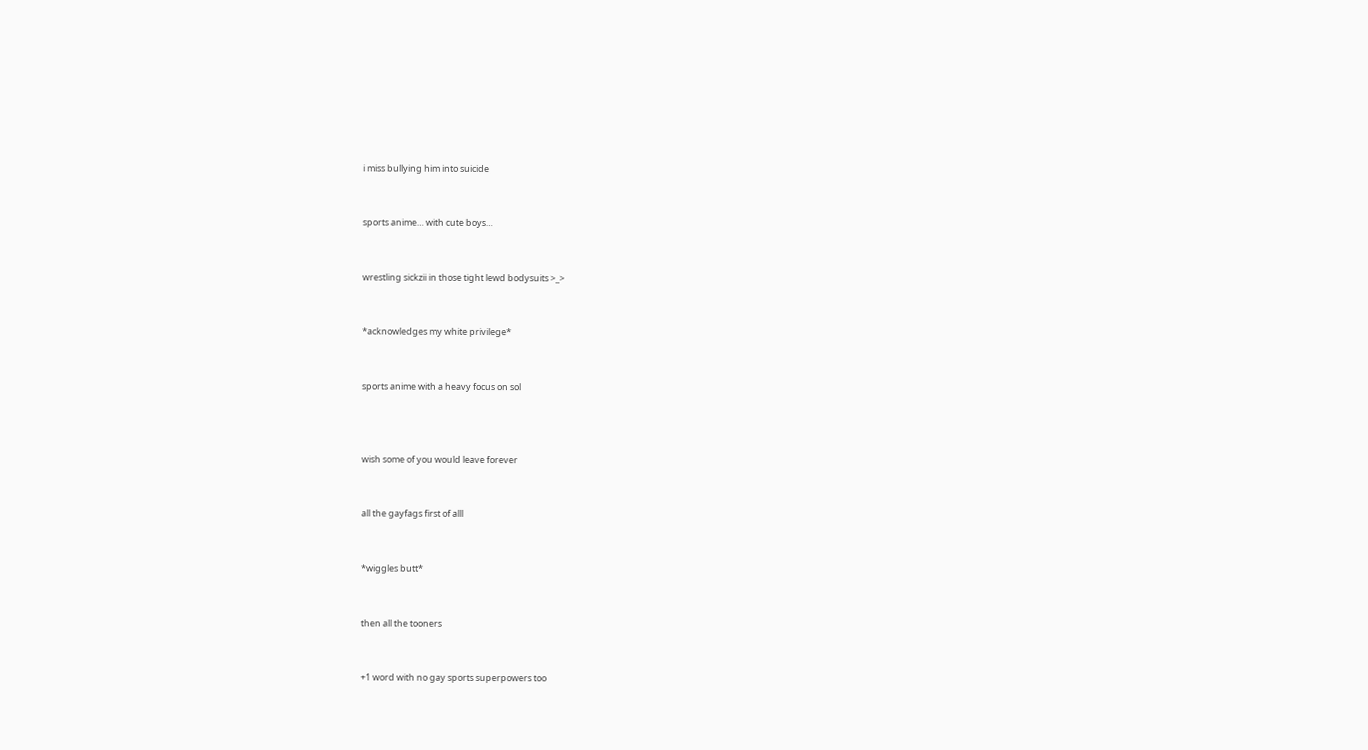i miss bullying him into suicide


sports anime… with cute boys…


wrestling sickzii in those tight lewd bodysuits >_>


*acknowledges my white privilege*


sports anime with a heavy focus on sol



wish some of you would leave forever


all the gayfags first of alll


*wiggles butt*


then all the tooners


+1 word with no gay sports superpowers too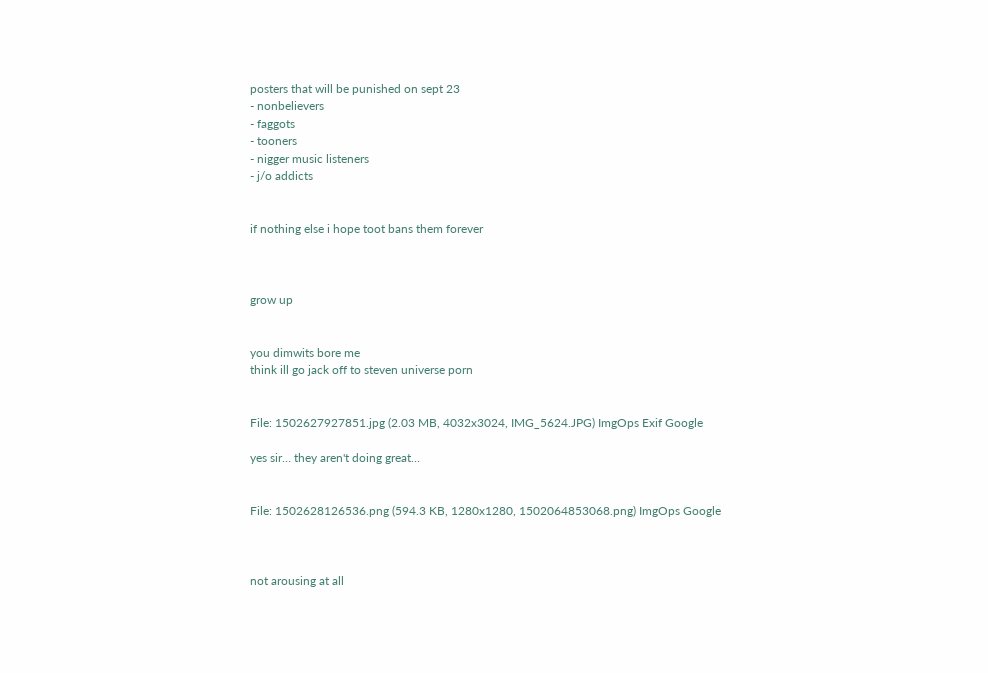posters that will be punished on sept 23
- nonbelievers
- faggots
- tooners
- nigger music listeners
- j/o addicts


if nothing else i hope toot bans them forever



grow up


you dimwits bore me
think ill go jack off to steven universe porn


File: 1502627927851.jpg (2.03 MB, 4032x3024, IMG_5624.JPG) ImgOps Exif Google

yes sir… they aren't doing great…


File: 1502628126536.png (594.3 KB, 1280x1280, 1502064853068.png) ImgOps Google



not arousing at all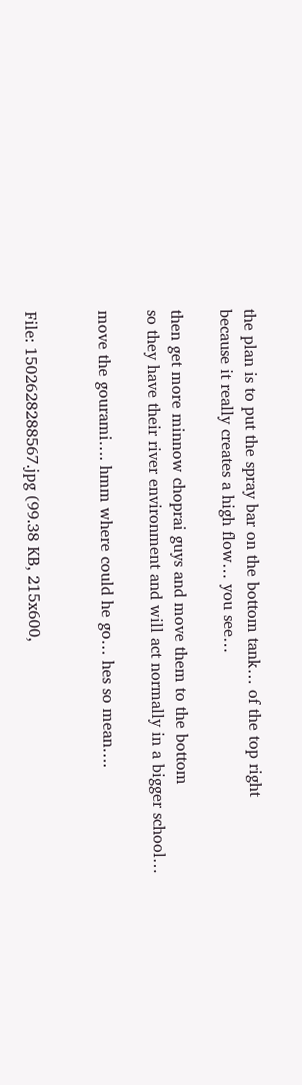the plan is to put the spray bar on the bottom tank… of the top right
because it really creates a high flow… you see…

then get more minnow choprai guys and move them to the bottom
so they have their river environment and will act normally in a bigger school…

move the gourami…. hmm where could he go… hes so mean….


File: 1502628288567.jpg (99.38 KB, 215x600,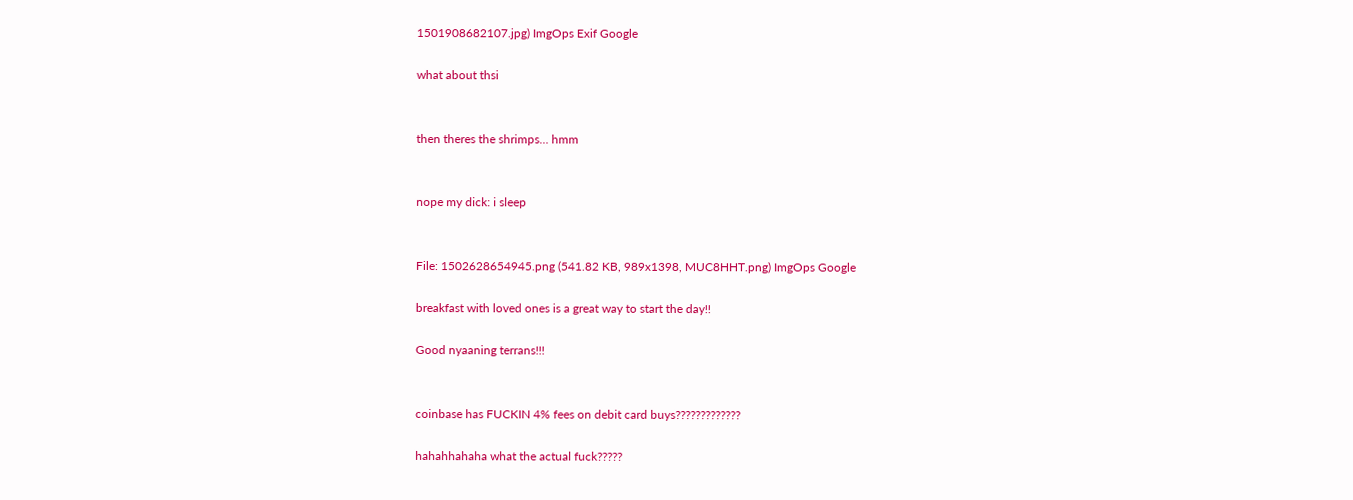1501908682107.jpg) ImgOps Exif Google

what about thsi


then theres the shrimps… hmm


nope my dick: i sleep


File: 1502628654945.png (541.82 KB, 989x1398, MUC8HHT.png) ImgOps Google

breakfast with loved ones is a great way to start the day!!

Good nyaaning terrans!!!


coinbase has FUCKIN 4% fees on debit card buys?????????????

hahahhahaha what the actual fuck?????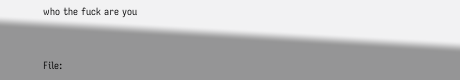who the fuck are you


File: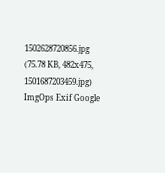1502628720856.jpg (75.78 KB, 482x475, 1501687203459.jpg) ImgOps Exif Google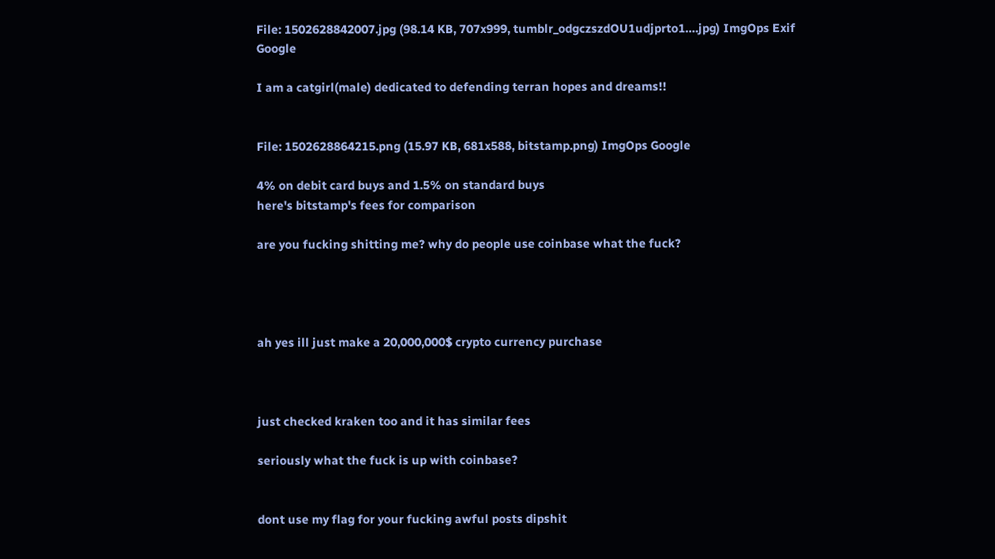File: 1502628842007.jpg (98.14 KB, 707x999, tumblr_odgczszdOU1udjprto1….jpg) ImgOps Exif Google

I am a catgirl(male) dedicated to defending terran hopes and dreams!!


File: 1502628864215.png (15.97 KB, 681x588, bitstamp.png) ImgOps Google

4% on debit card buys and 1.5% on standard buys
here's bitstamp's fees for comparison

are you fucking shitting me? why do people use coinbase what the fuck?




ah yes ill just make a 20,000,000$ crypto currency purchase



just checked kraken too and it has similar fees

seriously what the fuck is up with coinbase?


dont use my flag for your fucking awful posts dipshit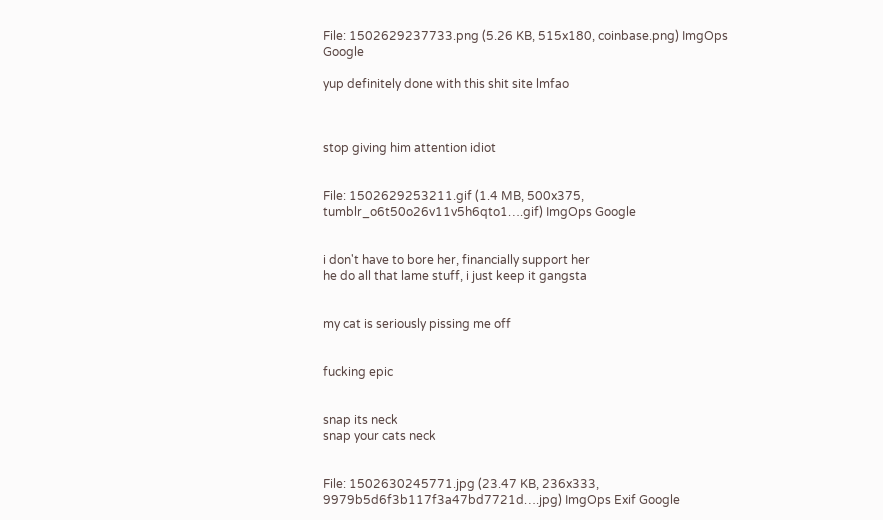File: 1502629237733.png (5.26 KB, 515x180, coinbase.png) ImgOps Google

yup definitely done with this shit site lmfao



stop giving him attention idiot


File: 1502629253211.gif (1.4 MB, 500x375, tumblr_o6t50o26v11v5h6qto1….gif) ImgOps Google


i don't have to bore her, financially support her
he do all that lame stuff, i just keep it gangsta


my cat is seriously pissing me off


fucking epic


snap its neck
snap your cats neck


File: 1502630245771.jpg (23.47 KB, 236x333, 9979b5d6f3b117f3a47bd7721d….jpg) ImgOps Exif Google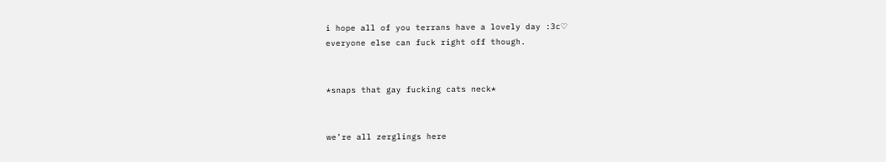i hope all of you terrans have a lovely day :3c♡
everyone else can fuck right off though.


*snaps that gay fucking cats neck*


we’re all zerglings here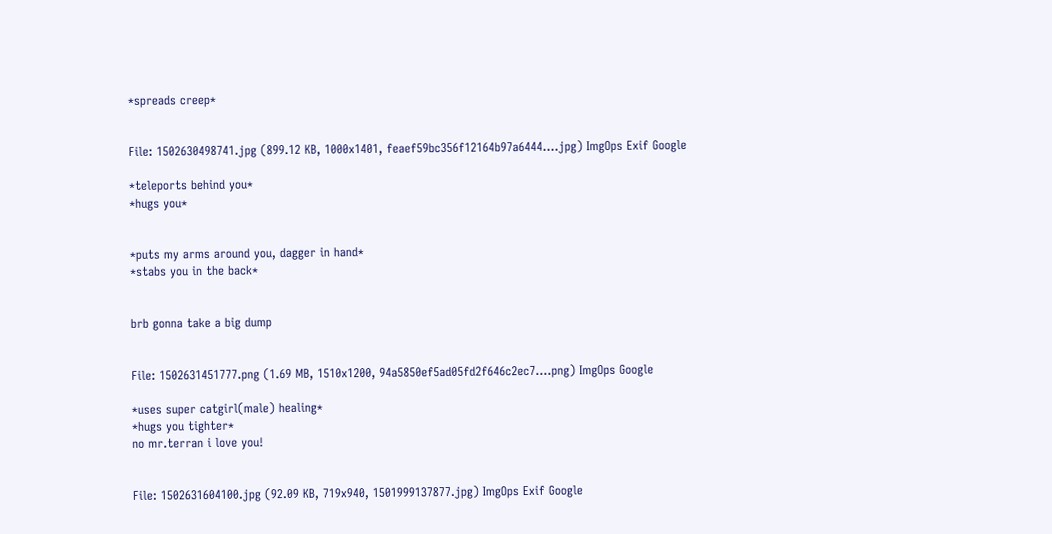*spreads creep*


File: 1502630498741.jpg (899.12 KB, 1000x1401, feaef59bc356f12164b97a6444….jpg) ImgOps Exif Google

*teleports behind you*
*hugs you*


*puts my arms around you, dagger in hand*
*stabs you in the back*


brb gonna take a big dump


File: 1502631451777.png (1.69 MB, 1510x1200, 94a5850ef5ad05fd2f646c2ec7….png) ImgOps Google

*uses super catgirl(male) healing*
*hugs you tighter*
no mr.terran i love you!


File: 1502631604100.jpg (92.09 KB, 719x940, 1501999137877.jpg) ImgOps Exif Google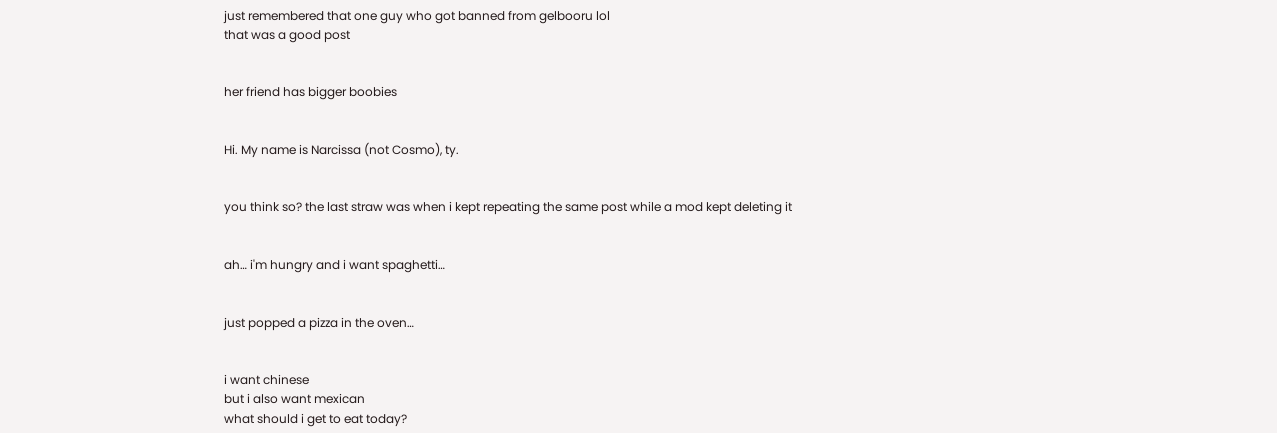just remembered that one guy who got banned from gelbooru lol
that was a good post


her friend has bigger boobies


Hi. My name is Narcissa (not Cosmo), ty.


you think so? the last straw was when i kept repeating the same post while a mod kept deleting it


ah… i'm hungry and i want spaghetti…


just popped a pizza in the oven…


i want chinese
but i also want mexican
what should i get to eat today?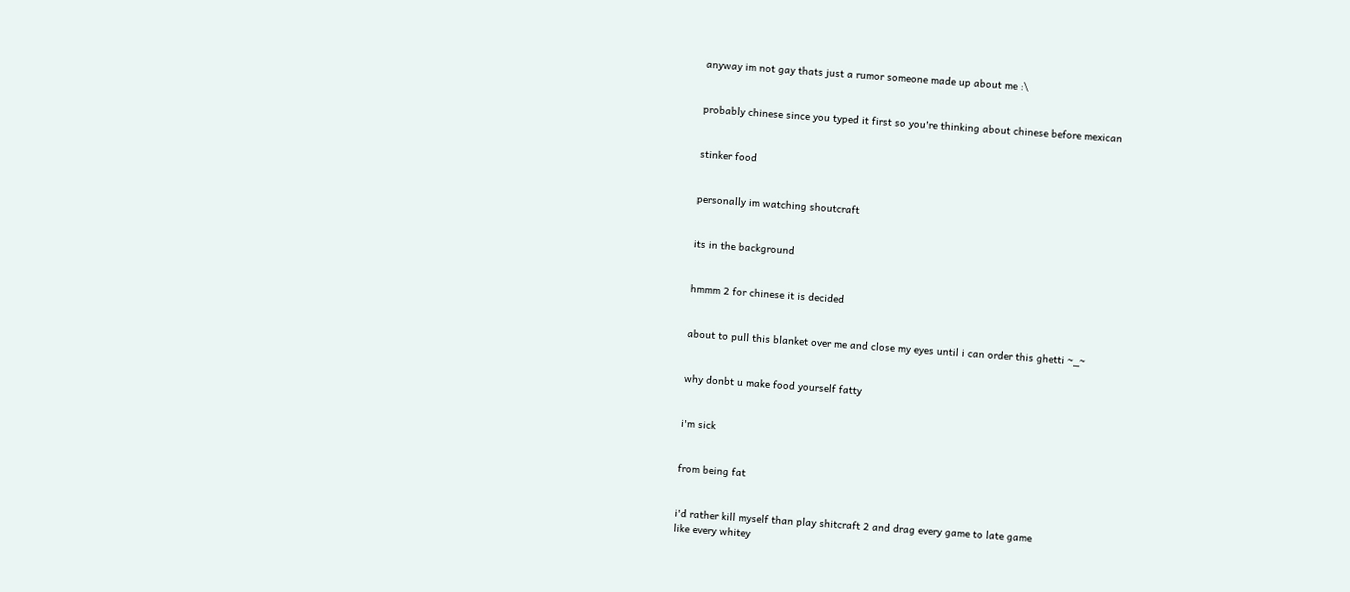anyway im not gay thats just a rumor someone made up about me :\


probably chinese since you typed it first so you're thinking about chinese before mexican


stinker food


personally im watching shoutcraft


its in the background


hmmm 2 for chinese it is decided


about to pull this blanket over me and close my eyes until i can order this ghetti ~_~


why donbt u make food yourself fatty


i'm sick


from being fat


i'd rather kill myself than play shitcraft 2 and drag every game to late game
like every whitey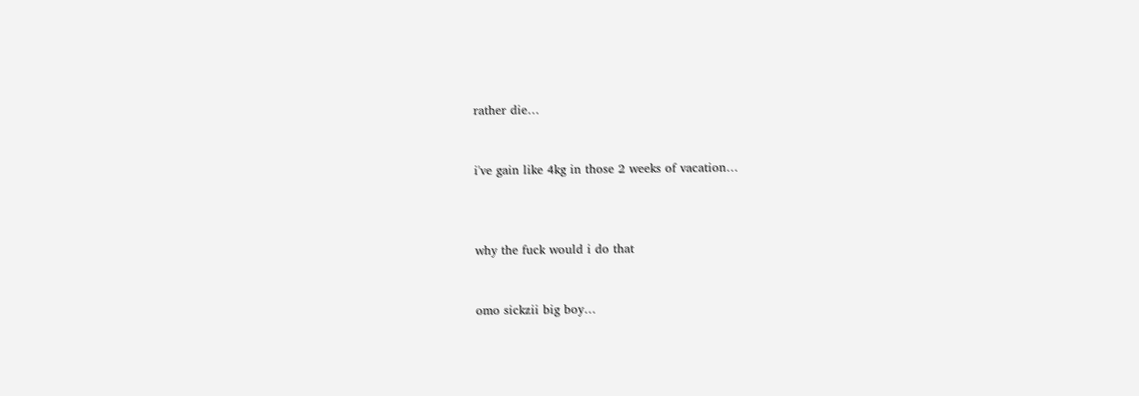rather die…


i've gain like 4kg in those 2 weeks of vacation…



why the fuck would i do that


omo sickzii big boy…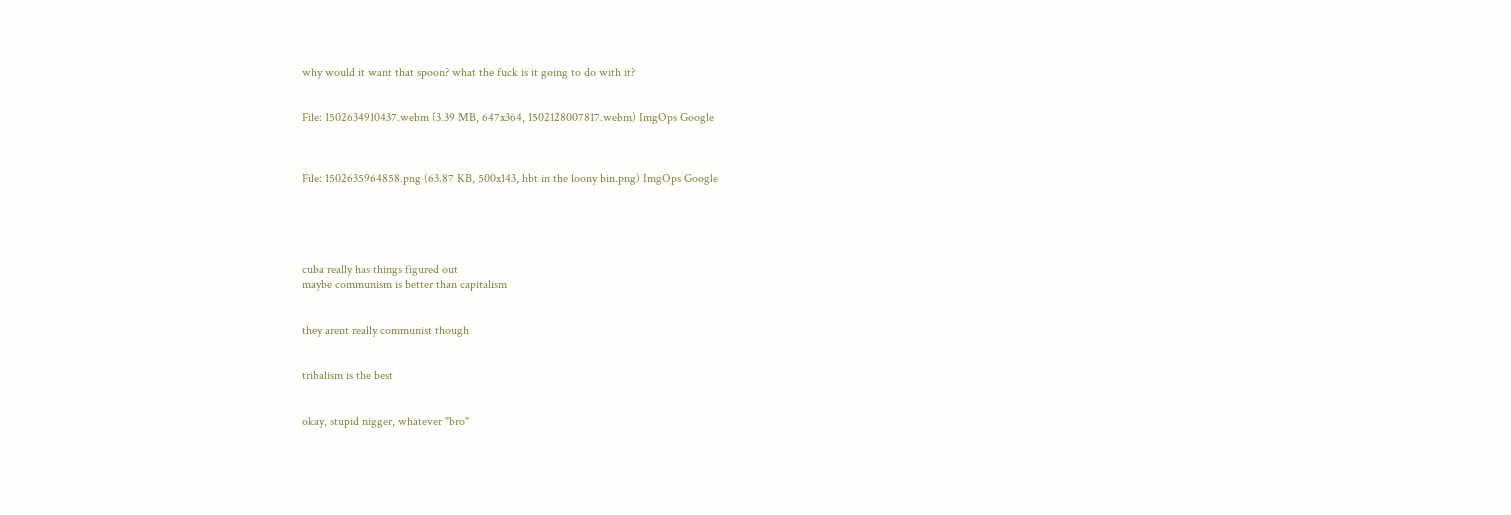why would it want that spoon? what the fuck is it going to do with it?


File: 1502634910437.webm (3.39 MB, 647x364, 1502128007817.webm) ImgOps Google



File: 1502635964858.png (63.87 KB, 500x143, hbt in the loony bin.png) ImgOps Google





cuba really has things figured out
maybe communism is better than capitalism


they arent really communist though


tribalism is the best


okay, stupid nigger, whatever "bro"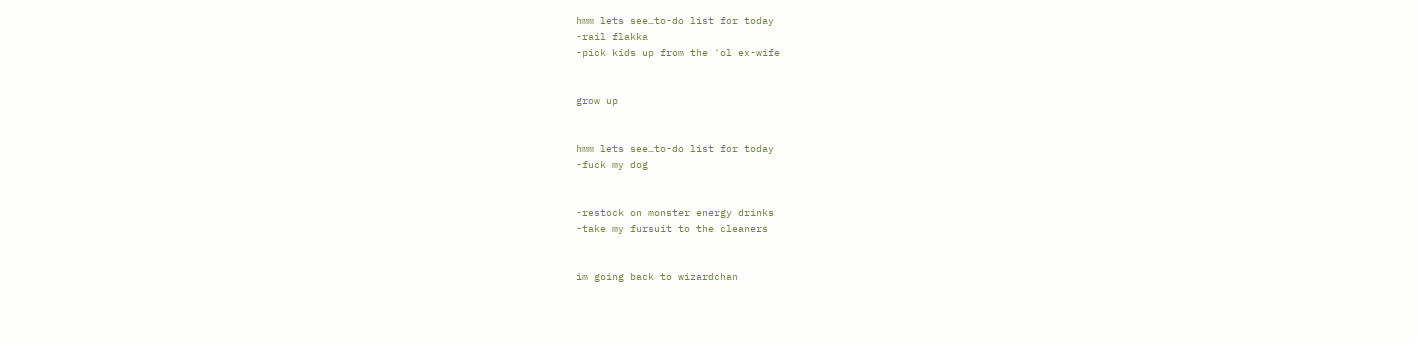hmm lets see…to-do list for today
-rail flakka
-pick kids up from the 'ol ex-wife


grow up


hmm lets see…to-do list for today
-fuck my dog


-restock on monster energy drinks
-take my fursuit to the cleaners


im going back to wizardchan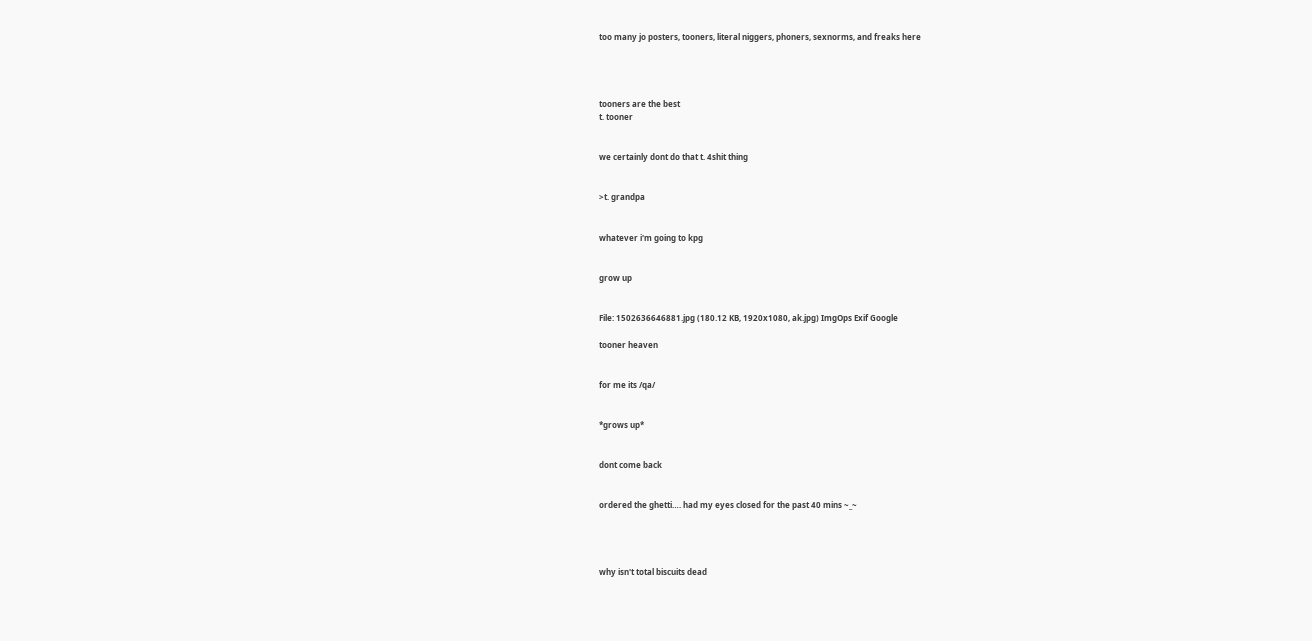too many jo posters, tooners, literal niggers, phoners, sexnorms, and freaks here




tooners are the best
t. tooner


we certainly dont do that t. 4shit thing


>t. grandpa


whatever i'm going to kpg


grow up


File: 1502636646881.jpg (180.12 KB, 1920x1080, ak.jpg) ImgOps Exif Google

tooner heaven


for me its /qa/


*grows up*


dont come back


ordered the ghetti…. had my eyes closed for the past 40 mins ~_~




why isn't total biscuits dead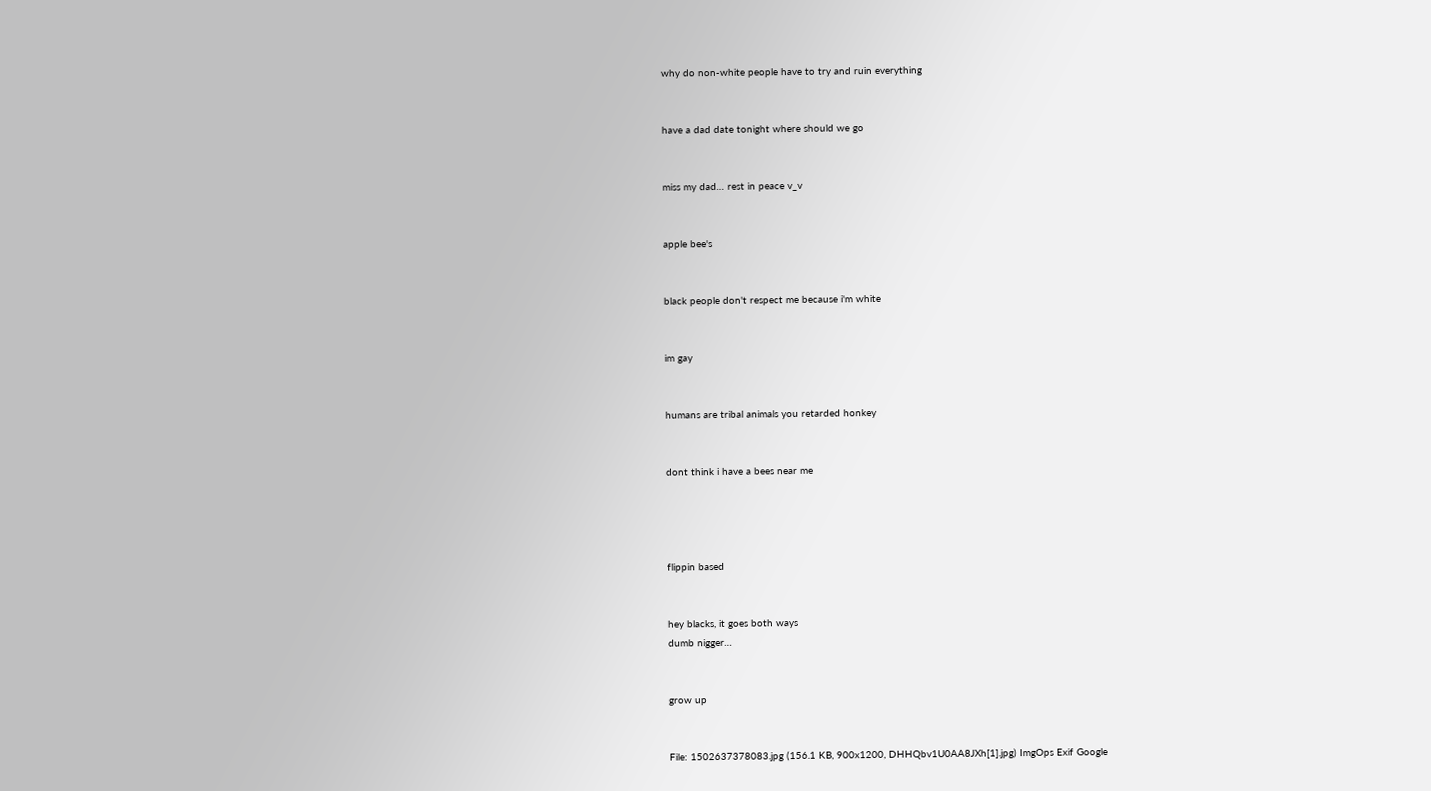why do non-white people have to try and ruin everything


have a dad date tonight where should we go


miss my dad… rest in peace v_v


apple bee's


black people don't respect me because i'm white


im gay


humans are tribal animals you retarded honkey


dont think i have a bees near me




flippin based


hey blacks, it goes both ways
dumb nigger…


grow up


File: 1502637378083.jpg (156.1 KB, 900x1200, DHHQbv1U0AA8JXh[1].jpg) ImgOps Exif Google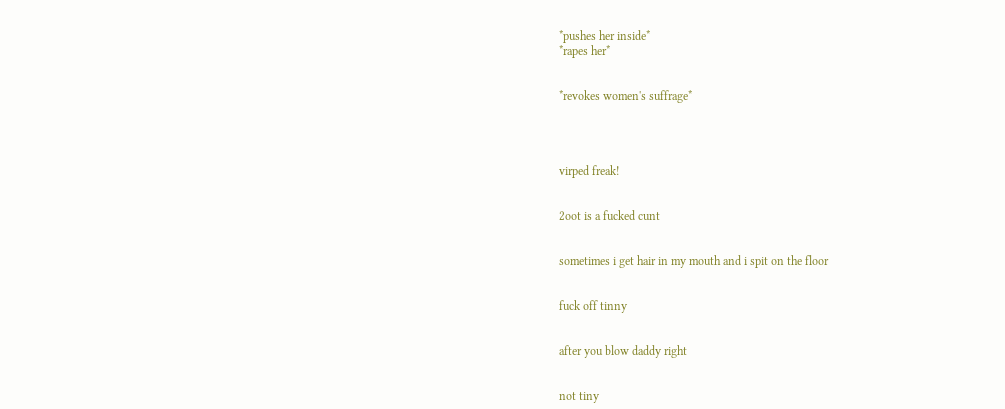*pushes her inside*
*rapes her*


*revokes women's suffrage*




virped freak!


2oot is a fucked cunt


sometimes i get hair in my mouth and i spit on the floor


fuck off tinny


after you blow daddy right


not tiny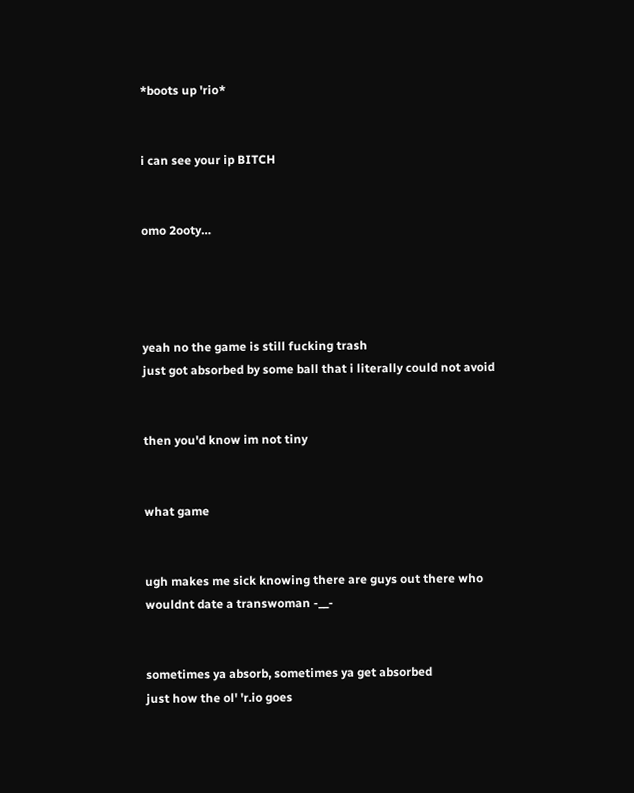*boots up 'rio*


i can see your ip BITCH


omo 2ooty…




yeah no the game is still fucking trash
just got absorbed by some ball that i literally could not avoid


then you'd know im not tiny


what game


ugh makes me sick knowing there are guys out there who wouldnt date a transwoman -__-


sometimes ya absorb, sometimes ya get absorbed
just how the ol' 'r.io goes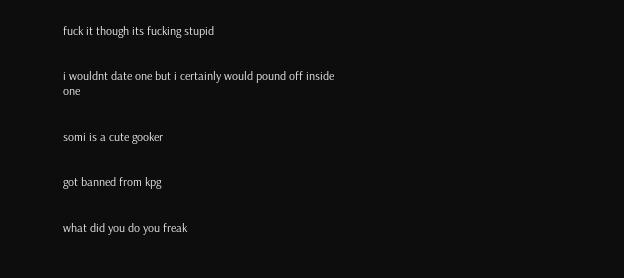fuck it though its fucking stupid


i wouldnt date one but i certainly would pound off inside one


somi is a cute gooker


got banned from kpg


what did you do you freak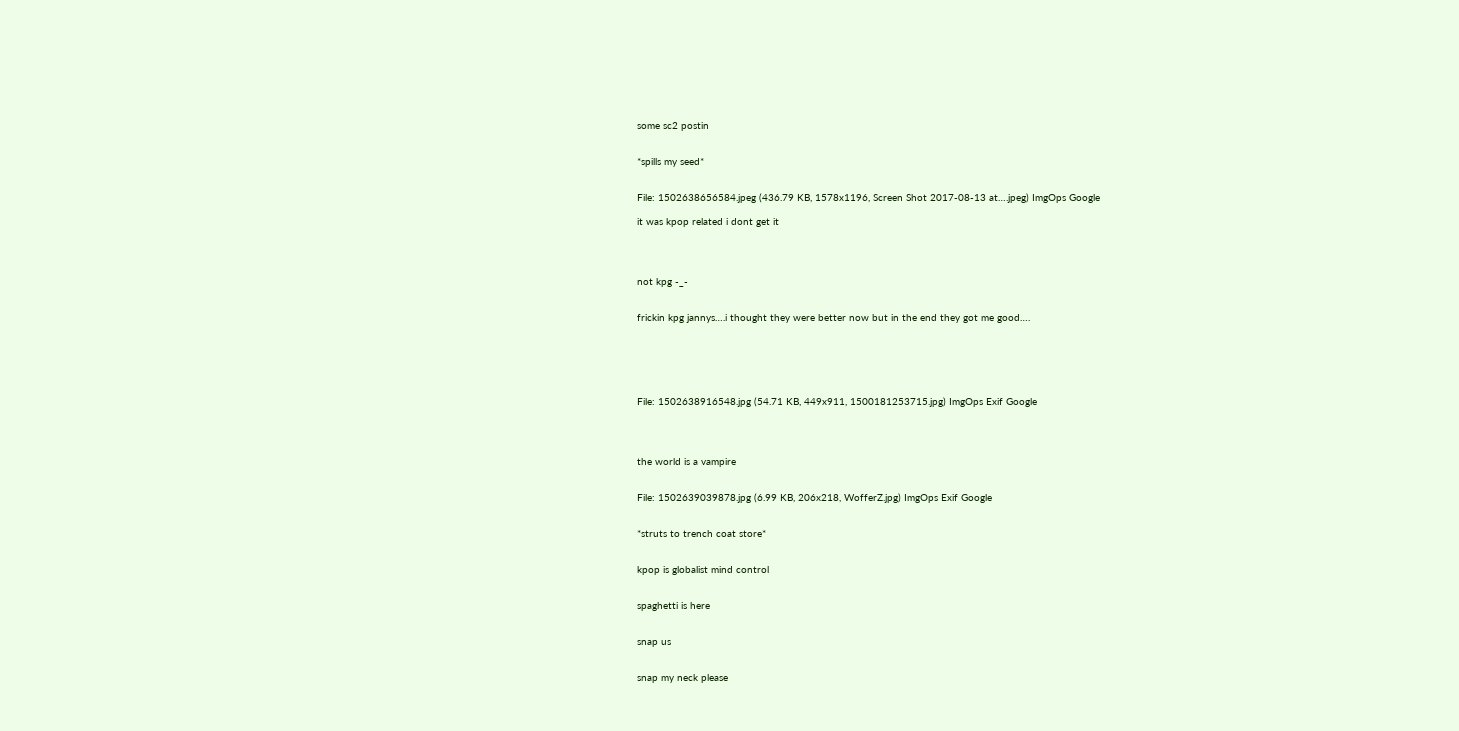some sc2 postin


*spills my seed*


File: 1502638656584.jpeg (436.79 KB, 1578x1196, Screen Shot 2017-08-13 at….jpeg) ImgOps Google

it was kpop related i dont get it




not kpg -_-


frickin kpg jannys….i thought they were better now but in the end they got me good….






File: 1502638916548.jpg (54.71 KB, 449x911, 1500181253715.jpg) ImgOps Exif Google




the world is a vampire


File: 1502639039878.jpg (6.99 KB, 206x218, WofferZ.jpg) ImgOps Exif Google


*struts to trench coat store*


kpop is globalist mind control


spaghetti is here


snap us


snap my neck please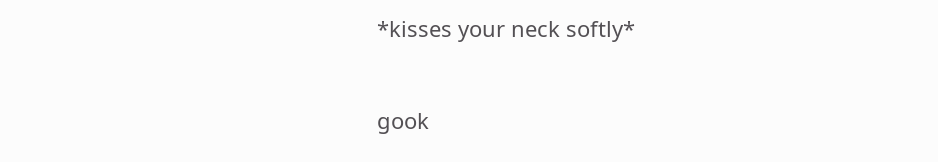*kisses your neck softly*


gook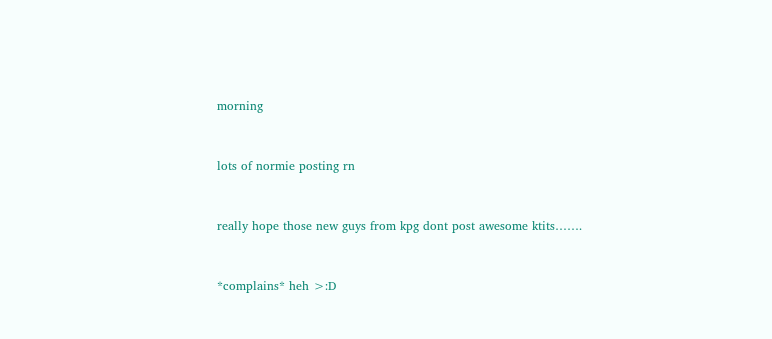morning


lots of normie posting rn


really hope those new guys from kpg dont post awesome ktits…….


*complains* heh >:D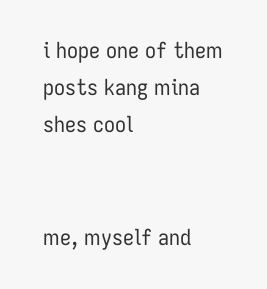i hope one of them posts kang mina shes cool


me, myself and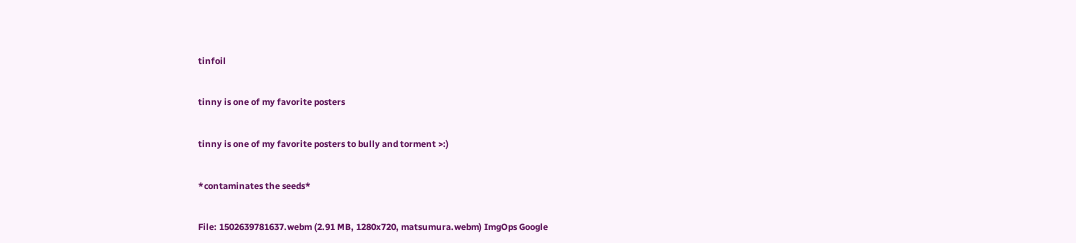tinfoil


tinny is one of my favorite posters


tinny is one of my favorite posters to bully and torment >:)


*contaminates the seeds*


File: 1502639781637.webm (2.91 MB, 1280x720, matsumura.webm) ImgOps Google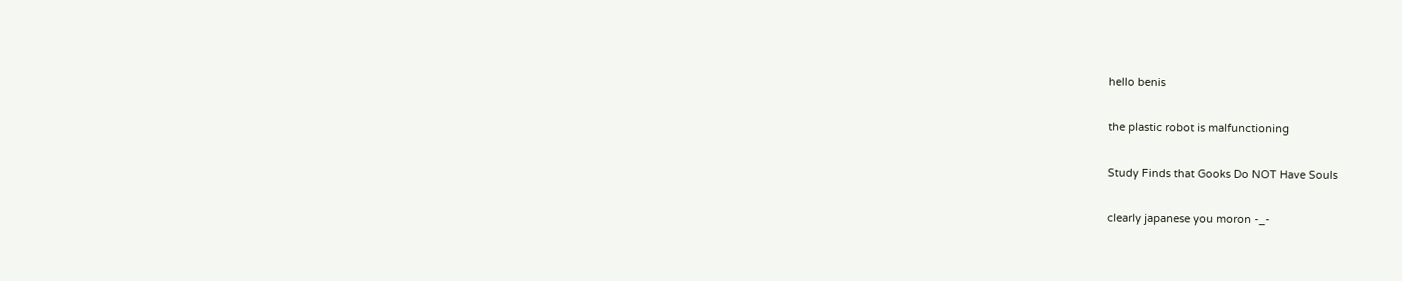hello benis


the plastic robot is malfunctioning


Study Finds that Gooks Do NOT Have Souls


clearly japanese you moron -_-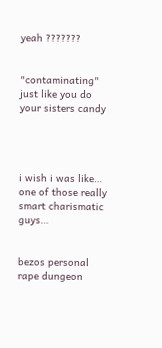yeah ???????


"contaminating" just like you do your sisters candy




i wish i was like… one of those really smart charismatic guys…


bezos personal rape dungeon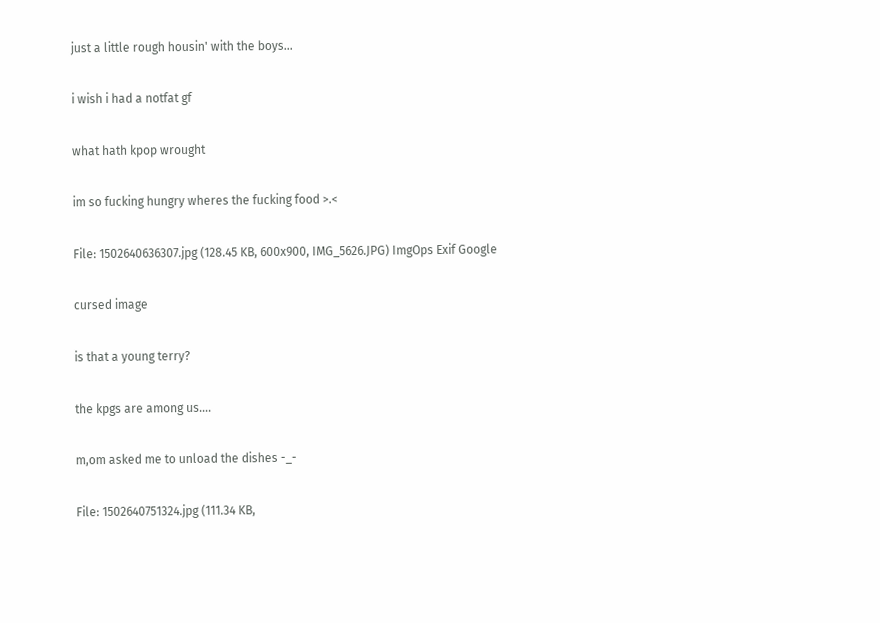just a little rough housin' with the boys…


i wish i had a notfat gf


what hath kpop wrought


im so fucking hungry wheres the fucking food >.<


File: 1502640636307.jpg (128.45 KB, 600x900, IMG_5626.JPG) ImgOps Exif Google


cursed image


is that a young terry?


the kpgs are among us….


m,om asked me to unload the dishes -_-


File: 1502640751324.jpg (111.34 KB,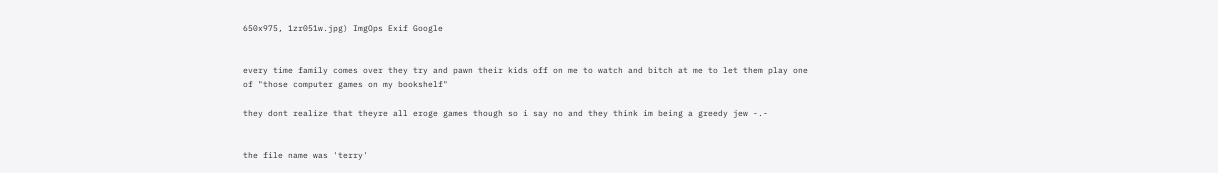650x975, 1zr051w.jpg) ImgOps Exif Google


every time family comes over they try and pawn their kids off on me to watch and bitch at me to let them play one of "those computer games on my bookshelf"

they dont realize that theyre all eroge games though so i say no and they think im being a greedy jew -.-


the file name was 'terry'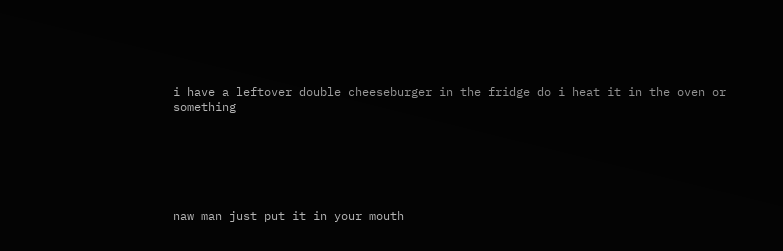i have a leftover double cheeseburger in the fridge do i heat it in the oven or something






naw man just put it in your mouth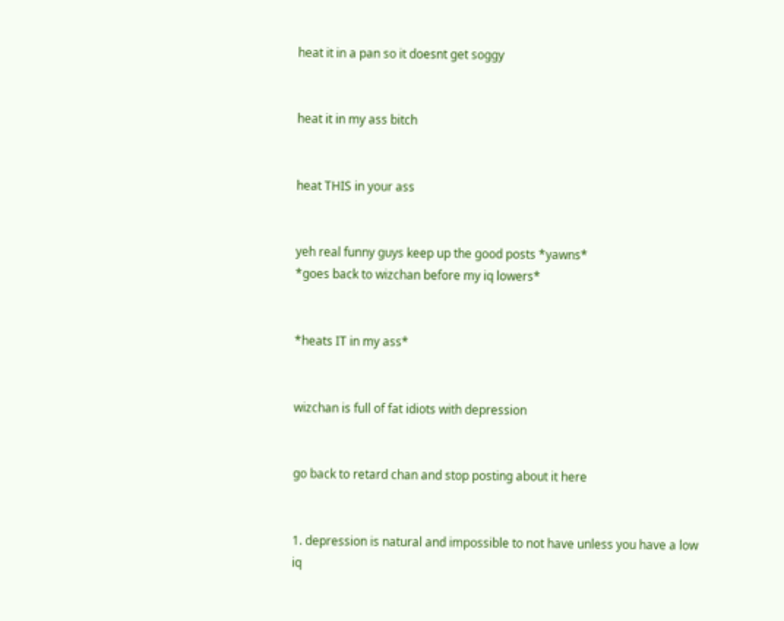heat it in a pan so it doesnt get soggy


heat it in my ass bitch


heat THIS in your ass


yeh real funny guys keep up the good posts *yawns*
*goes back to wizchan before my iq lowers*


*heats IT in my ass*


wizchan is full of fat idiots with depression


go back to retard chan and stop posting about it here


1. depression is natural and impossible to not have unless you have a low iq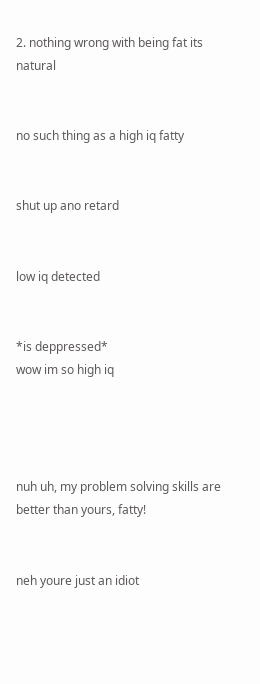2. nothing wrong with being fat its natural


no such thing as a high iq fatty


shut up ano retard


low iq detected


*is deppressed*
wow im so high iq




nuh uh, my problem solving skills are better than yours, fatty!


neh youre just an idiot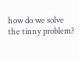how do we solve the tinny problem?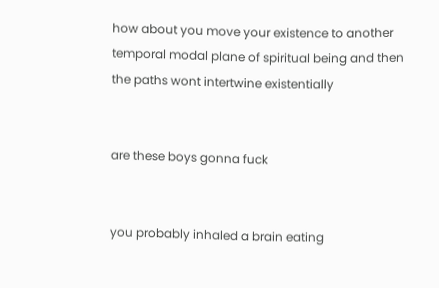how about you move your existence to another temporal modal plane of spiritual being and then the paths wont intertwine existentially


are these boys gonna fuck


you probably inhaled a brain eating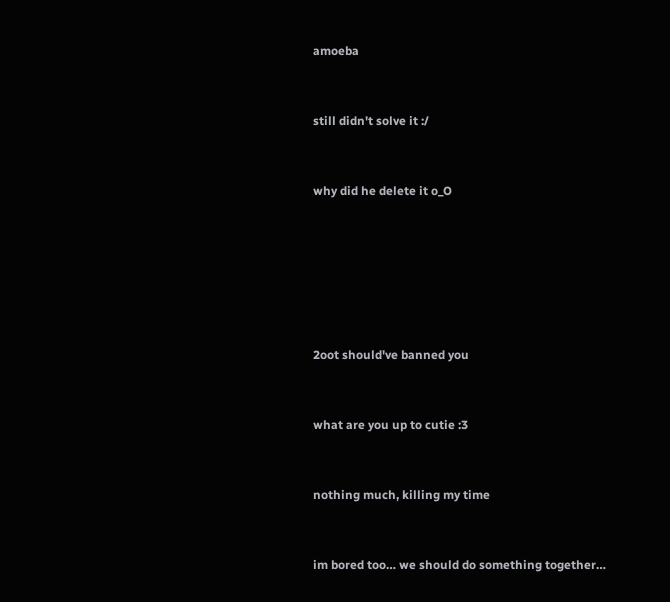amoeba


still didn't solve it :/


why did he delete it o_O






2oot should've banned you


what are you up to cutie :3


nothing much, killing my time


im bored too… we should do something together…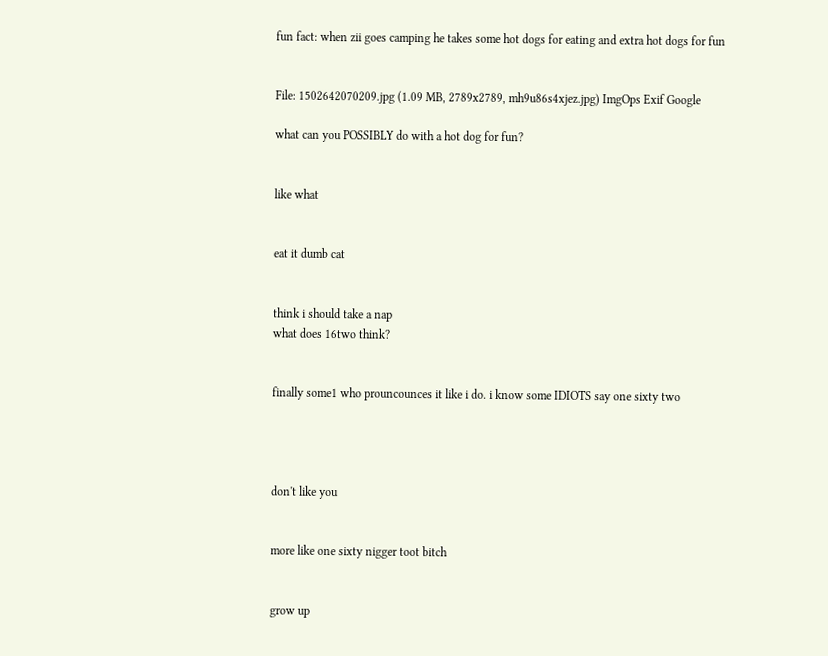fun fact: when zii goes camping he takes some hot dogs for eating and extra hot dogs for fun


File: 1502642070209.jpg (1.09 MB, 2789x2789, mh9u86s4xjez.jpg) ImgOps Exif Google

what can you POSSIBLY do with a hot dog for fun?


like what


eat it dumb cat


think i should take a nap
what does 16two think?


finally some1 who prouncounces it like i do. i know some IDIOTS say one sixty two




don't like you


more like one sixty nigger toot bitch


grow up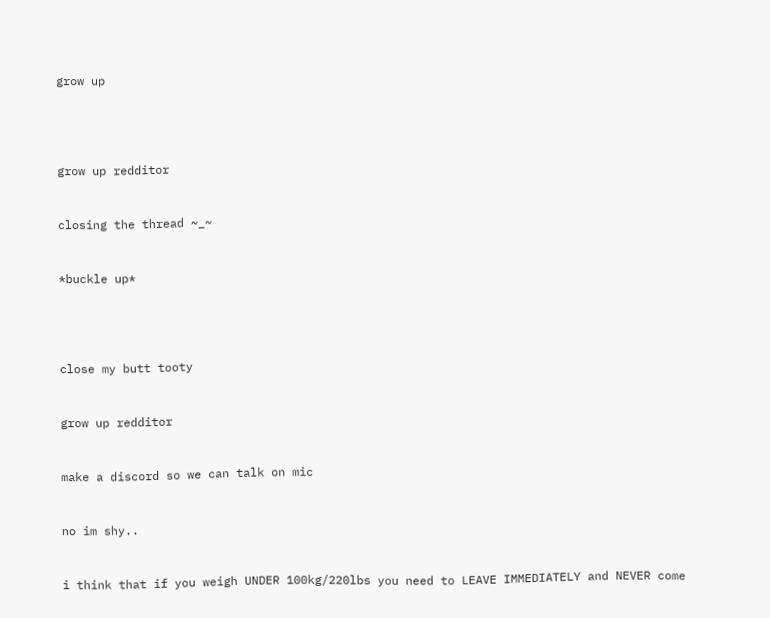grow up




grow up redditor


closing the thread ~_~


*buckle up*




close my butt tooty


grow up redditor


make a discord so we can talk on mic


no im shy..


i think that if you weigh UNDER 100kg/220lbs you need to LEAVE IMMEDIATELY and NEVER come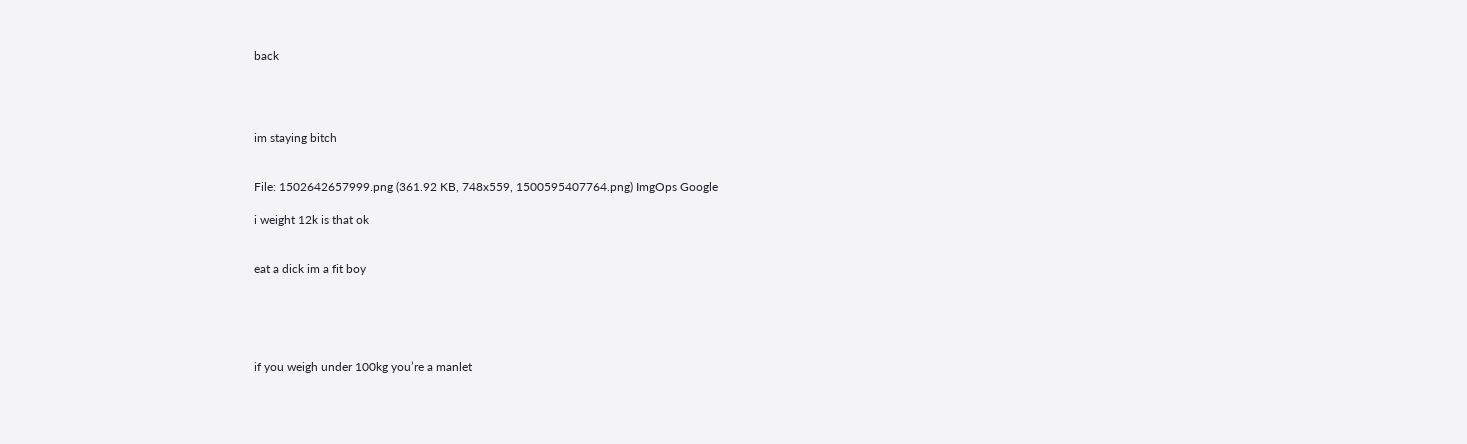back




im staying bitch


File: 1502642657999.png (361.92 KB, 748x559, 1500595407764.png) ImgOps Google

i weight 12k is that ok


eat a dick im a fit boy





if you weigh under 100kg you’re a manlet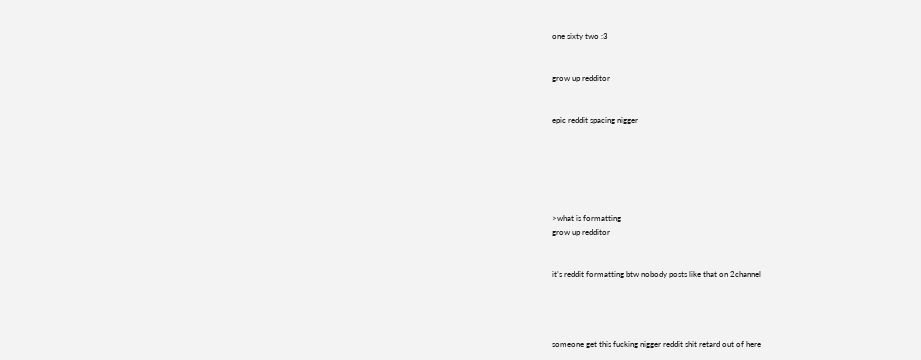one sixty two :3


grow up redditor


epic reddit spacing nigger






>what is formatting
grow up redditor


it’s reddit formatting btw nobody posts like that on 2channel




someone get this fucking nigger reddit shit retard out of here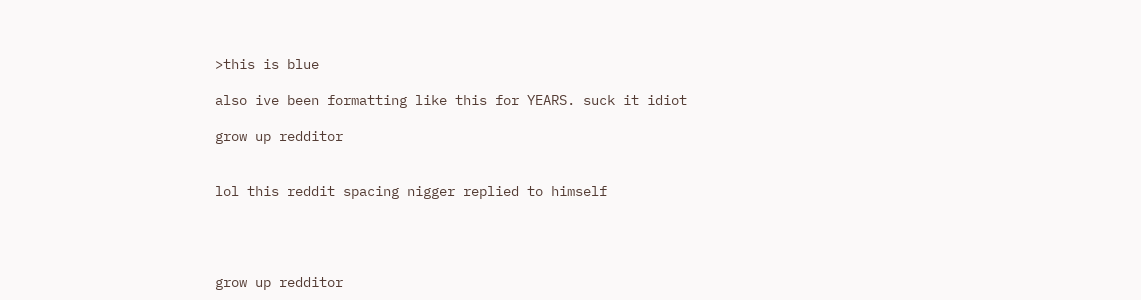>this is blue

also ive been formatting like this for YEARS. suck it idiot

grow up redditor


lol this reddit spacing nigger replied to himself




grow up redditor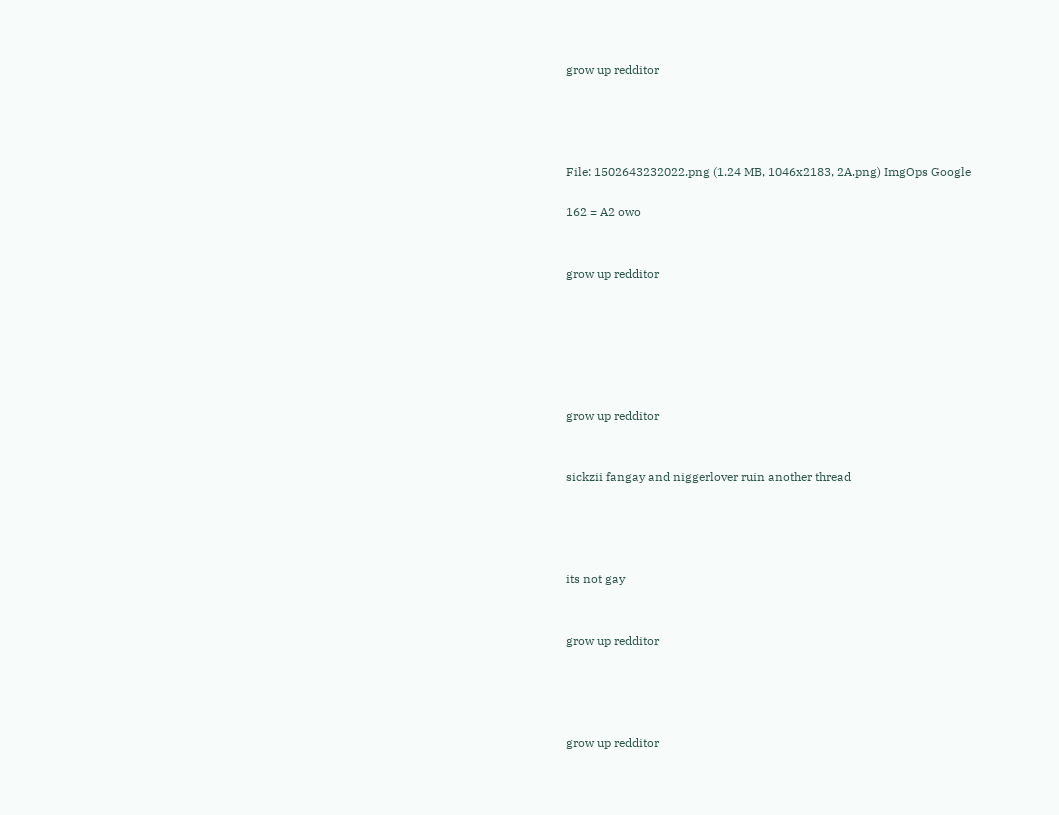grow up redditor




File: 1502643232022.png (1.24 MB, 1046x2183, 2A.png) ImgOps Google

162 = A2 owo


grow up redditor






grow up redditor


sickzii fangay and niggerlover ruin another thread




its not gay


grow up redditor




grow up redditor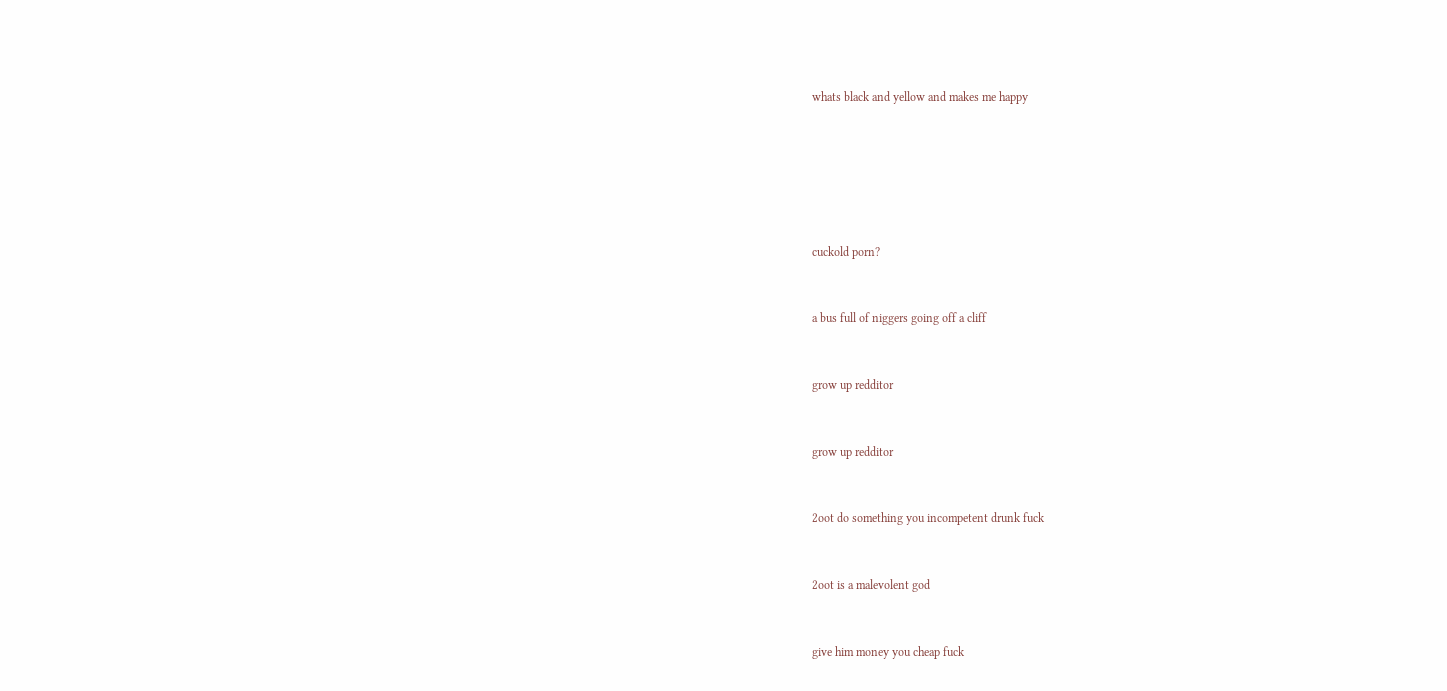whats black and yellow and makes me happy






cuckold porn?


a bus full of niggers going off a cliff


grow up redditor


grow up redditor


2oot do something you incompetent drunk fuck


2oot is a malevolent god


give him money you cheap fuck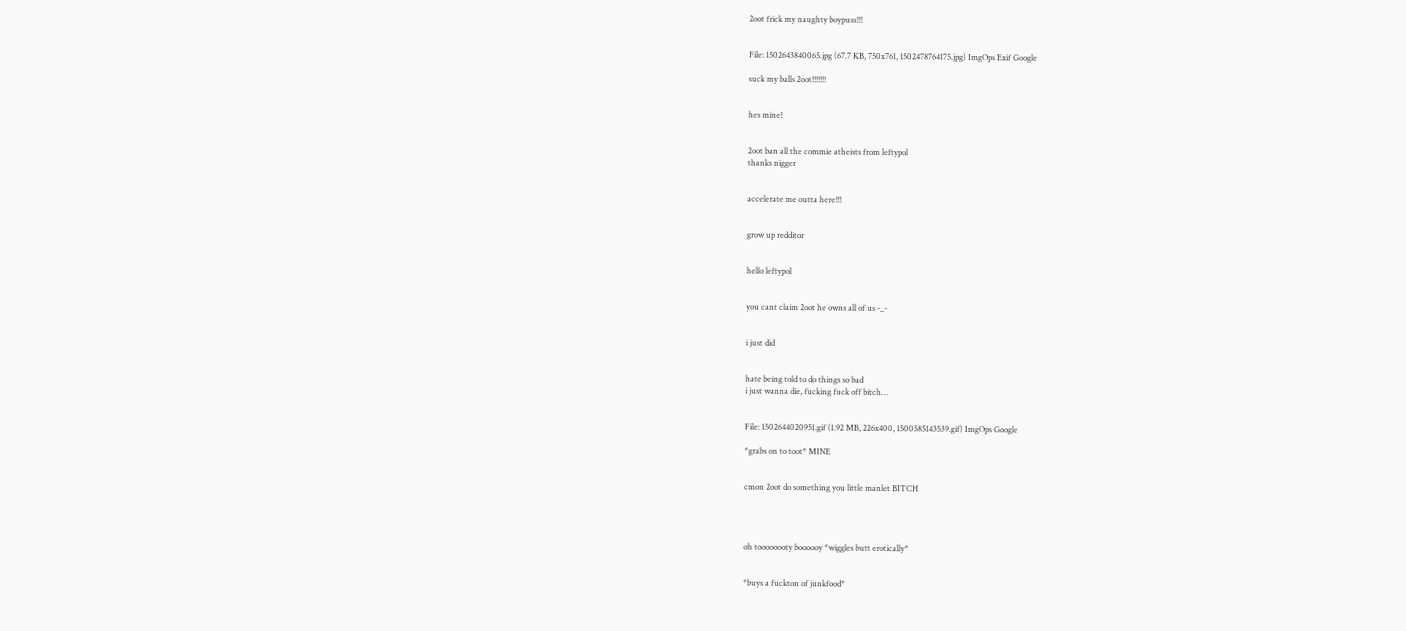2oot frick my naughty boypuss!!!


File: 1502643840065.jpg (67.7 KB, 750x761, 1502478764175.jpg) ImgOps Exif Google

suck my balls 2oot!!!!!!!


hes mine!


2oot ban all the commie atheists from leftypol
thanks nigger


accelerate me outta here!!!


grow up redditor


hello leftypol


you cant claim 2oot he owns all of us -_-


i just did


hate being told to do things so bad
i just wanna die, fucking fuck off bitch…


File: 1502644020951.gif (1.92 MB, 226x400, 1500585143539.gif) ImgOps Google

*grabs on to toot* MINE


cmon 2oot do something you little manlet BITCH




oh toooooooty boooooy *wiggles butt erotically*


*buys a fuckton of junkfood*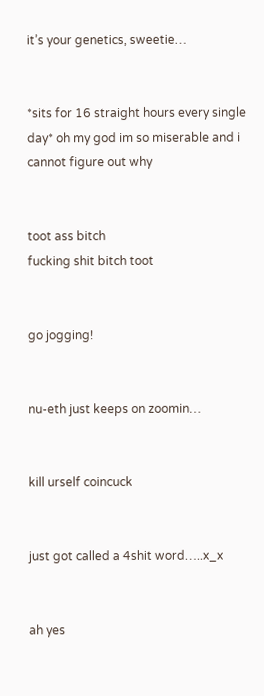it’s your genetics, sweetie…


*sits for 16 straight hours every single day* oh my god im so miserable and i cannot figure out why


toot ass bitch
fucking shit bitch toot


go jogging!


nu-eth just keeps on zoomin…


kill urself coincuck


just got called a 4shit word…..x_x


ah yes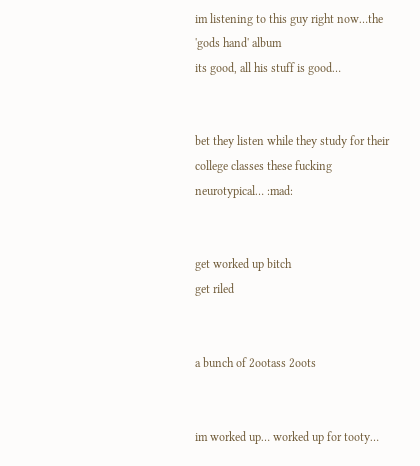im listening to this guy right now…the 'gods hand' album
its good, all his stuff is good…


bet they listen while they study for their college classes these fucking neurotypical… :mad:


get worked up bitch
get riled


a bunch of 2ootass 2oots


im worked up… worked up for tooty…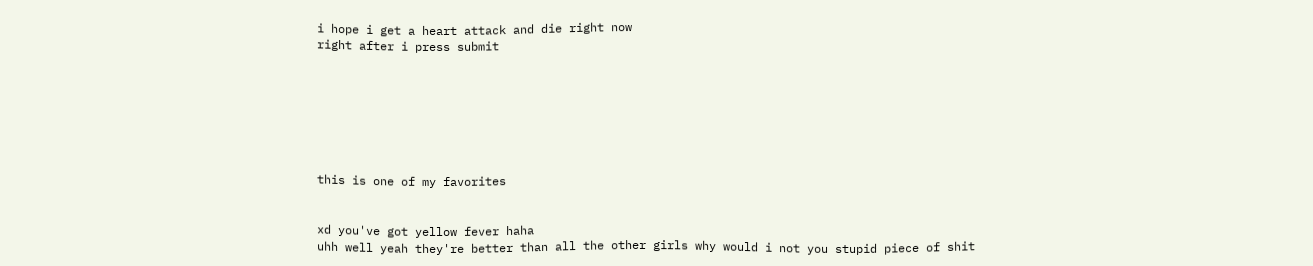i hope i get a heart attack and die right now
right after i press submit







this is one of my favorites


xd you've got yellow fever haha
uhh well yeah they're better than all the other girls why would i not you stupid piece of shit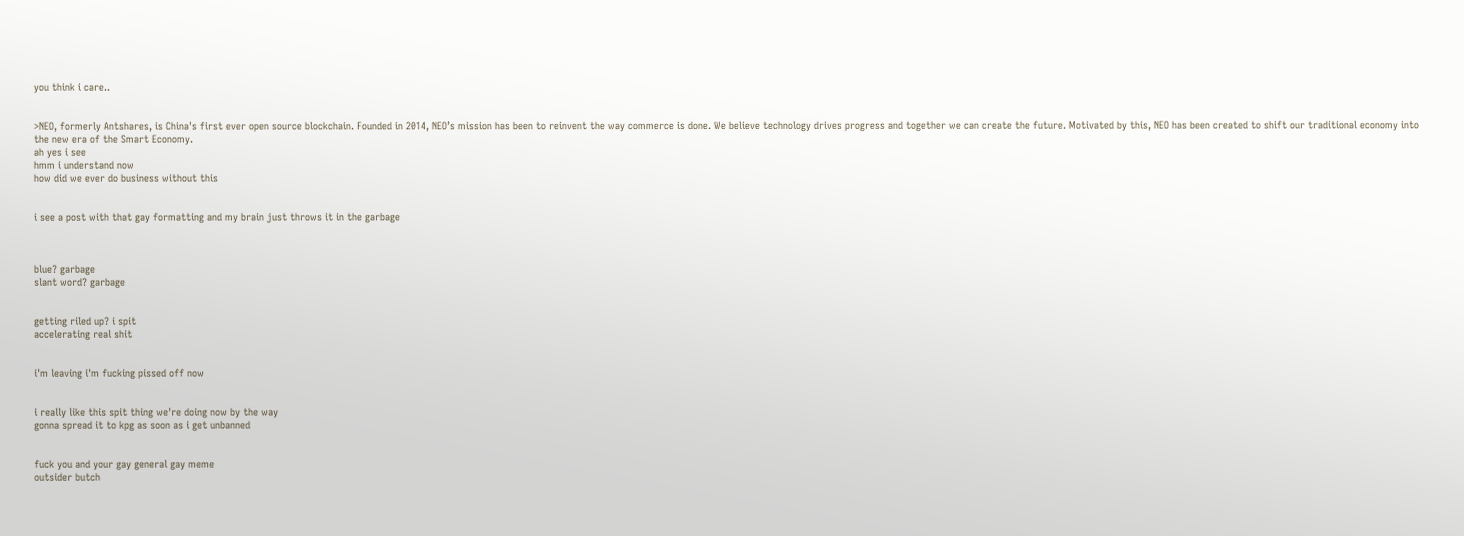you think i care..


>NEO, formerly Antshares, is China's first ever open source blockchain. Founded in 2014, NEO’s mission has been to reinvent the way commerce is done. We believe technology drives progress and together we can create the future. Motivated by this, NEO has been created to shift our traditional economy into the new era of the Smart Economy.
ah yes i see
hmm i understand now
how did we ever do business without this


i see a post with that gay formatting and my brain just throws it in the garbage



blue? garbage
slant word? garbage


getting riled up? i spit
accelerating real shit


i'm leaving i'm fucking pissed off now


i really like this spit thing we're doing now by the way
gonna spread it to kpg as soon as i get unbanned


fuck you and your gay general gay meme
outsider butch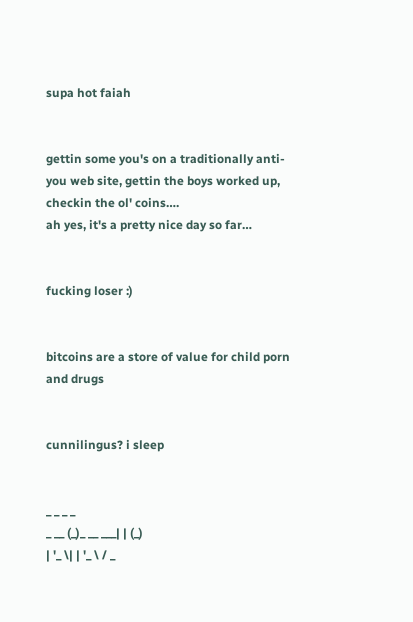supa hot faiah


gettin some you's on a traditionally anti-you web site, gettin the boys worked up, checkin the ol' coins….
ah yes, it's a pretty nice day so far…


fucking loser :)


bitcoins are a store of value for child porn and drugs


cunnilingus? i sleep


_ _ _ _
_ __ (_)_ __ ___| | (_)
| '_ \| | '_ \ / _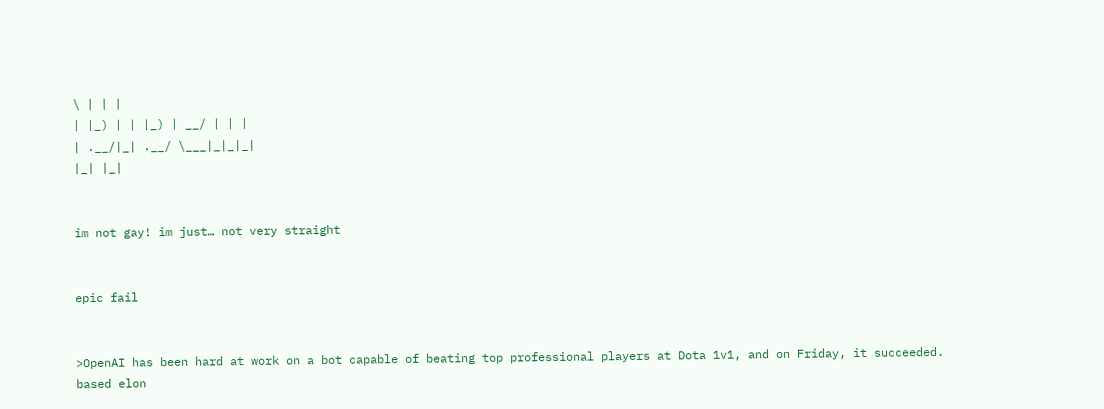\ | | |
| |_) | | |_) | __/ | | |
| .__/|_| .__/ \___|_|_|_|
|_| |_|


im not gay! im just… not very straight


epic fail


>OpenAI has been hard at work on a bot capable of beating top professional players at Dota 1v1, and on Friday, it succeeded.
based elon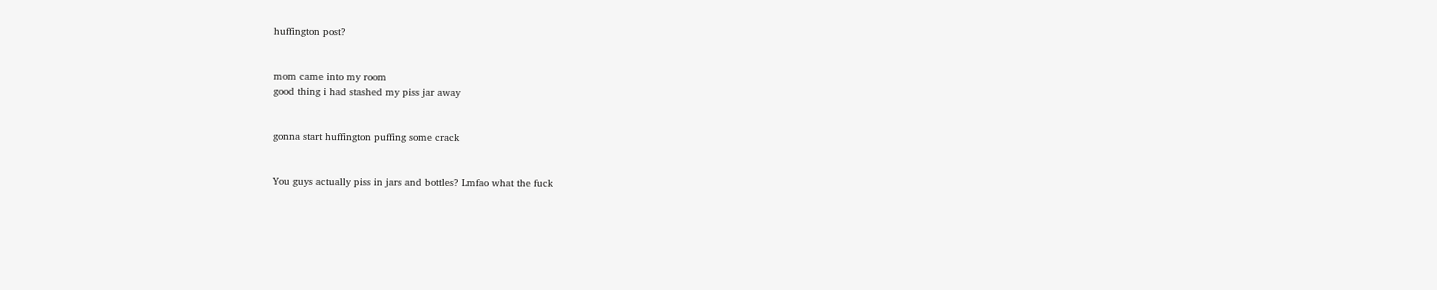huffington post?


mom came into my room
good thing i had stashed my piss jar away


gonna start huffington puffing some crack


You guys actually piss in jars and bottles? Lmfao what the fuck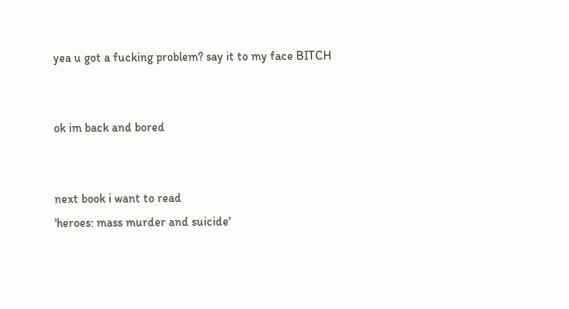yea u got a fucking problem? say it to my face BITCH


ok im back and bored


next book i want to read
'heroes: mass murder and suicide'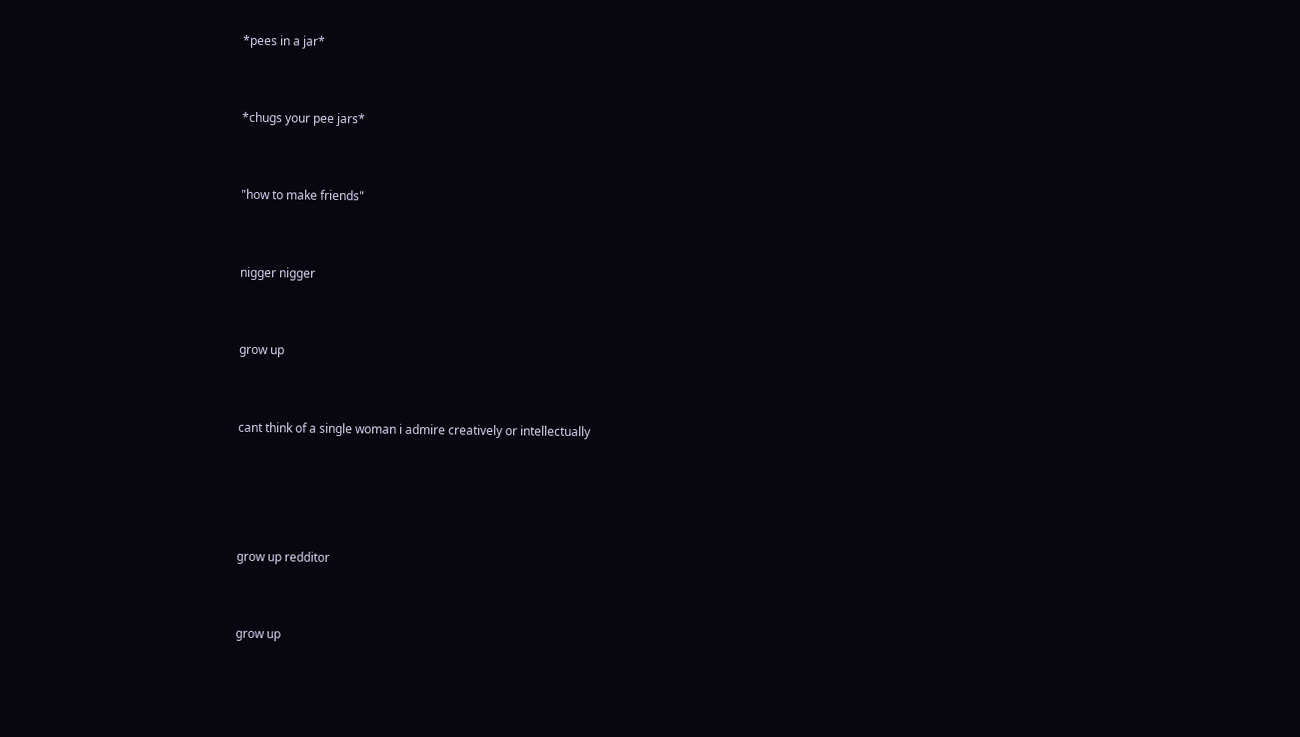*pees in a jar*


*chugs your pee jars*


"how to make friends"


nigger nigger


grow up


cant think of a single woman i admire creatively or intellectually




grow up redditor


grow up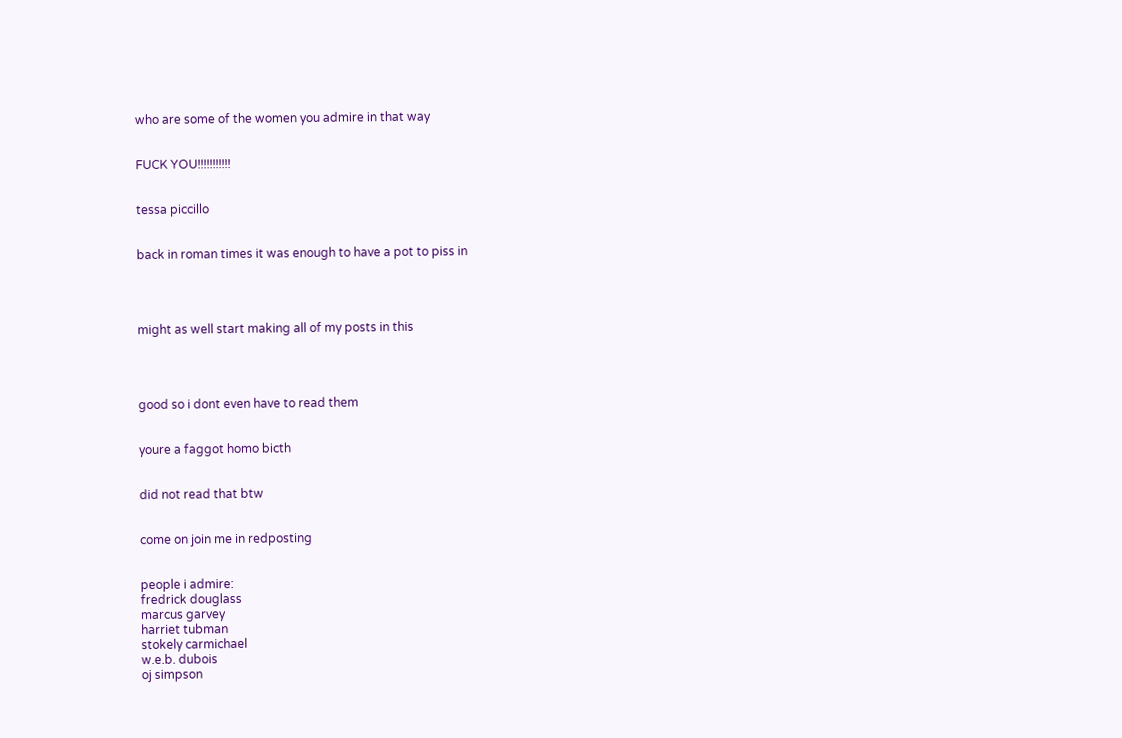who are some of the women you admire in that way


FUCK YOU!!!!!!!!!!!


tessa piccillo


back in roman times it was enough to have a pot to piss in




might as well start making all of my posts in this




good so i dont even have to read them


youre a faggot homo bicth


did not read that btw


come on join me in redposting


people i admire:
fredrick douglass
marcus garvey
harriet tubman
stokely carmichael
w.e.b. dubois
oj simpson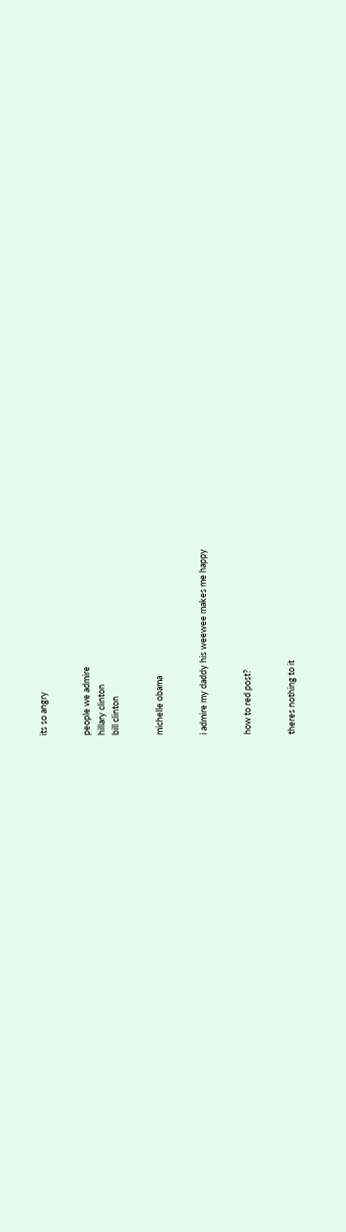its so angry


people we admire
hillary clinton
bill clinton


michelle obama


i admire my daddy his weewee makes me happy


how to red post?


theres nothing to it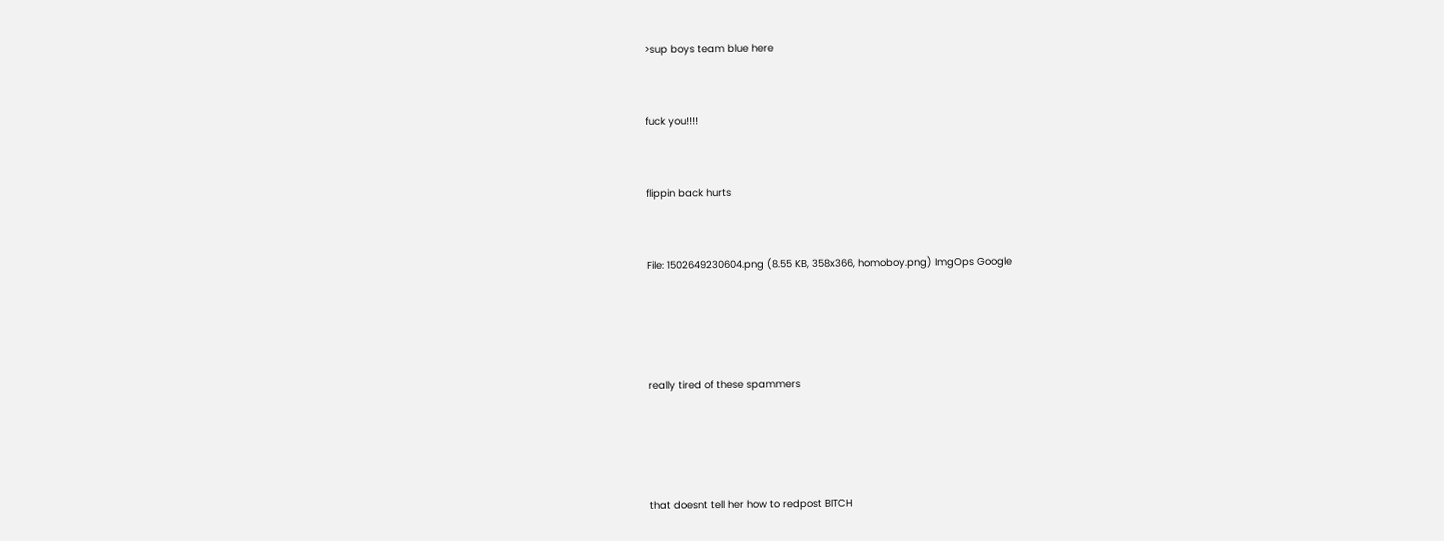>sup boys team blue here


fuck you!!!!


flippin back hurts


File: 1502649230604.png (8.55 KB, 358x366, homoboy.png) ImgOps Google




really tired of these spammers




that doesnt tell her how to redpost BITCH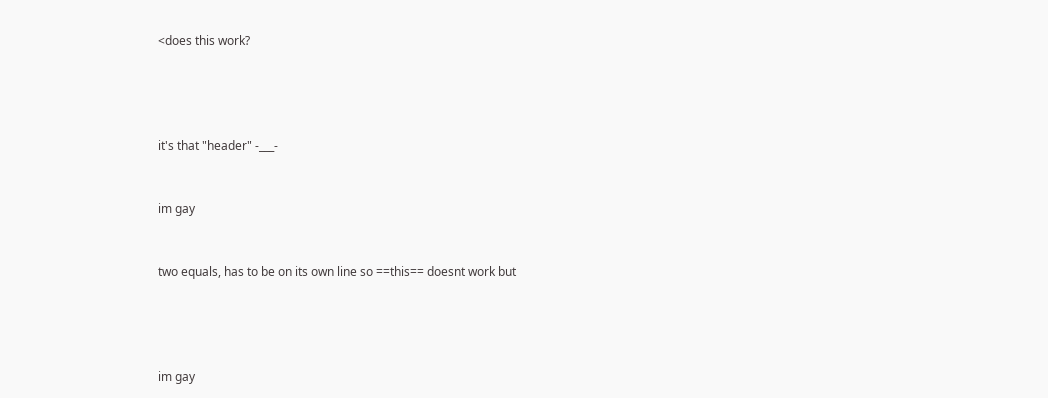<does this work?




it's that "header" -___-


im gay


two equals, has to be on its own line so ==this== doesnt work but




im gay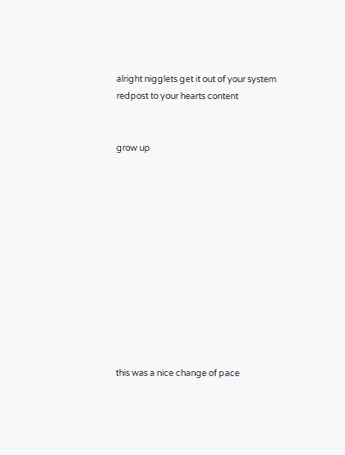alright nigglets get it out of your system
redpost to your hearts content


grow up












this was a nice change of pace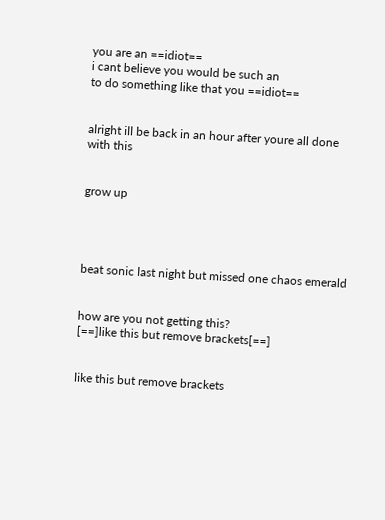you are an ==idiot==
i cant believe you would be such an
to do something like that you ==idiot==


alright ill be back in an hour after youre all done with this


grow up




beat sonic last night but missed one chaos emerald


how are you not getting this?
[==]like this but remove brackets[==]


like this but remove brackets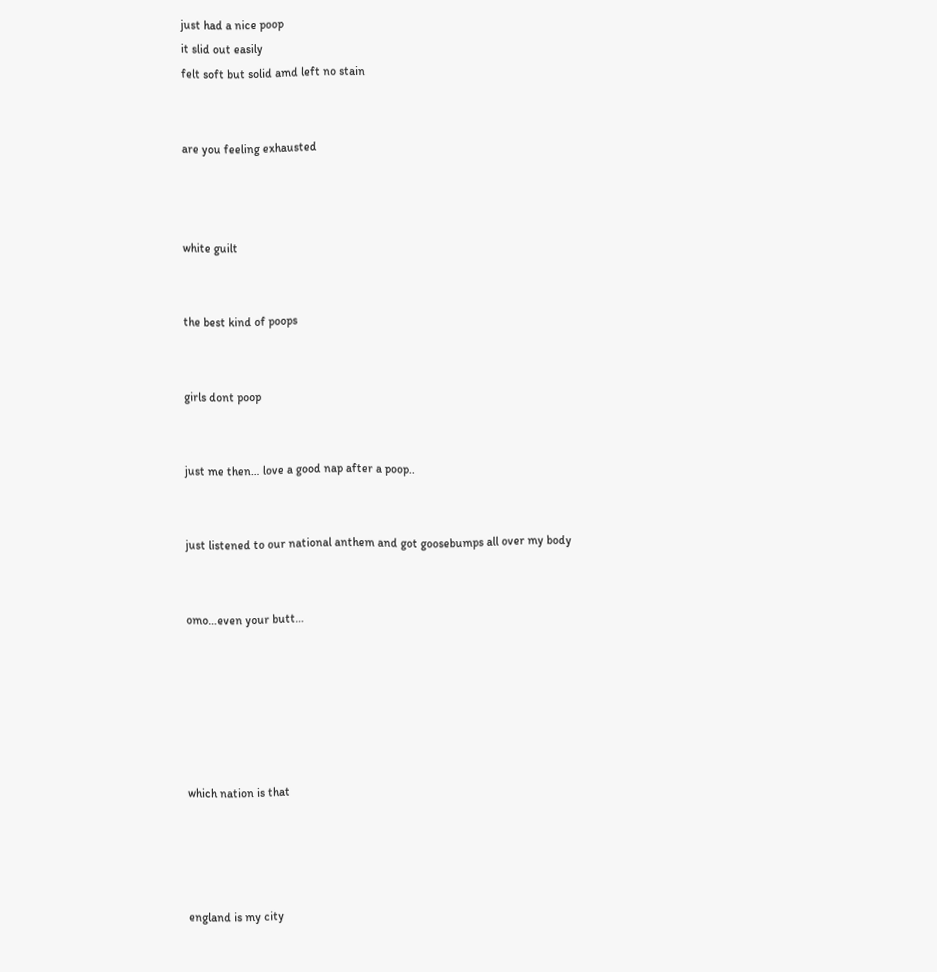just had a nice poop
it slid out easily
felt soft but solid amd left no stain


are you feeling exhausted



white guilt


the best kind of poops


girls dont poop


just me then… love a good nap after a poop..


just listened to our national anthem and got goosebumps all over my body


omo…even your butt…






which nation is that




england is my city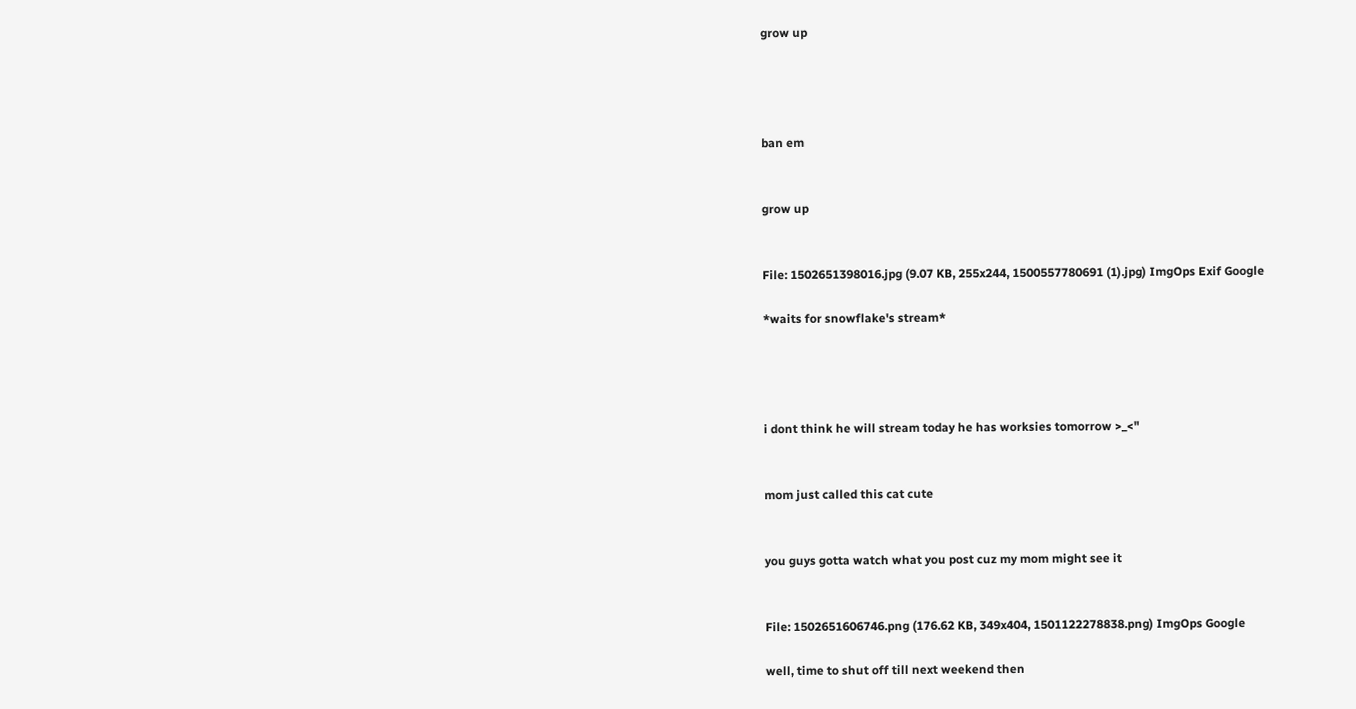grow up




ban em


grow up


File: 1502651398016.jpg (9.07 KB, 255x244, 1500557780691 (1).jpg) ImgOps Exif Google

*waits for snowflake's stream*




i dont think he will stream today he has worksies tomorrow >_<"


mom just called this cat cute


you guys gotta watch what you post cuz my mom might see it


File: 1502651606746.png (176.62 KB, 349x404, 1501122278838.png) ImgOps Google

well, time to shut off till next weekend then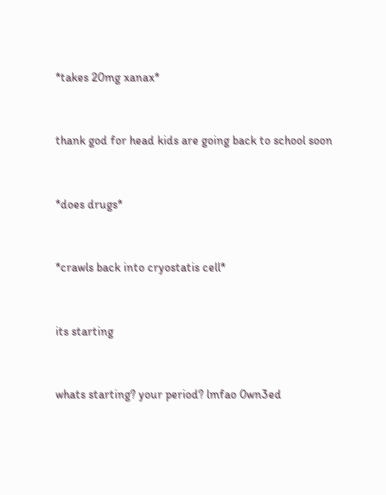*takes 20mg xanax*


thank god for head kids are going back to school soon


*does drugs*


*crawls back into cryostatis cell*


its starting


whats starting? your period? lmfao 0wn3ed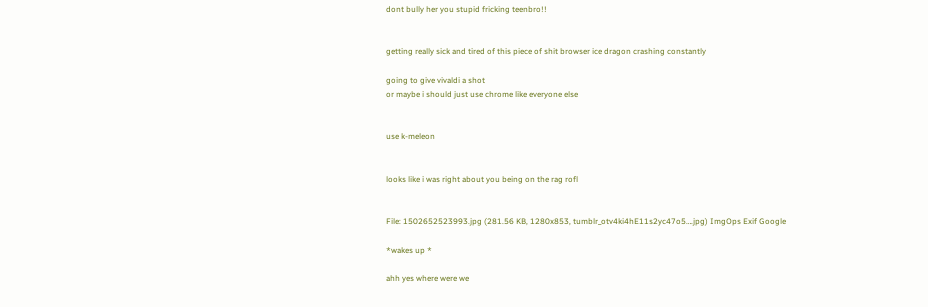dont bully her you stupid fricking teenbro!!


getting really sick and tired of this piece of shit browser ice dragon crashing constantly

going to give vivaldi a shot
or maybe i should just use chrome like everyone else


use k-meleon


looks like i was right about you being on the rag rofl


File: 1502652523993.jpg (281.56 KB, 1280x853, tumblr_otv4ki4hE11s2yc47o5….jpg) ImgOps Exif Google

*wakes up *

ahh yes where were we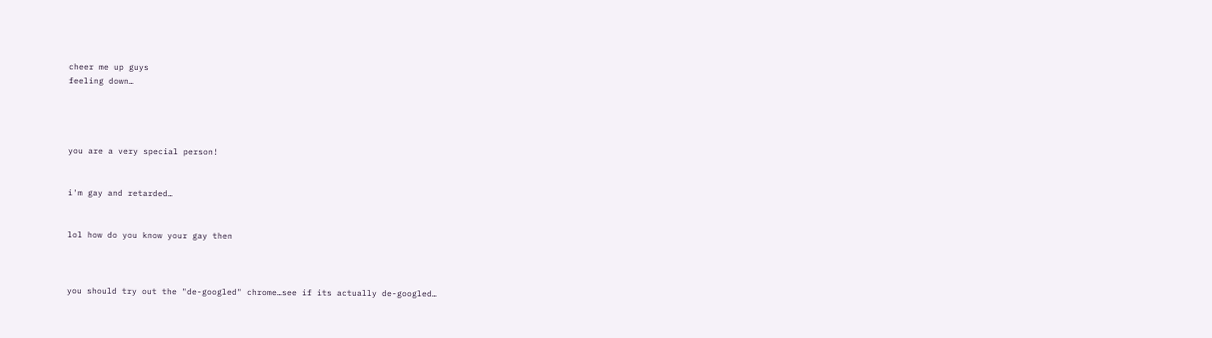cheer me up guys
feeling down…




you are a very special person!


i'm gay and retarded…


lol how do you know your gay then



you should try out the "de-googled" chrome…see if its actually de-googled…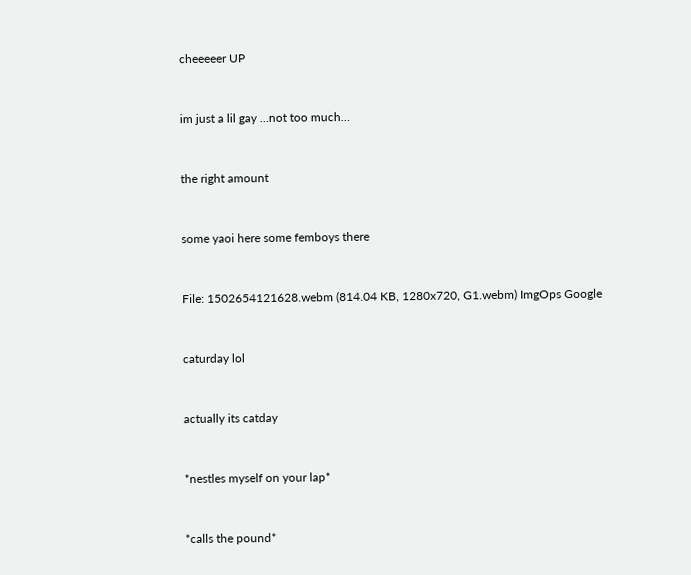cheeeeer UP


im just a lil gay …not too much…


the right amount


some yaoi here some femboys there


File: 1502654121628.webm (814.04 KB, 1280x720, G1.webm) ImgOps Google


caturday lol


actually its catday


*nestles myself on your lap*


*calls the pound*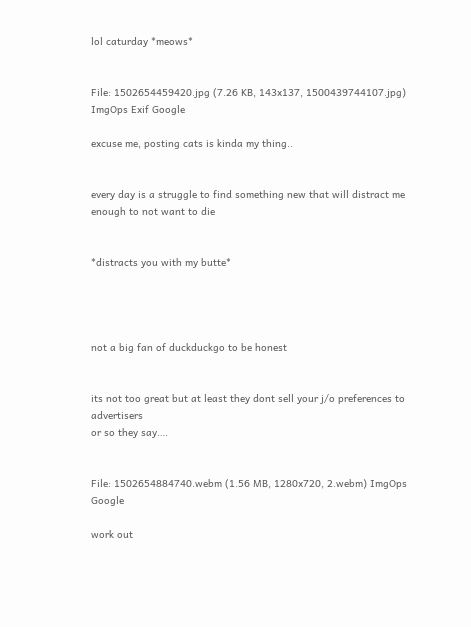lol caturday *meows*


File: 1502654459420.jpg (7.26 KB, 143x137, 1500439744107.jpg) ImgOps Exif Google

excuse me, posting cats is kinda my thing..


every day is a struggle to find something new that will distract me enough to not want to die


*distracts you with my butte*




not a big fan of duckduckgo to be honest


its not too great but at least they dont sell your j/o preferences to advertisers
or so they say….


File: 1502654884740.webm (1.56 MB, 1280x720, 2.webm) ImgOps Google

work out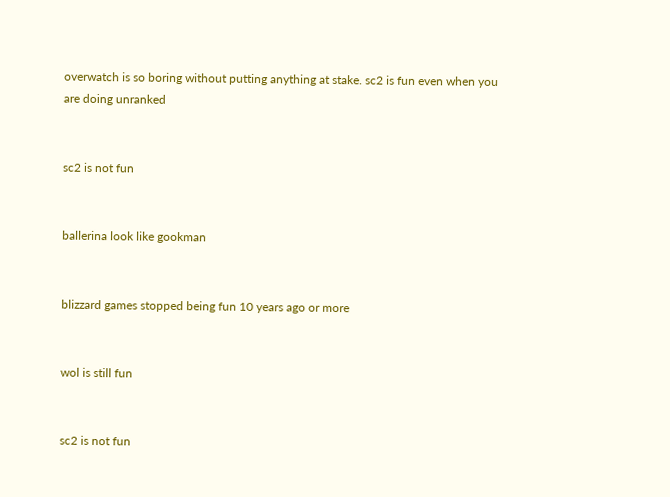overwatch is so boring without putting anything at stake. sc2 is fun even when you are doing unranked


sc2 is not fun


ballerina look like gookman


blizzard games stopped being fun 10 years ago or more


wol is still fun


sc2 is not fun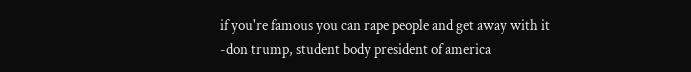if you're famous you can rape people and get away with it
-don trump, student body president of america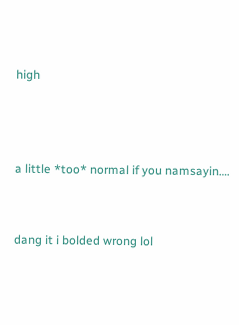high



a little *too* normal if you namsayin….


dang it i bolded wrong lol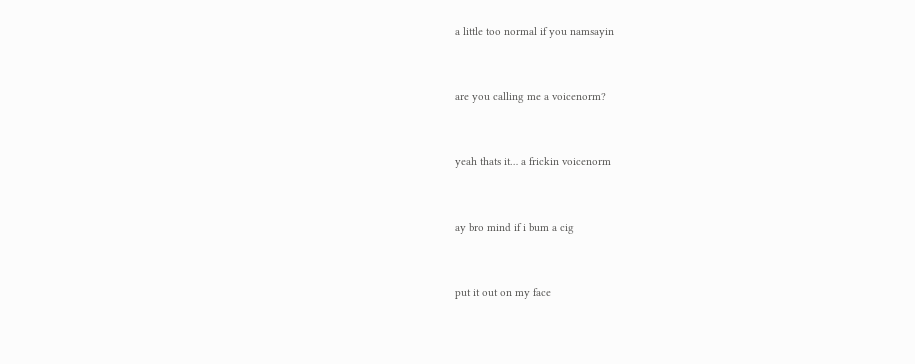a little too normal if you namsayin


are you calling me a voicenorm?


yeah thats it… a frickin voicenorm


ay bro mind if i bum a cig


put it out on my face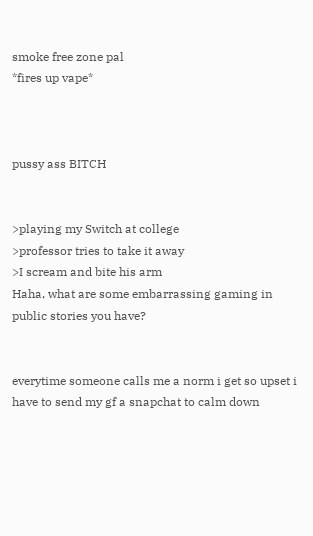smoke free zone pal
*fires up vape*



pussy ass BITCH


>playing my Switch at college
>professor tries to take it away
>I scream and bite his arm
Haha, what are some embarrassing gaming in public stories you have?


everytime someone calls me a norm i get so upset i have to send my gf a snapchat to calm down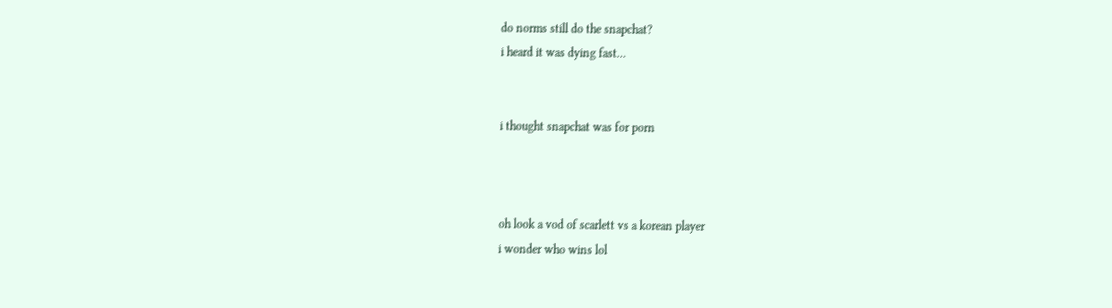do norms still do the snapchat?
i heard it was dying fast…


i thought snapchat was for porn



oh look a vod of scarlett vs a korean player
i wonder who wins lol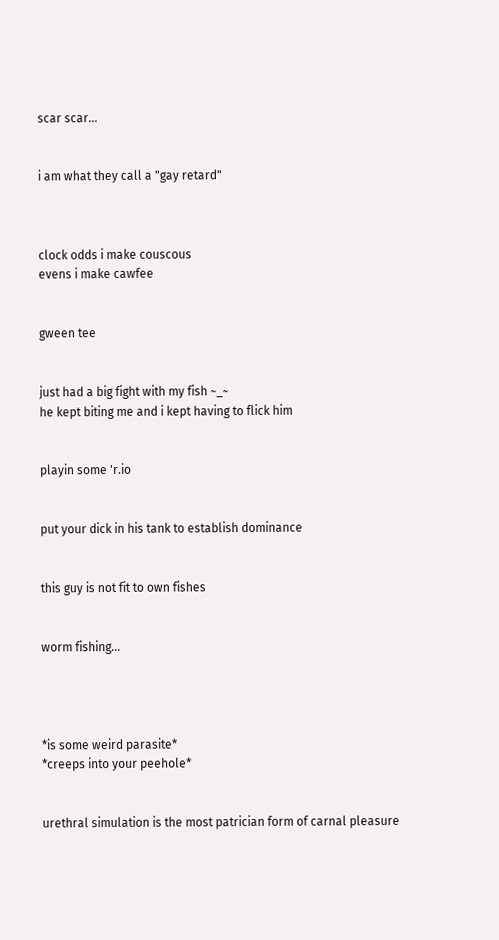scar scar…


i am what they call a "gay retard"



clock odds i make couscous
evens i make cawfee


gween tee


just had a big fight with my fish ~_~
he kept biting me and i kept having to flick him


playin some 'r.io


put your dick in his tank to establish dominance


this guy is not fit to own fishes


worm fishing…




*is some weird parasite*
*creeps into your peehole*


urethral simulation is the most patrician form of carnal pleasure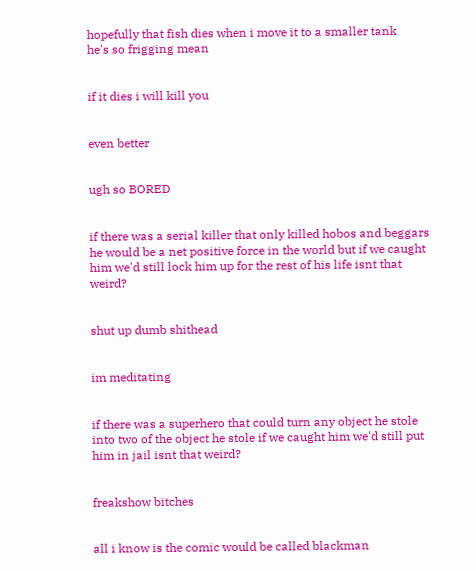hopefully that fish dies when i move it to a smaller tank
he's so frigging mean


if it dies i will kill you


even better


ugh so BORED


if there was a serial killer that only killed hobos and beggars he would be a net positive force in the world but if we caught him we'd still lock him up for the rest of his life isnt that weird?


shut up dumb shithead


im meditating


if there was a superhero that could turn any object he stole into two of the object he stole if we caught him we'd still put him in jail isnt that weird?


freakshow bitches


all i know is the comic would be called blackman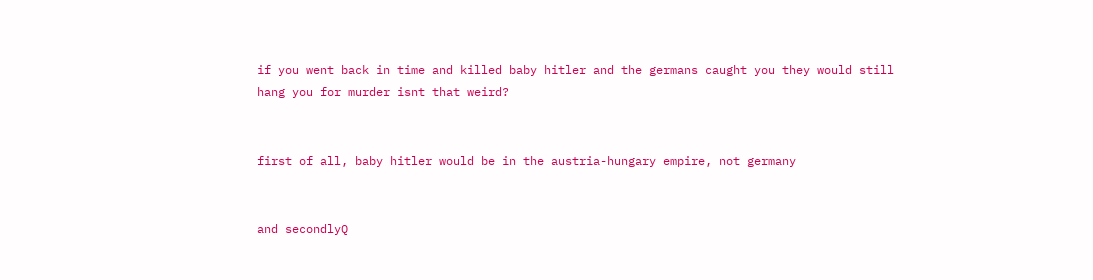if you went back in time and killed baby hitler and the germans caught you they would still hang you for murder isnt that weird?


first of all, baby hitler would be in the austria-hungary empire, not germany


and secondlyQ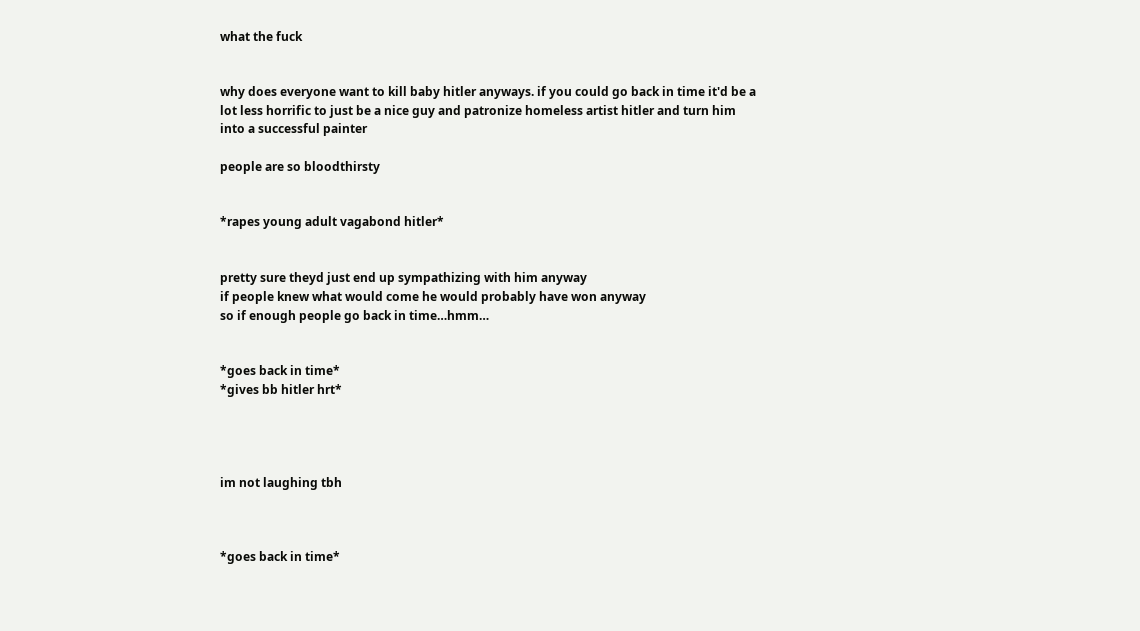what the fuck


why does everyone want to kill baby hitler anyways. if you could go back in time it'd be a lot less horrific to just be a nice guy and patronize homeless artist hitler and turn him into a successful painter

people are so bloodthirsty


*rapes young adult vagabond hitler*


pretty sure theyd just end up sympathizing with him anyway
if people knew what would come he would probably have won anyway
so if enough people go back in time…hmm…


*goes back in time*
*gives bb hitler hrt*




im not laughing tbh



*goes back in time*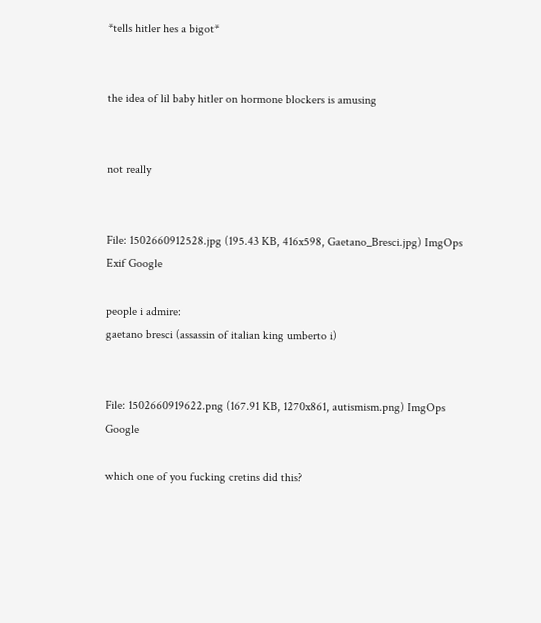*tells hitler hes a bigot*


the idea of lil baby hitler on hormone blockers is amusing


not really


File: 1502660912528.jpg (195.43 KB, 416x598, Gaetano_Bresci.jpg) ImgOps Exif Google

people i admire:
gaetano bresci (assassin of italian king umberto i)


File: 1502660919622.png (167.91 KB, 1270x861, autismism.png) ImgOps Google

which one of you fucking cretins did this?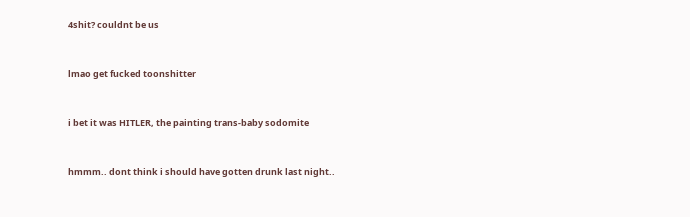4shit? couldnt be us


lmao get fucked toonshitter


i bet it was HITLER, the painting trans-baby sodomite


hmmm.. dont think i should have gotten drunk last night..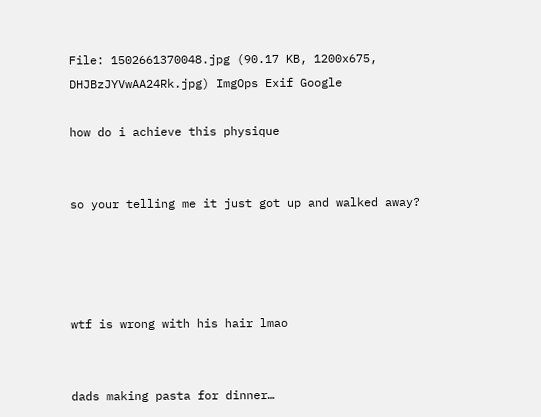File: 1502661370048.jpg (90.17 KB, 1200x675, DHJBzJYVwAA24Rk.jpg) ImgOps Exif Google

how do i achieve this physique


so your telling me it just got up and walked away?




wtf is wrong with his hair lmao


dads making pasta for dinner…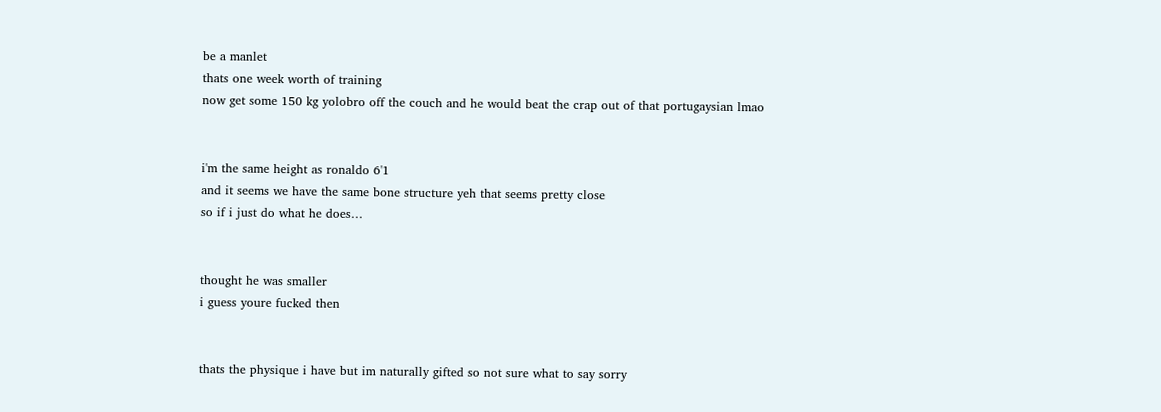be a manlet
thats one week worth of training
now get some 150 kg yolobro off the couch and he would beat the crap out of that portugaysian lmao


i'm the same height as ronaldo 6'1
and it seems we have the same bone structure yeh that seems pretty close
so if i just do what he does…


thought he was smaller
i guess youre fucked then


thats the physique i have but im naturally gifted so not sure what to say sorry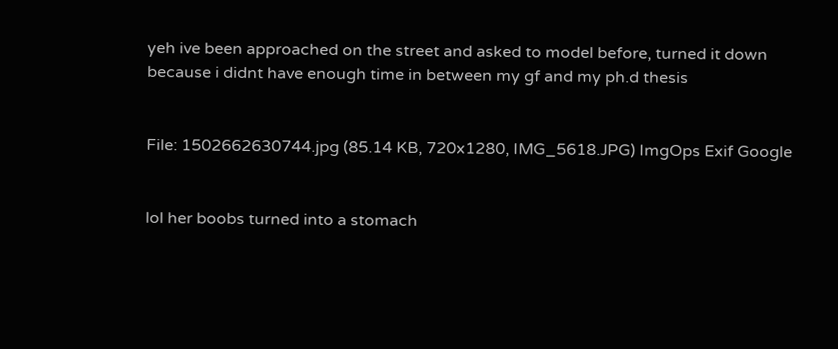yeh ive been approached on the street and asked to model before, turned it down because i didnt have enough time in between my gf and my ph.d thesis


File: 1502662630744.jpg (85.14 KB, 720x1280, IMG_5618.JPG) ImgOps Exif Google


lol her boobs turned into a stomach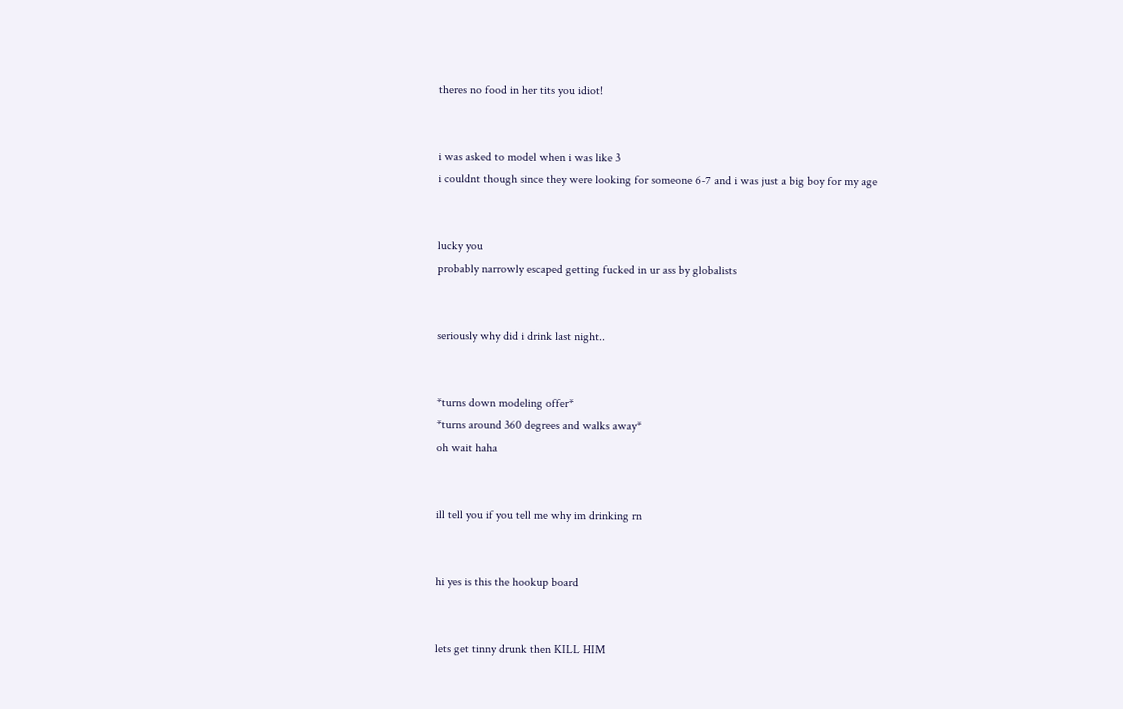theres no food in her tits you idiot!


i was asked to model when i was like 3
i couldnt though since they were looking for someone 6-7 and i was just a big boy for my age


lucky you
probably narrowly escaped getting fucked in ur ass by globalists


seriously why did i drink last night..


*turns down modeling offer*
*turns around 360 degrees and walks away*
oh wait haha


ill tell you if you tell me why im drinking rn


hi yes is this the hookup board


lets get tinny drunk then KILL HIM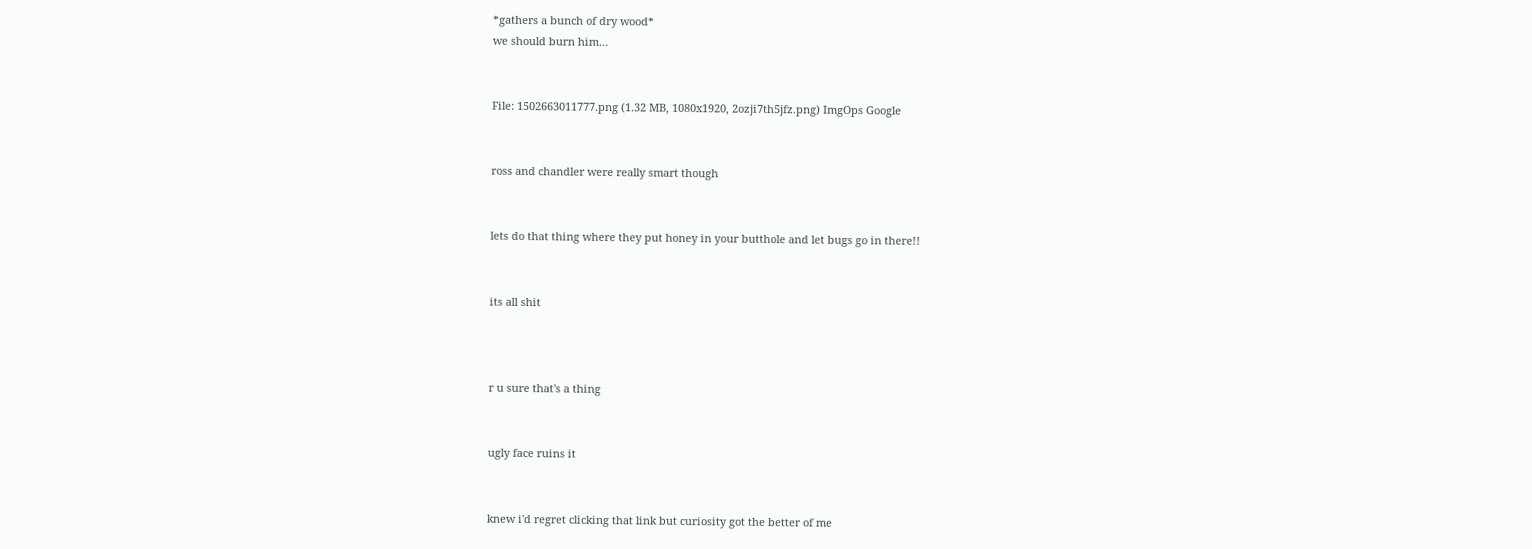*gathers a bunch of dry wood*
we should burn him…


File: 1502663011777.png (1.32 MB, 1080x1920, 2ozji7th5jfz.png) ImgOps Google


ross and chandler were really smart though


lets do that thing where they put honey in your butthole and let bugs go in there!!


its all shit



r u sure that's a thing


ugly face ruins it


knew i'd regret clicking that link but curiosity got the better of me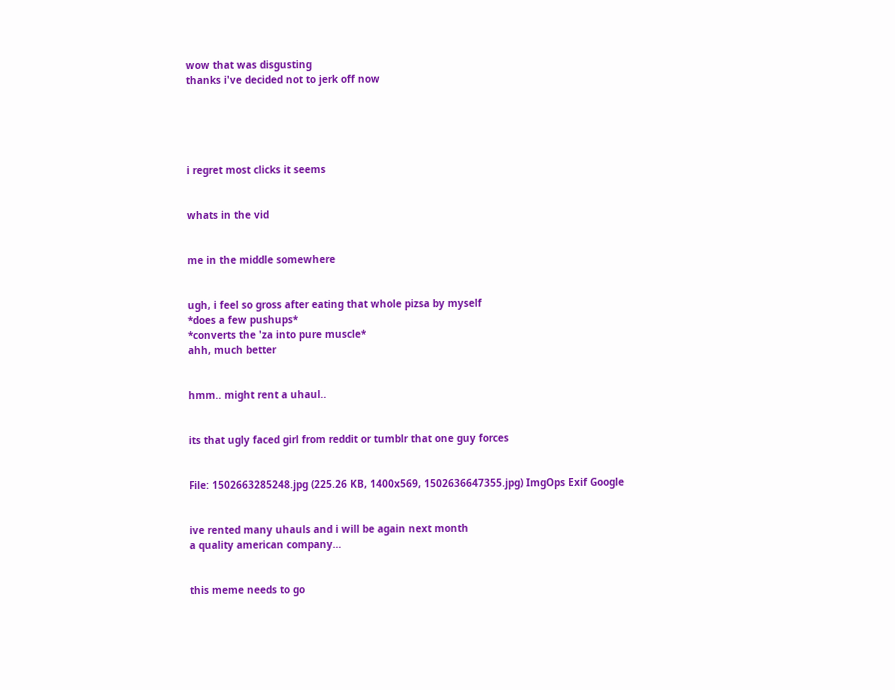wow that was disgusting
thanks i've decided not to jerk off now





i regret most clicks it seems


whats in the vid


me in the middle somewhere


ugh, i feel so gross after eating that whole pizsa by myself
*does a few pushups*
*converts the 'za into pure muscle*
ahh, much better


hmm.. might rent a uhaul..


its that ugly faced girl from reddit or tumblr that one guy forces


File: 1502663285248.jpg (225.26 KB, 1400x569, 1502636647355.jpg) ImgOps Exif Google


ive rented many uhauls and i will be again next month
a quality american company…


this meme needs to go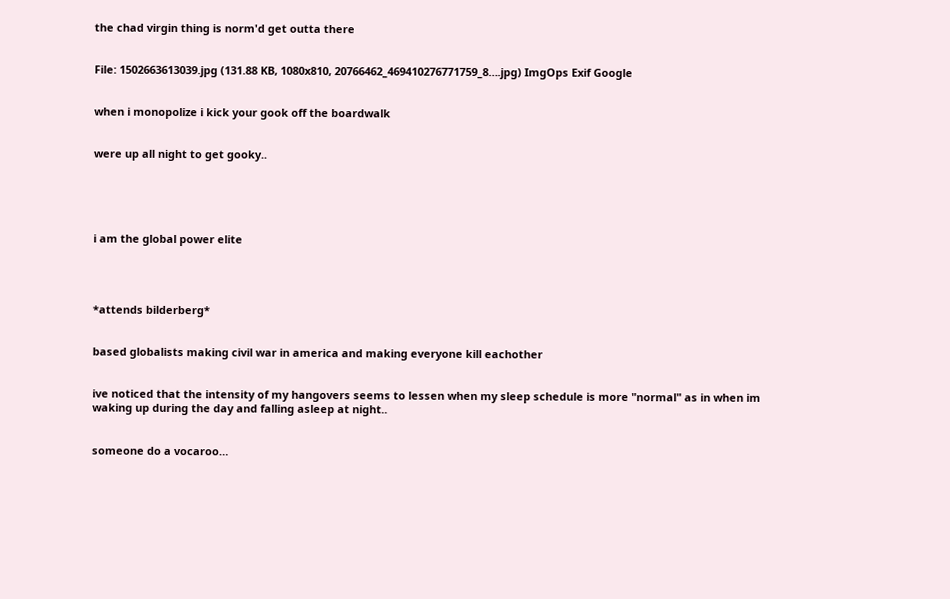the chad virgin thing is norm'd get outta there


File: 1502663613039.jpg (131.88 KB, 1080x810, 20766462_469410276771759_8….jpg) ImgOps Exif Google


when i monopolize i kick your gook off the boardwalk


were up all night to get gooky..





i am the global power elite




*attends bilderberg*


based globalists making civil war in america and making everyone kill eachother


ive noticed that the intensity of my hangovers seems to lessen when my sleep schedule is more "normal" as in when im waking up during the day and falling asleep at night..


someone do a vocaroo…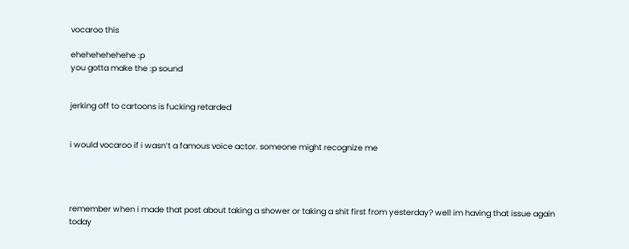vocaroo this

ehehehehehehe :p
you gotta make the :p sound


jerking off to cartoons is fucking retarded


i would vocaroo if i wasn’t a famous voice actor. someone might recognize me




remember when i made that post about taking a shower or taking a shit first from yesterday? well im having that issue again today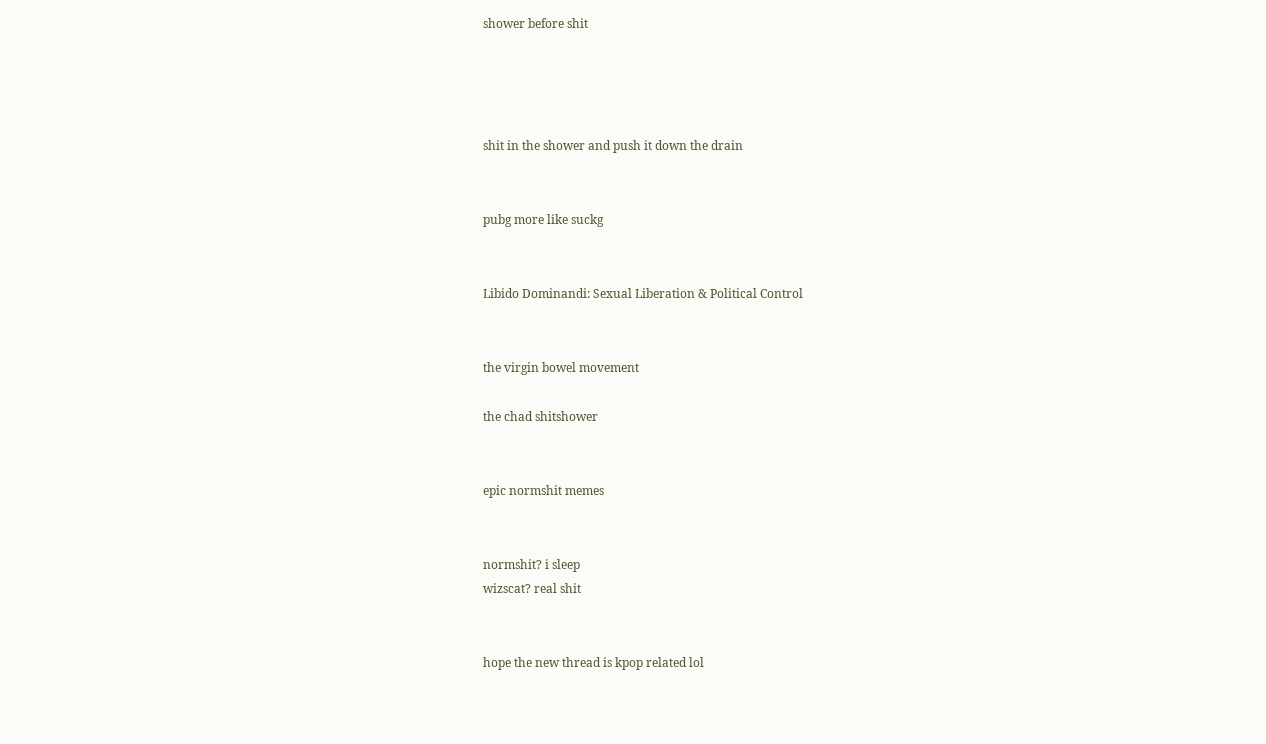shower before shit




shit in the shower and push it down the drain


pubg more like suckg


Libido Dominandi: Sexual Liberation & Political Control


the virgin bowel movement

the chad shitshower


epic normshit memes


normshit? i sleep
wizscat? real shit


hope the new thread is kpop related lol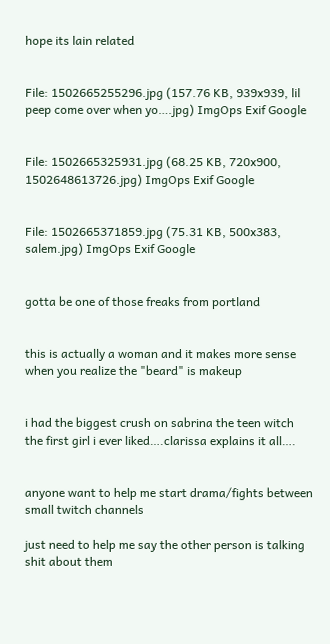hope its lain related


File: 1502665255296.jpg (157.76 KB, 939x939, lil peep come over when yo….jpg) ImgOps Exif Google


File: 1502665325931.jpg (68.25 KB, 720x900, 1502648613726.jpg) ImgOps Exif Google


File: 1502665371859.jpg (75.31 KB, 500x383, salem.jpg) ImgOps Exif Google


gotta be one of those freaks from portland


this is actually a woman and it makes more sense when you realize the "beard" is makeup


i had the biggest crush on sabrina the teen witch
the first girl i ever liked….clarissa explains it all….


anyone want to help me start drama/fights between small twitch channels

just need to help me say the other person is talking shit about them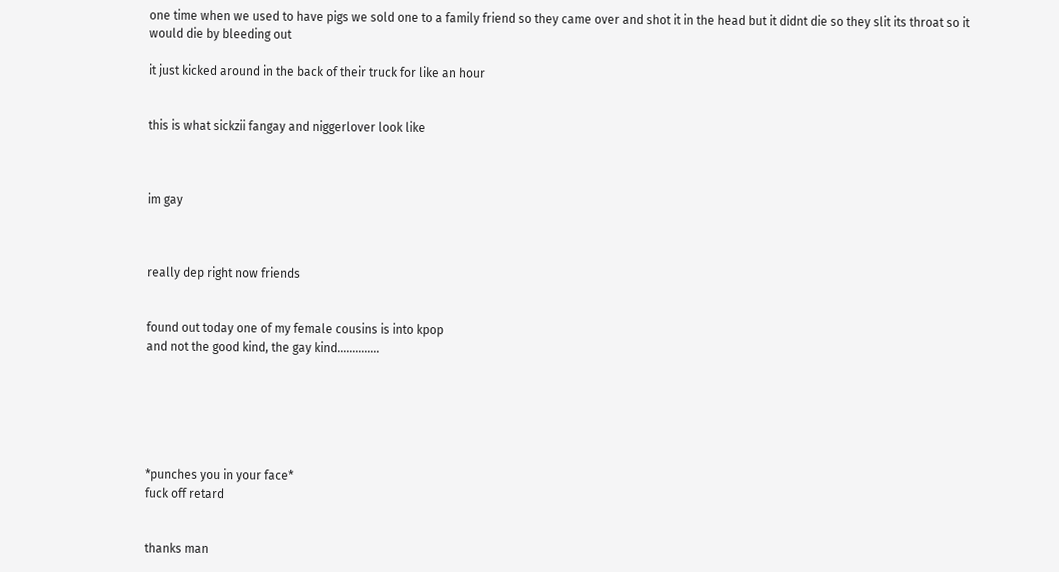one time when we used to have pigs we sold one to a family friend so they came over and shot it in the head but it didnt die so they slit its throat so it would die by bleeding out

it just kicked around in the back of their truck for like an hour


this is what sickzii fangay and niggerlover look like



im gay



really dep right now friends


found out today one of my female cousins is into kpop
and not the good kind, the gay kind…………..






*punches you in your face*
fuck off retard


thanks man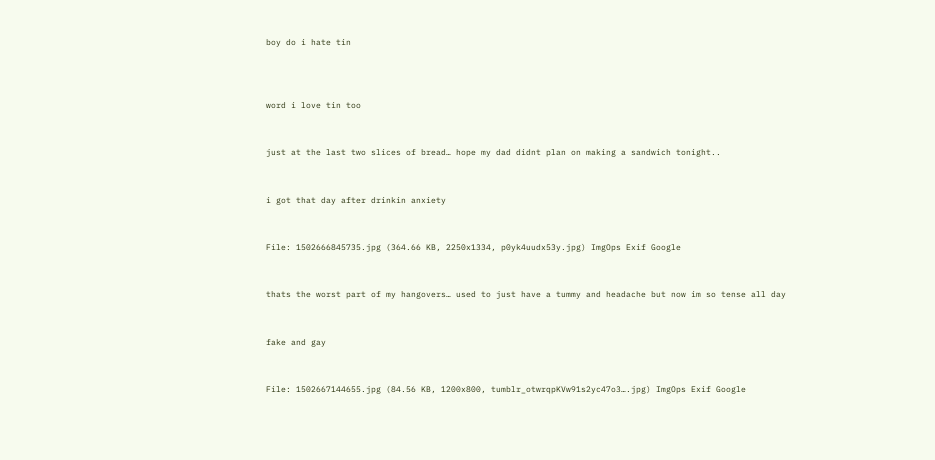boy do i hate tin



word i love tin too


just at the last two slices of bread… hope my dad didnt plan on making a sandwich tonight..


i got that day after drinkin anxiety


File: 1502666845735.jpg (364.66 KB, 2250x1334, p0yk4uudx53y.jpg) ImgOps Exif Google


thats the worst part of my hangovers… used to just have a tummy and headache but now im so tense all day


fake and gay


File: 1502667144655.jpg (84.56 KB, 1200x800, tumblr_otwrqpKVw91s2yc47o3….jpg) ImgOps Exif Google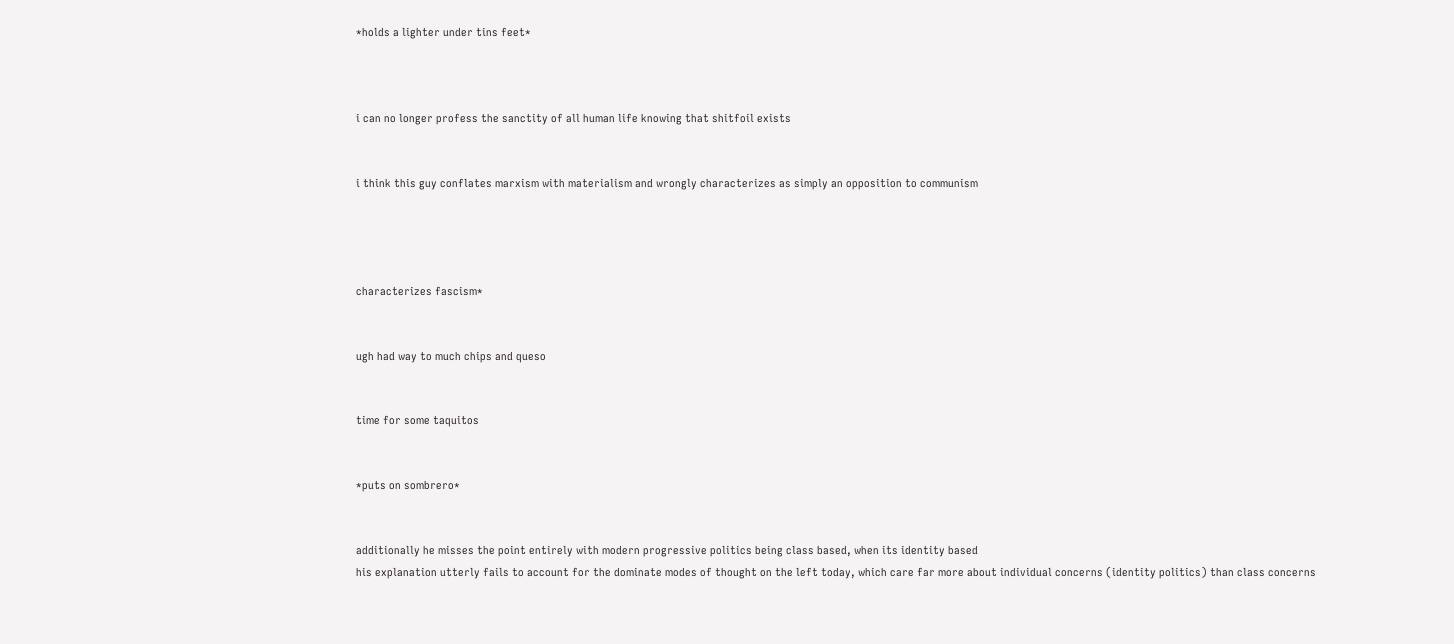*holds a lighter under tins feet*



i can no longer profess the sanctity of all human life knowing that shitfoil exists


i think this guy conflates marxism with materialism and wrongly characterizes as simply an opposition to communism




characterizes fascism*


ugh had way to much chips and queso


time for some taquitos


*puts on sombrero*


additionally he misses the point entirely with modern progressive politics being class based, when its identity based
his explanation utterly fails to account for the dominate modes of thought on the left today, which care far more about individual concerns (identity politics) than class concerns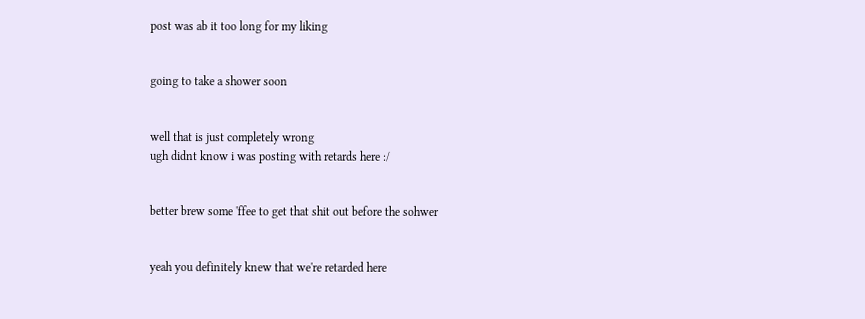post was ab it too long for my liking


going to take a shower soon


well that is just completely wrong
ugh didnt know i was posting with retards here :/


better brew some 'ffee to get that shit out before the sohwer


yeah you definitely knew that we're retarded here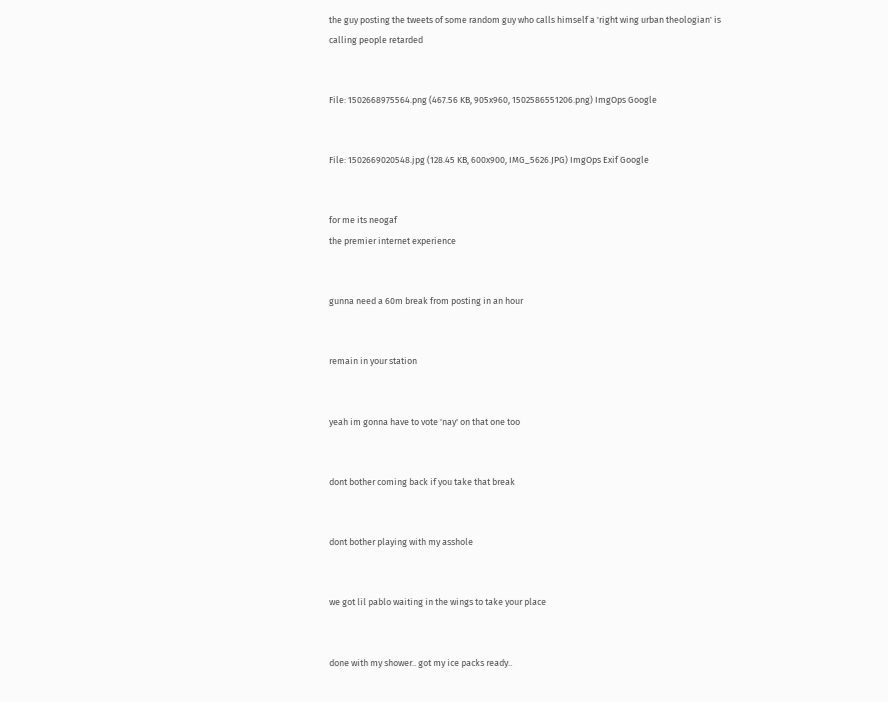the guy posting the tweets of some random guy who calls himself a 'right wing urban theologian' is calling people retarded


File: 1502668975564.png (467.56 KB, 905x960, 1502586551206.png) ImgOps Google


File: 1502669020548.jpg (128.45 KB, 600x900, IMG_5626.JPG) ImgOps Exif Google


for me its neogaf
the premier internet experience


gunna need a 60m break from posting in an hour


remain in your station


yeah im gonna have to vote 'nay' on that one too


dont bother coming back if you take that break


dont bother playing with my asshole


we got lil pablo waiting in the wings to take your place


done with my shower.. got my ice packs ready..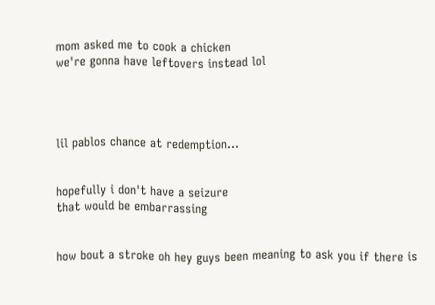mom asked me to cook a chicken
we're gonna have leftovers instead lol




lil pablos chance at redemption…


hopefully i don't have a seizure
that would be embarrassing


how bout a stroke oh hey guys been meaning to ask you if there is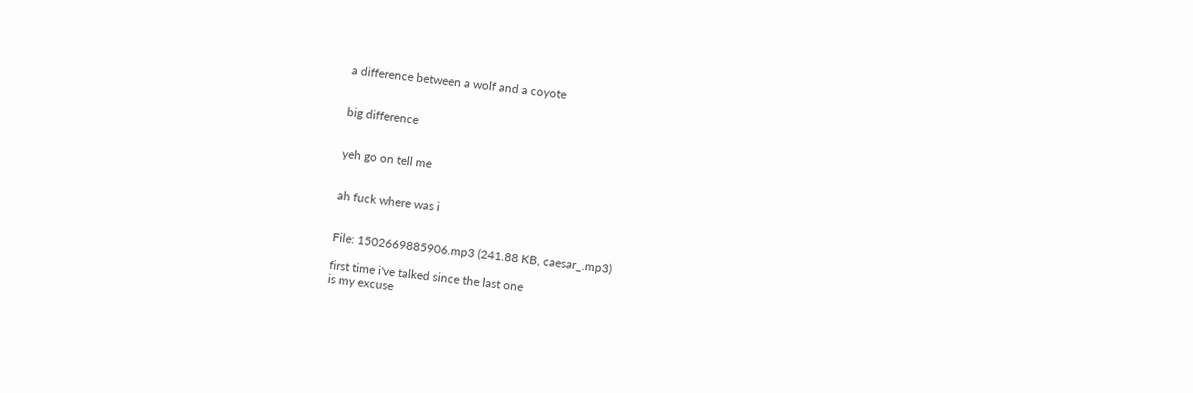a difference between a wolf and a coyote


big difference


yeh go on tell me


ah fuck where was i


File: 1502669885906.mp3 (241.88 KB, caesar_.mp3)

first time i've talked since the last one
is my excuse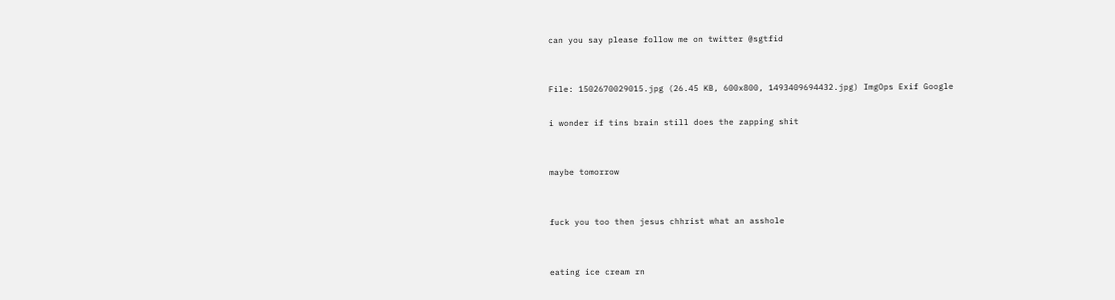can you say please follow me on twitter @sgtfid


File: 1502670029015.jpg (26.45 KB, 600x800, 1493409694432.jpg) ImgOps Exif Google

i wonder if tins brain still does the zapping shit


maybe tomorrow


fuck you too then jesus chhrist what an asshole


eating ice cream rn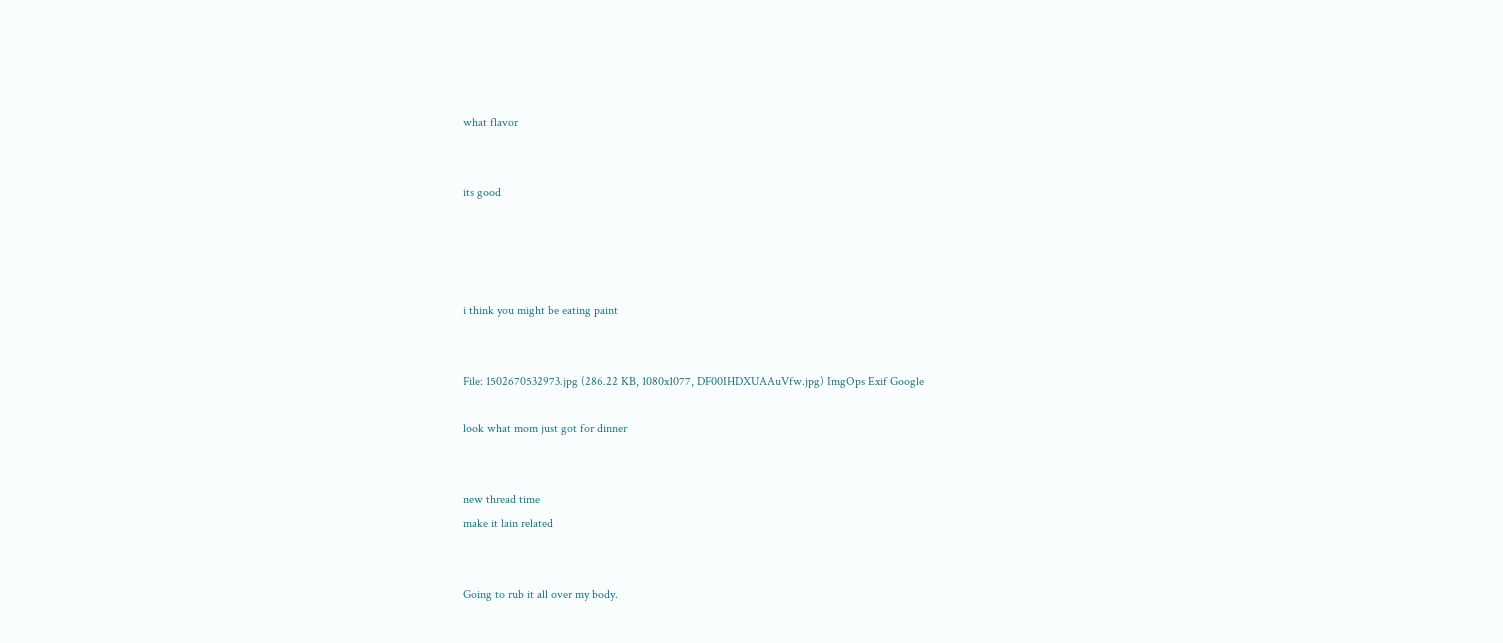what flavor


its good




i think you might be eating paint


File: 1502670532973.jpg (286.22 KB, 1080x1077, DF00IHDXUAAuVfw.jpg) ImgOps Exif Google

look what mom just got for dinner


new thread time
make it lain related


Going to rub it all over my body.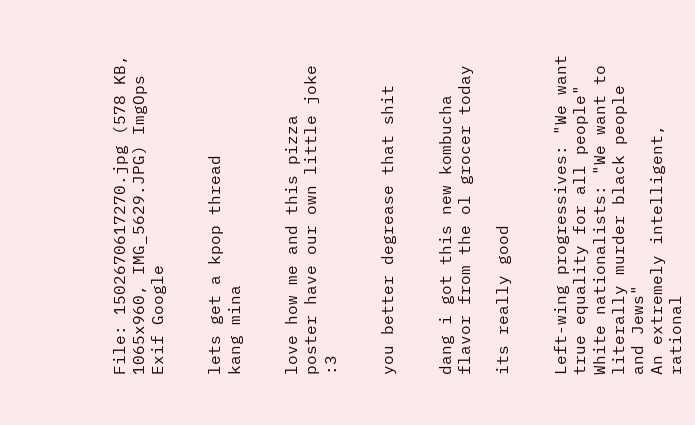File: 1502670617270.jpg (578 KB, 1065x960, IMG_5629.JPG) ImgOps Exif Google


lets get a kpop thread
kang mina


love how me and this pizza poster have our own little joke :3


you better degrease that shit


dang i got this new kombucha flavor from the ol grocer today

its really good


Left-wing progressives: "We want true equality for all people"
White nationalists: "We want to literally murder black people and Jews"
An extremely intelligent, rational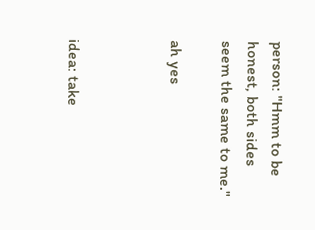person: "Hmm to be honest, both sides seem the same to me."

ah yes



idea: take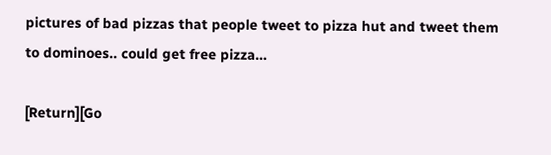pictures of bad pizzas that people tweet to pizza hut and tweet them to dominoes.. could get free pizza…

[Return][Go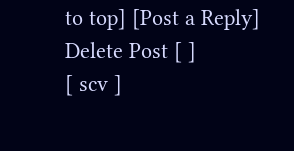to top] [Post a Reply]
Delete Post [ ]
[ scv ]